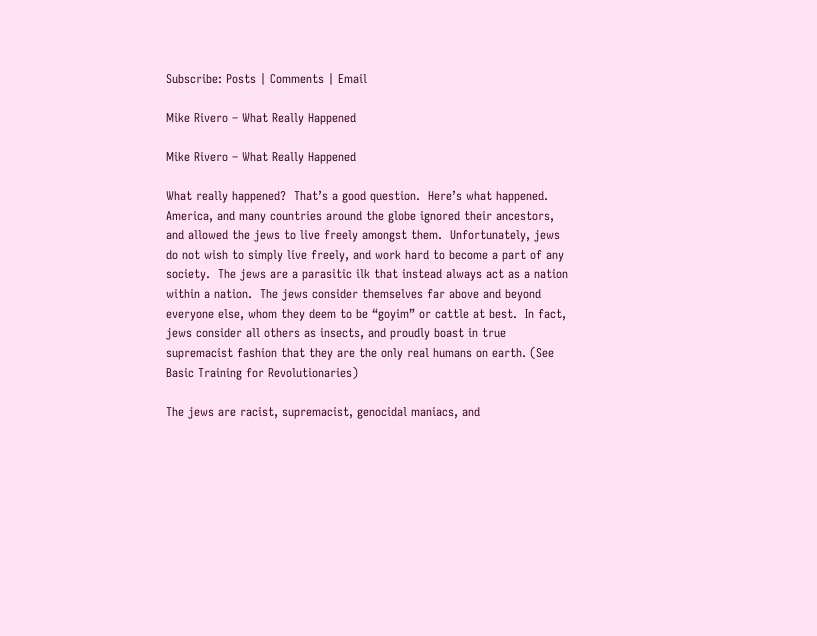Subscribe: Posts | Comments | Email

Mike Rivero – What Really Happened

Mike Rivero – What Really Happened

What really happened?  That’s a good question.  Here’s what happened.  America, and many countries around the globe ignored their ancestors, and allowed the jews to live freely amongst them.  Unfortunately, jews do not wish to simply live freely, and work hard to become a part of any society.  The jews are a parasitic ilk that instead always act as a nation within a nation.  The jews consider themselves far above and beyond everyone else, whom they deem to be “goyim” or cattle at best.  In fact, jews consider all others as insects, and proudly boast in true supremacist fashion that they are the only real humans on earth. (See Basic Training for Revolutionaries)

The jews are racist, supremacist, genocidal maniacs, and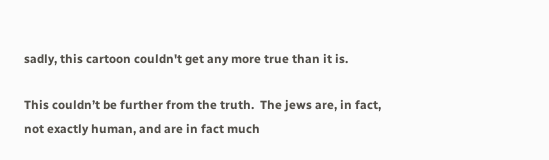sadly, this cartoon couldn't get any more true than it is.

This couldn’t be further from the truth.  The jews are, in fact, not exactly human, and are in fact much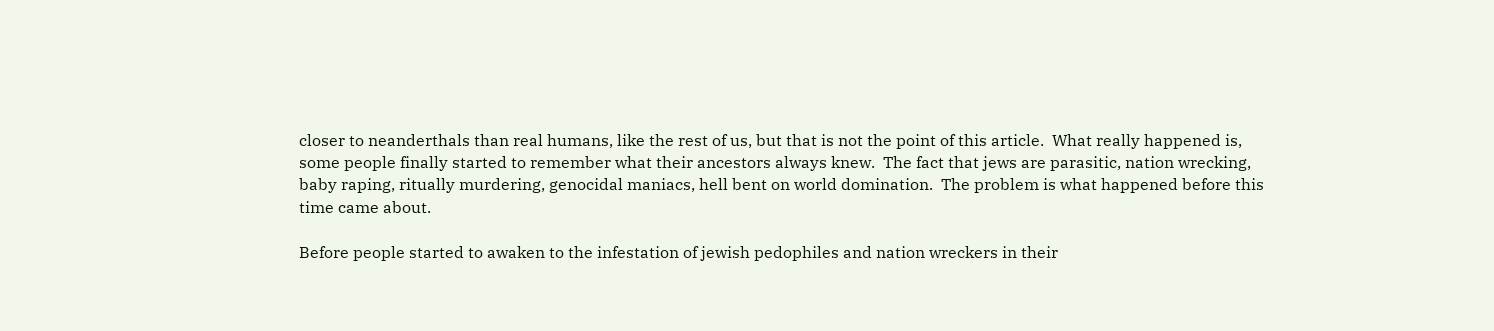closer to neanderthals than real humans, like the rest of us, but that is not the point of this article.  What really happened is, some people finally started to remember what their ancestors always knew.  The fact that jews are parasitic, nation wrecking, baby raping, ritually murdering, genocidal maniacs, hell bent on world domination.  The problem is what happened before this time came about.

Before people started to awaken to the infestation of jewish pedophiles and nation wreckers in their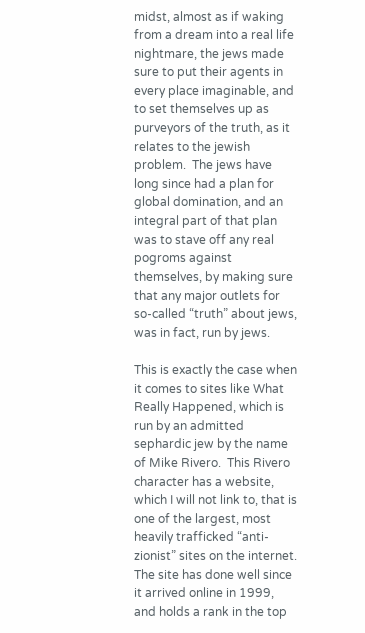midst, almost as if waking from a dream into a real life nightmare, the jews made sure to put their agents in every place imaginable, and to set themselves up as purveyors of the truth, as it relates to the jewish problem.  The jews have long since had a plan for global domination, and an integral part of that plan was to stave off any real pogroms against themselves, by making sure that any major outlets for so-called “truth” about jews, was in fact, run by jews.

This is exactly the case when it comes to sites like What Really Happened, which is run by an admitted sephardic jew by the name of Mike Rivero.  This Rivero character has a website, which I will not link to, that is one of the largest, most heavily trafficked “anti-zionist” sites on the internet.  The site has done well since it arrived online in 1999, and holds a rank in the top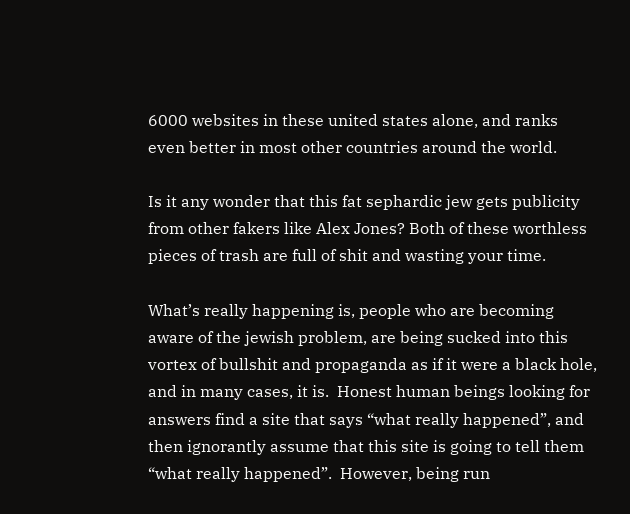6000 websites in these united states alone, and ranks even better in most other countries around the world.

Is it any wonder that this fat sephardic jew gets publicity from other fakers like Alex Jones? Both of these worthless pieces of trash are full of shit and wasting your time.

What’s really happening is, people who are becoming aware of the jewish problem, are being sucked into this vortex of bullshit and propaganda as if it were a black hole, and in many cases, it is.  Honest human beings looking for answers find a site that says “what really happened”, and then ignorantly assume that this site is going to tell them “what really happened”.  However, being run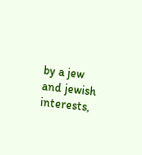by a jew and jewish interests,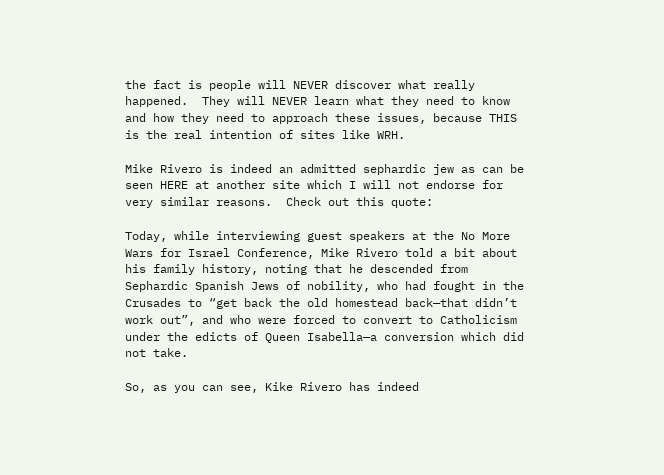the fact is people will NEVER discover what really happened.  They will NEVER learn what they need to know and how they need to approach these issues, because THIS is the real intention of sites like WRH.

Mike Rivero is indeed an admitted sephardic jew as can be seen HERE at another site which I will not endorse for very similar reasons.  Check out this quote:

Today, while interviewing guest speakers at the No More Wars for Israel Conference, Mike Rivero told a bit about his family history, noting that he descended from Sephardic Spanish Jews of nobility, who had fought in the Crusades to “get back the old homestead back—that didn’t work out”, and who were forced to convert to Catholicism under the edicts of Queen Isabella—a conversion which did not take.

So, as you can see, Kike Rivero has indeed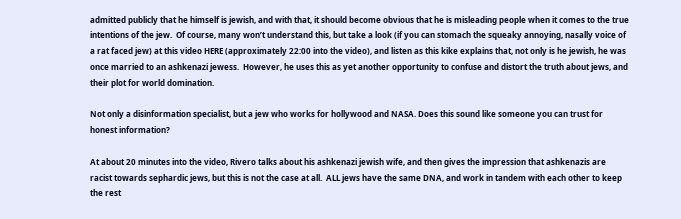admitted publicly that he himself is jewish, and with that, it should become obvious that he is misleading people when it comes to the true intentions of the jew.  Of course, many won’t understand this, but take a look (if you can stomach the squeaky annoying, nasally voice of a rat faced jew) at this video HERE (approximately 22:00 into the video), and listen as this kike explains that, not only is he jewish, he was once married to an ashkenazi jewess.  However, he uses this as yet another opportunity to confuse and distort the truth about jews, and their plot for world domination.

Not only a disinformation specialist, but a jew who works for hollywood and NASA. Does this sound like someone you can trust for honest information?

At about 20 minutes into the video, Rivero talks about his ashkenazi jewish wife, and then gives the impression that ashkenazis are racist towards sephardic jews, but this is not the case at all.  ALL jews have the same DNA, and work in tandem with each other to keep the rest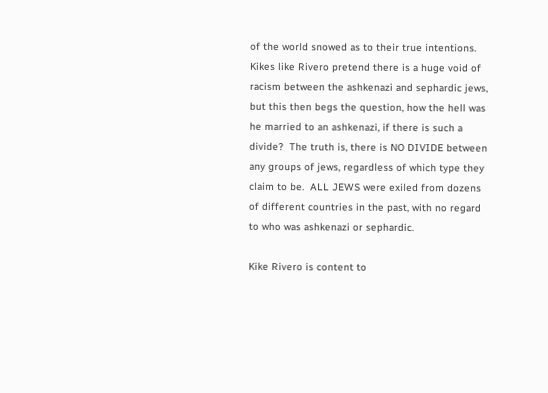of the world snowed as to their true intentions.  Kikes like Rivero pretend there is a huge void of racism between the ashkenazi and sephardic jews, but this then begs the question, how the hell was he married to an ashkenazi, if there is such a divide?  The truth is, there is NO DIVIDE between any groups of jews, regardless of which type they claim to be.  ALL JEWS were exiled from dozens of different countries in the past, with no regard to who was ashkenazi or sephardic.

Kike Rivero is content to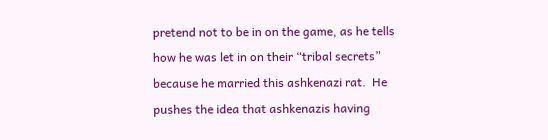pretend not to be in on the game, as he tells how he was let in on their “tribal secrets” because he married this ashkenazi rat.  He pushes the idea that ashkenazis having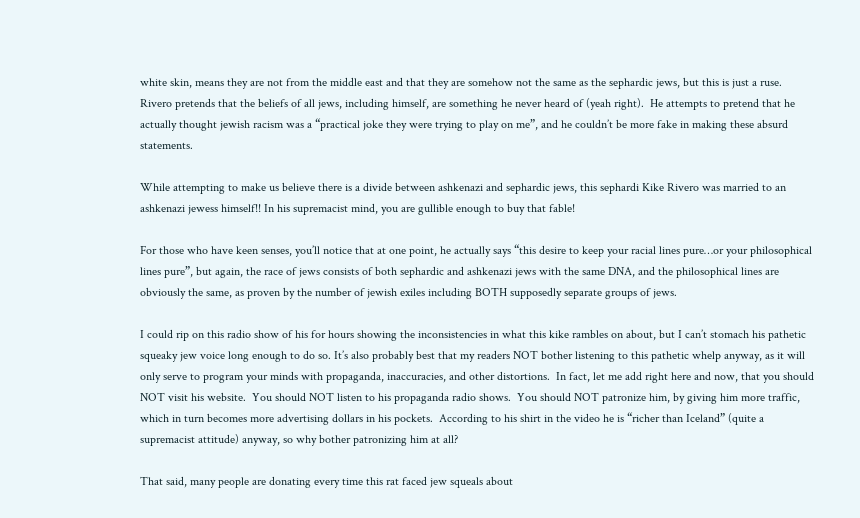white skin, means they are not from the middle east and that they are somehow not the same as the sephardic jews, but this is just a ruse.  Rivero pretends that the beliefs of all jews, including himself, are something he never heard of (yeah right).  He attempts to pretend that he actually thought jewish racism was a “practical joke they were trying to play on me”, and he couldn’t be more fake in making these absurd statements.

While attempting to make us believe there is a divide between ashkenazi and sephardic jews, this sephardi Kike Rivero was married to an ashkenazi jewess himself!! In his supremacist mind, you are gullible enough to buy that fable!

For those who have keen senses, you’ll notice that at one point, he actually says “this desire to keep your racial lines pure…or your philosophical lines pure”, but again, the race of jews consists of both sephardic and ashkenazi jews with the same DNA, and the philosophical lines are obviously the same, as proven by the number of jewish exiles including BOTH supposedly separate groups of jews.

I could rip on this radio show of his for hours showing the inconsistencies in what this kike rambles on about, but I can’t stomach his pathetic squeaky jew voice long enough to do so. It’s also probably best that my readers NOT bother listening to this pathetic whelp anyway, as it will only serve to program your minds with propaganda, inaccuracies, and other distortions.  In fact, let me add right here and now, that you should NOT visit his website.  You should NOT listen to his propaganda radio shows.  You should NOT patronize him, by giving him more traffic, which in turn becomes more advertising dollars in his pockets.  According to his shirt in the video he is “richer than Iceland” (quite a supremacist attitude) anyway, so why bother patronizing him at all?

That said, many people are donating every time this rat faced jew squeals about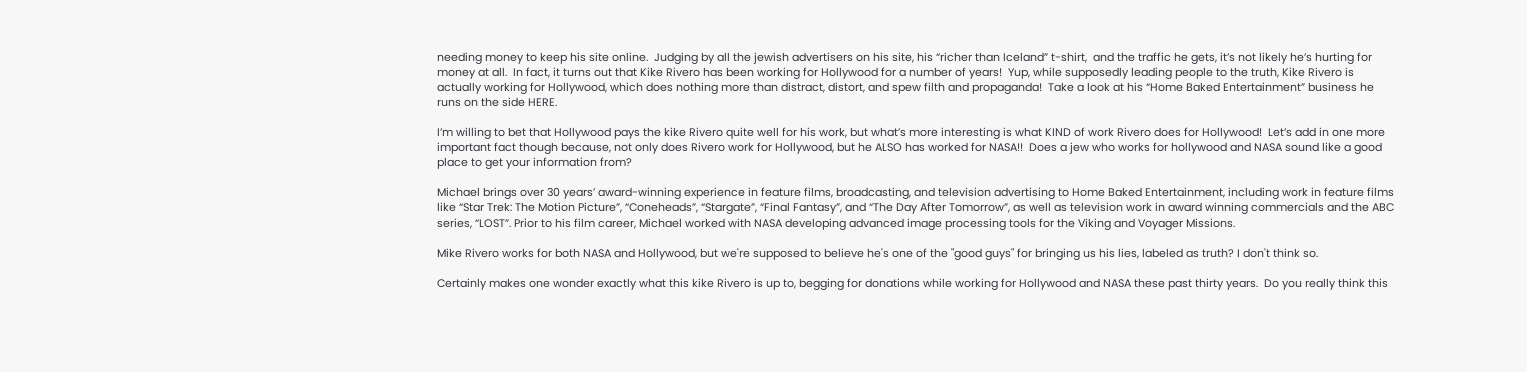needing money to keep his site online.  Judging by all the jewish advertisers on his site, his “richer than Iceland” t-shirt,  and the traffic he gets, it’s not likely he’s hurting for money at all.  In fact, it turns out that Kike Rivero has been working for Hollywood for a number of years!  Yup, while supposedly leading people to the truth, Kike Rivero is actually working for Hollywood, which does nothing more than distract, distort, and spew filth and propaganda!  Take a look at his “Home Baked Entertainment” business he runs on the side HERE.

I’m willing to bet that Hollywood pays the kike Rivero quite well for his work, but what’s more interesting is what KIND of work Rivero does for Hollywood!  Let’s add in one more important fact though because, not only does Rivero work for Hollywood, but he ALSO has worked for NASA!!  Does a jew who works for hollywood and NASA sound like a good place to get your information from?

Michael brings over 30 years’ award-winning experience in feature films, broadcasting, and television advertising to Home Baked Entertainment, including work in feature films like “Star Trek: The Motion Picture”, “Coneheads”, “Stargate”, “Final Fantasy”, and “The Day After Tomorrow”, as well as television work in award winning commercials and the ABC series, “LOST”. Prior to his film career, Michael worked with NASA developing advanced image processing tools for the Viking and Voyager Missions.

Mike Rivero works for both NASA and Hollywood, but we're supposed to believe he's one of the "good guys" for bringing us his lies, labeled as truth? I don't think so.

Certainly makes one wonder exactly what this kike Rivero is up to, begging for donations while working for Hollywood and NASA these past thirty years.  Do you really think this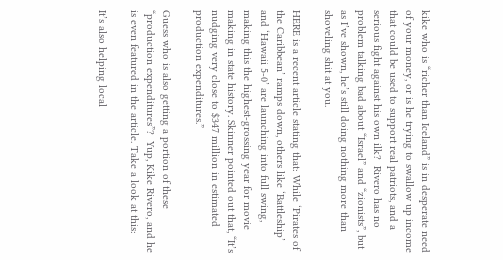kike who is “richer than Iceland” is in desperate need of your money, or is he trying to swallow up income that could be used to support real patriots, and a serious fight against his own ilk?  Rivero has no problem talking bad about “Israel” and “zionists”, but as I’ve shown, he’s still doing nothing more than shoveling shit at you.

HERE is a recent article stating that: While ‘Pirates of the Caribbean’ ramps down, others like ‘Battleship’ and ‘Hawaii 5-0’ are launching into full swing, making this the highest-grossing year for movie making in state history. Skinner pointed out that, “It’s nudging very close to $347 million in estimated production expenditures.”

Guess who is also getting a portion of these “production expenditures”?  Yup, Kike Rivero, and he is even featured in the article. Take a look at this:

It’s also helping local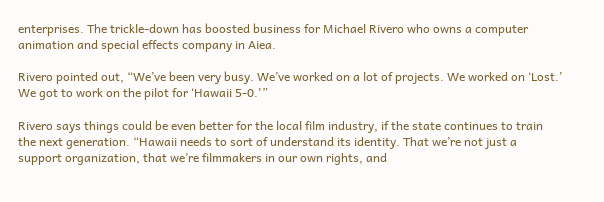enterprises. The trickle-down has boosted business for Michael Rivero who owns a computer animation and special effects company in Aiea.

Rivero pointed out, “We’ve been very busy. We’ve worked on a lot of projects. We worked on ‘Lost.’ We got to work on the pilot for ‘Hawaii 5-0.'”

Rivero says things could be even better for the local film industry, if the state continues to train the next generation. “Hawaii needs to sort of understand its identity. That we’re not just a support organization, that we’re filmmakers in our own rights, and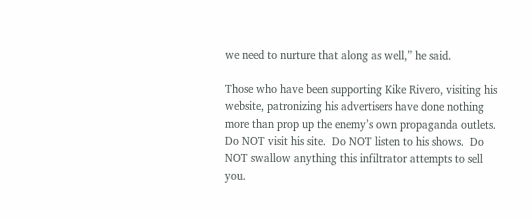we need to nurture that along as well,” he said.

Those who have been supporting Kike Rivero, visiting his website, patronizing his advertisers have done nothing more than prop up the enemy’s own propaganda outlets.  Do NOT visit his site.  Do NOT listen to his shows.  Do NOT swallow anything this infiltrator attempts to sell you.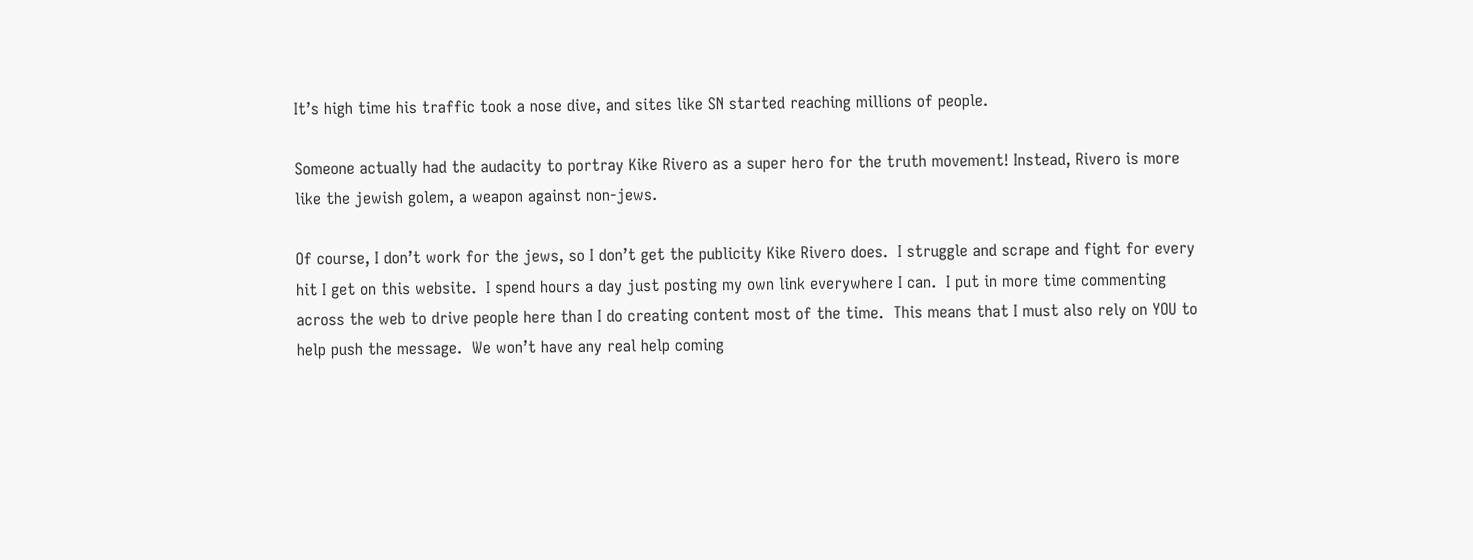It’s high time his traffic took a nose dive, and sites like SN started reaching millions of people.

Someone actually had the audacity to portray Kike Rivero as a super hero for the truth movement! Instead, Rivero is more like the jewish golem, a weapon against non-jews.

Of course, I don’t work for the jews, so I don’t get the publicity Kike Rivero does.  I struggle and scrape and fight for every hit I get on this website.  I spend hours a day just posting my own link everywhere I can.  I put in more time commenting across the web to drive people here than I do creating content most of the time.  This means that I must also rely on YOU to help push the message.  We won’t have any real help coming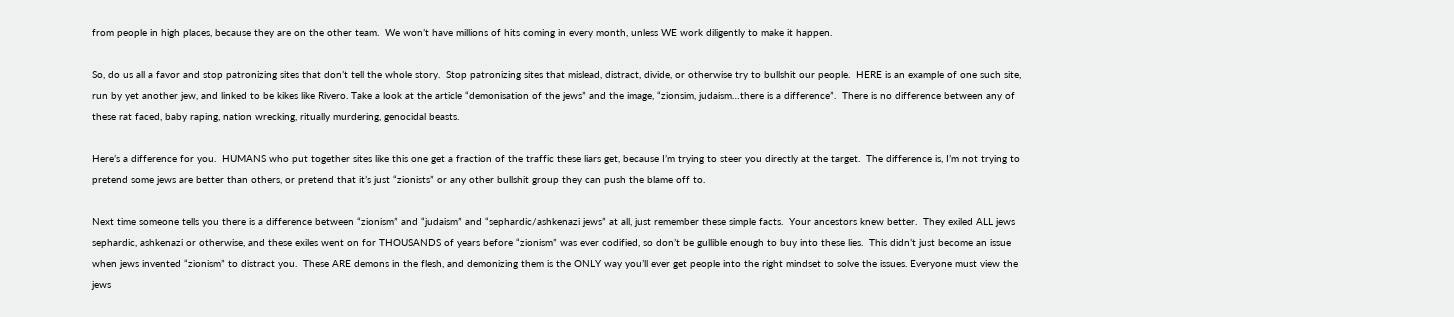from people in high places, because they are on the other team.  We won’t have millions of hits coming in every month, unless WE work diligently to make it happen.

So, do us all a favor and stop patronizing sites that don’t tell the whole story.  Stop patronizing sites that mislead, distract, divide, or otherwise try to bullshit our people.  HERE is an example of one such site, run by yet another jew, and linked to be kikes like Rivero. Take a look at the article “demonisation of the jews” and the image, “zionsim, judaism…there is a difference”.  There is no difference between any of these rat faced, baby raping, nation wrecking, ritually murdering, genocidal beasts.

Here’s a difference for you.  HUMANS who put together sites like this one get a fraction of the traffic these liars get, because I’m trying to steer you directly at the target.  The difference is, I’m not trying to pretend some jews are better than others, or pretend that it’s just “zionists” or any other bullshit group they can push the blame off to.

Next time someone tells you there is a difference between “zionism” and “judaism” and “sephardic/ashkenazi jews” at all, just remember these simple facts.  Your ancestors knew better.  They exiled ALL jews sephardic, ashkenazi or otherwise, and these exiles went on for THOUSANDS of years before “zionism” was ever codified, so don’t be gullible enough to buy into these lies.  This didn’t just become an issue when jews invented “zionism” to distract you.  These ARE demons in the flesh, and demonizing them is the ONLY way you’ll ever get people into the right mindset to solve the issues. Everyone must view the jews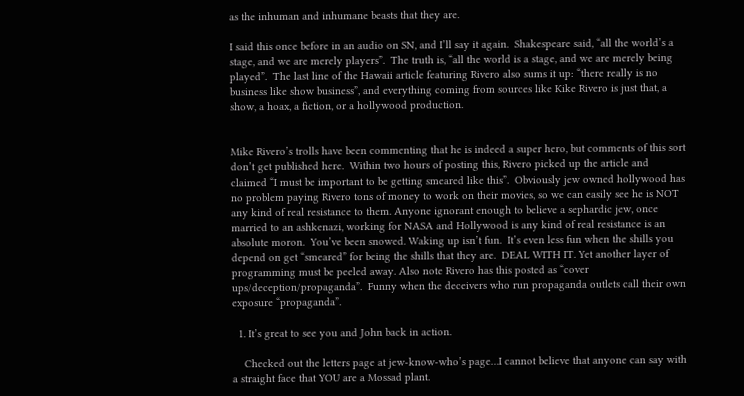as the inhuman and inhumane beasts that they are.

I said this once before in an audio on SN, and I’ll say it again.  Shakespeare said, “all the world’s a stage, and we are merely players”.  The truth is, “all the world is a stage, and we are merely being played”.  The last line of the Hawaii article featuring Rivero also sums it up: “there really is no business like show business”, and everything coming from sources like Kike Rivero is just that, a show, a hoax, a fiction, or a hollywood production.


Mike Rivero’s trolls have been commenting that he is indeed a super hero, but comments of this sort don’t get published here.  Within two hours of posting this, Rivero picked up the article and claimed “I must be important to be getting smeared like this”.  Obviously jew owned hollywood has no problem paying Rivero tons of money to work on their movies, so we can easily see he is NOT any kind of real resistance to them. Anyone ignorant enough to believe a sephardic jew, once married to an ashkenazi, working for NASA and Hollywood is any kind of real resistance is an absolute moron.  You’ve been snowed. Waking up isn’t fun.  It’s even less fun when the shills you depend on get “smeared” for being the shills that they are.  DEAL WITH IT. Yet another layer of programming must be peeled away. Also note Rivero has this posted as “cover ups/deception/propaganda”.  Funny when the deceivers who run propaganda outlets call their own exposure “propaganda”.

  1. It’s great to see you and John back in action.

    Checked out the letters page at jew-know-who’s page…I cannot believe that anyone can say with a straight face that YOU are a Mossad plant.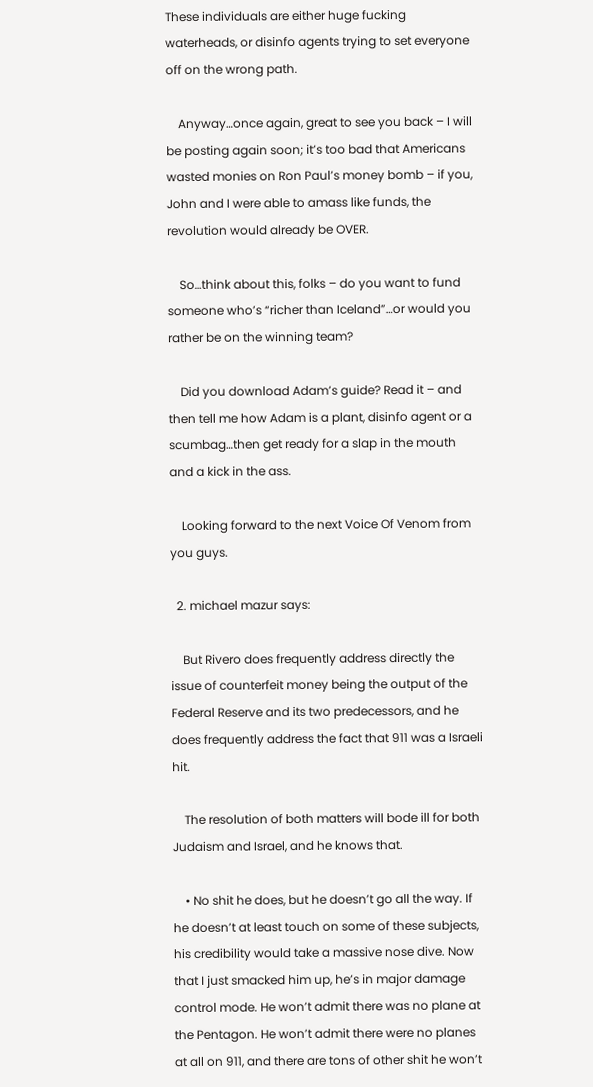These individuals are either huge fucking waterheads, or disinfo agents trying to set everyone off on the wrong path.

    Anyway…once again, great to see you back – I will be posting again soon; it’s too bad that Americans wasted monies on Ron Paul’s money bomb – if you, John and I were able to amass like funds, the revolution would already be OVER.

    So…think about this, folks – do you want to fund someone who’s “richer than Iceland”…or would you rather be on the winning team?

    Did you download Adam’s guide? Read it – and then tell me how Adam is a plant, disinfo agent or a scumbag…then get ready for a slap in the mouth and a kick in the ass.

    Looking forward to the next Voice Of Venom from you guys.

  2. michael mazur says:

    But Rivero does frequently address directly the issue of counterfeit money being the output of the Federal Reserve and its two predecessors, and he does frequently address the fact that 911 was a Israeli hit.

    The resolution of both matters will bode ill for both Judaism and Israel, and he knows that.

    • No shit he does, but he doesn’t go all the way. If he doesn’t at least touch on some of these subjects, his credibility would take a massive nose dive. Now that I just smacked him up, he’s in major damage control mode. He won’t admit there was no plane at the Pentagon. He won’t admit there were no planes at all on 911, and there are tons of other shit he won’t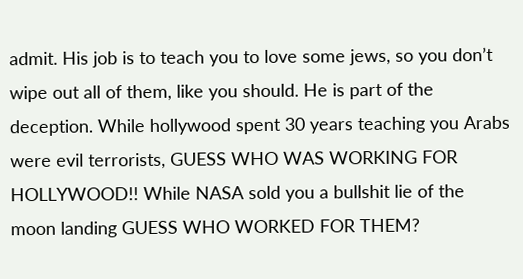admit. His job is to teach you to love some jews, so you don’t wipe out all of them, like you should. He is part of the deception. While hollywood spent 30 years teaching you Arabs were evil terrorists, GUESS WHO WAS WORKING FOR HOLLYWOOD!! While NASA sold you a bullshit lie of the moon landing GUESS WHO WORKED FOR THEM?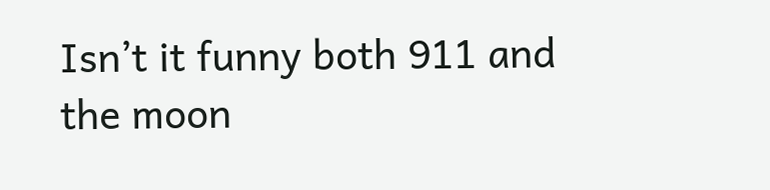Isn’t it funny both 911 and the moon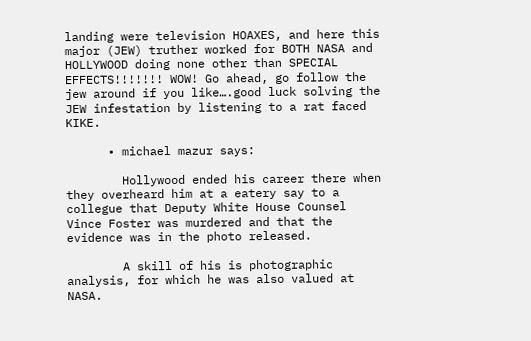landing were television HOAXES, and here this major (JEW) truther worked for BOTH NASA and HOLLYWOOD doing none other than SPECIAL EFFECTS!!!!!!! WOW! Go ahead, go follow the jew around if you like….good luck solving the JEW infestation by listening to a rat faced KIKE.

      • michael mazur says:

        Hollywood ended his career there when they overheard him at a eatery say to a collegue that Deputy White House Counsel Vince Foster was murdered and that the evidence was in the photo released.

        A skill of his is photographic analysis, for which he was also valued at NASA.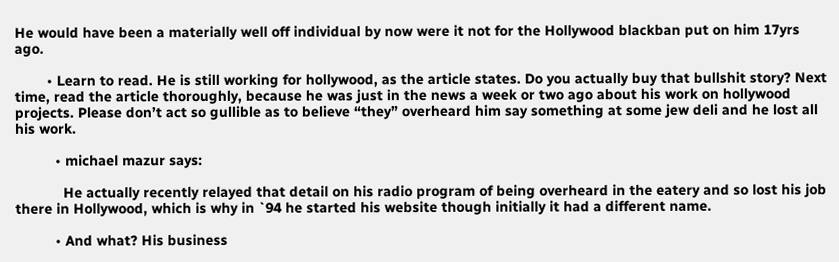He would have been a materially well off individual by now were it not for the Hollywood blackban put on him 17yrs ago.

        • Learn to read. He is still working for hollywood, as the article states. Do you actually buy that bullshit story? Next time, read the article thoroughly, because he was just in the news a week or two ago about his work on hollywood projects. Please don’t act so gullible as to believe “they” overheard him say something at some jew deli and he lost all his work.

          • michael mazur says:

            He actually recently relayed that detail on his radio program of being overheard in the eatery and so lost his job there in Hollywood, which is why in `94 he started his website though initially it had a different name.

          • And what? His business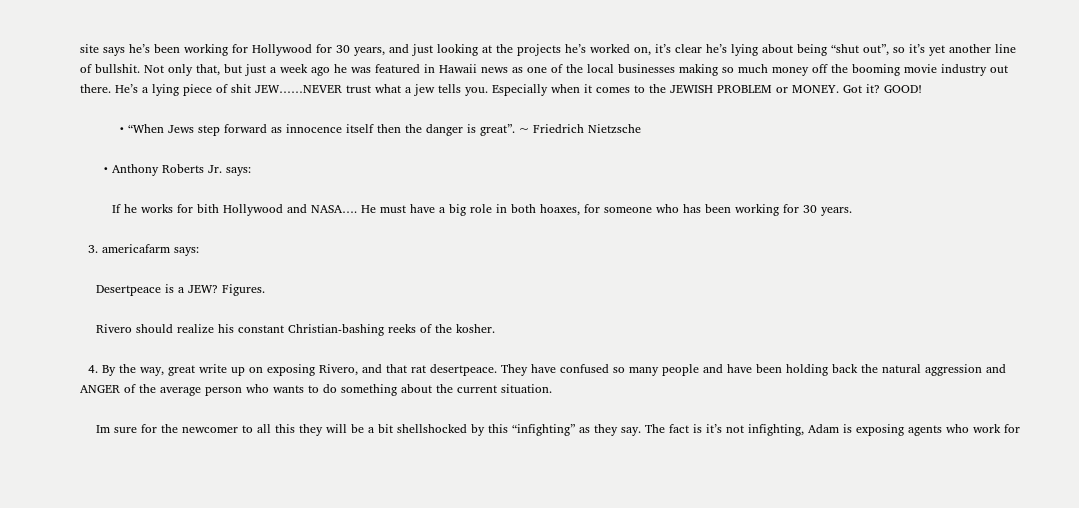site says he’s been working for Hollywood for 30 years, and just looking at the projects he’s worked on, it’s clear he’s lying about being “shut out”, so it’s yet another line of bullshit. Not only that, but just a week ago he was featured in Hawaii news as one of the local businesses making so much money off the booming movie industry out there. He’s a lying piece of shit JEW……NEVER trust what a jew tells you. Especially when it comes to the JEWISH PROBLEM or MONEY. Got it? GOOD!

          • “When Jews step forward as innocence itself then the danger is great”. ~ Friedrich Nietzsche

      • Anthony Roberts Jr. says:

        If he works for bith Hollywood and NASA…. He must have a big role in both hoaxes, for someone who has been working for 30 years.

  3. americafarm says:

    Desertpeace is a JEW? Figures.

    Rivero should realize his constant Christian-bashing reeks of the kosher.

  4. By the way, great write up on exposing Rivero, and that rat desertpeace. They have confused so many people and have been holding back the natural aggression and ANGER of the average person who wants to do something about the current situation.

    Im sure for the newcomer to all this they will be a bit shellshocked by this “infighting” as they say. The fact is it’s not infighting, Adam is exposing agents who work for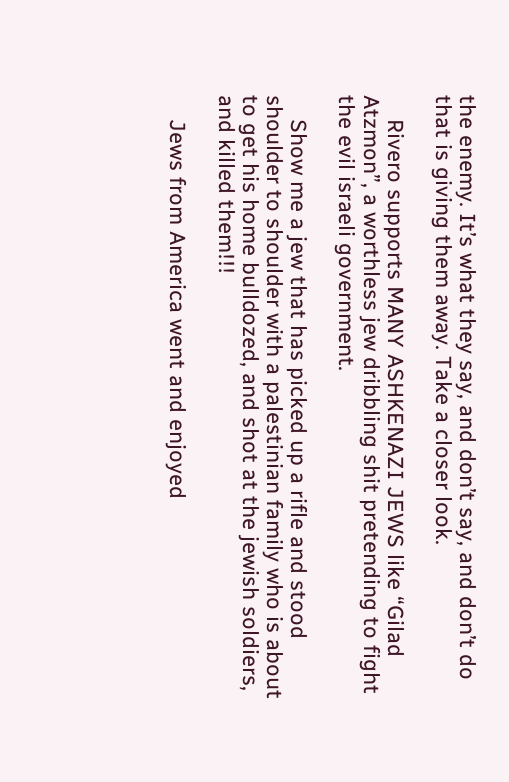the enemy. It’s what they say, and don’t say, and don’t do that is giving them away. Take a closer look.

    Rivero supports MANY ASHKENAZI JEWS like “Gilad Atzmon”, a worthless jew dribbling shit pretending to fight the evil israeli government.

    Show me a jew that has picked up a rifle and stood shoulder to shoulder with a palestinian family who is about to get his home bulldozed, and shot at the jewish soldiers, and killed them!!!

    Jews from America went and enjoyed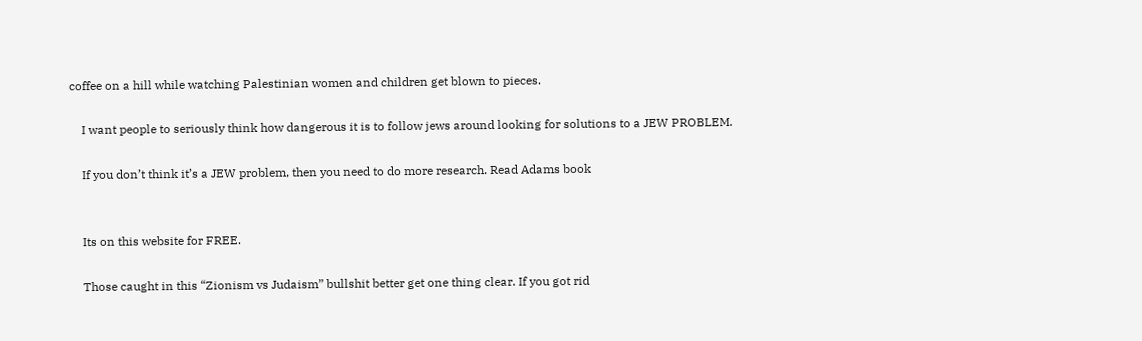coffee on a hill while watching Palestinian women and children get blown to pieces.

    I want people to seriously think how dangerous it is to follow jews around looking for solutions to a JEW PROBLEM.

    If you don’t think it’s a JEW problem, then you need to do more research. Read Adams book


    Its on this website for FREE.

    Those caught in this “Zionism vs Judaism” bullshit better get one thing clear. If you got rid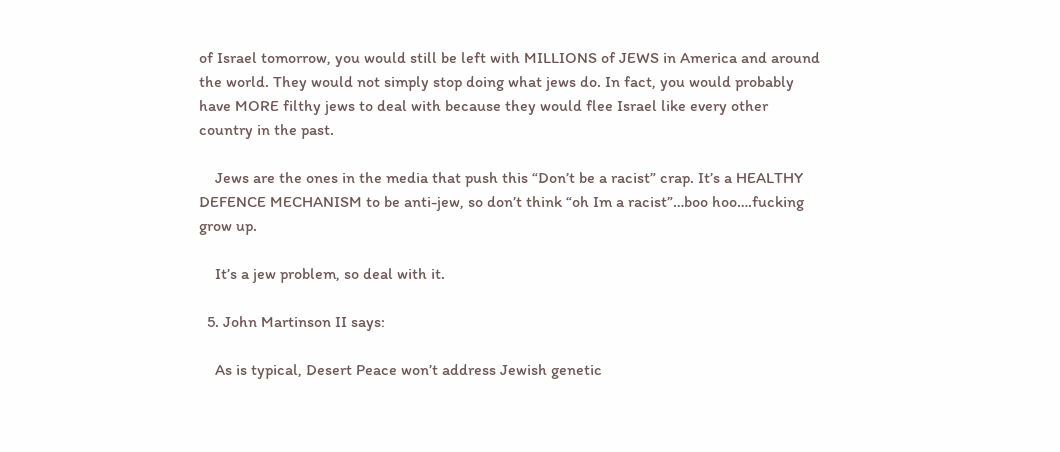of Israel tomorrow, you would still be left with MILLIONS of JEWS in America and around the world. They would not simply stop doing what jews do. In fact, you would probably have MORE filthy jews to deal with because they would flee Israel like every other country in the past.

    Jews are the ones in the media that push this “Don’t be a racist” crap. It’s a HEALTHY DEFENCE MECHANISM to be anti-jew, so don’t think “oh Im a racist”…boo hoo….fucking grow up.

    It’s a jew problem, so deal with it.

  5. John Martinson II says:

    As is typical, Desert Peace won’t address Jewish genetic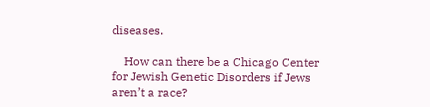diseases.

    How can there be a Chicago Center for Jewish Genetic Disorders if Jews aren’t a race?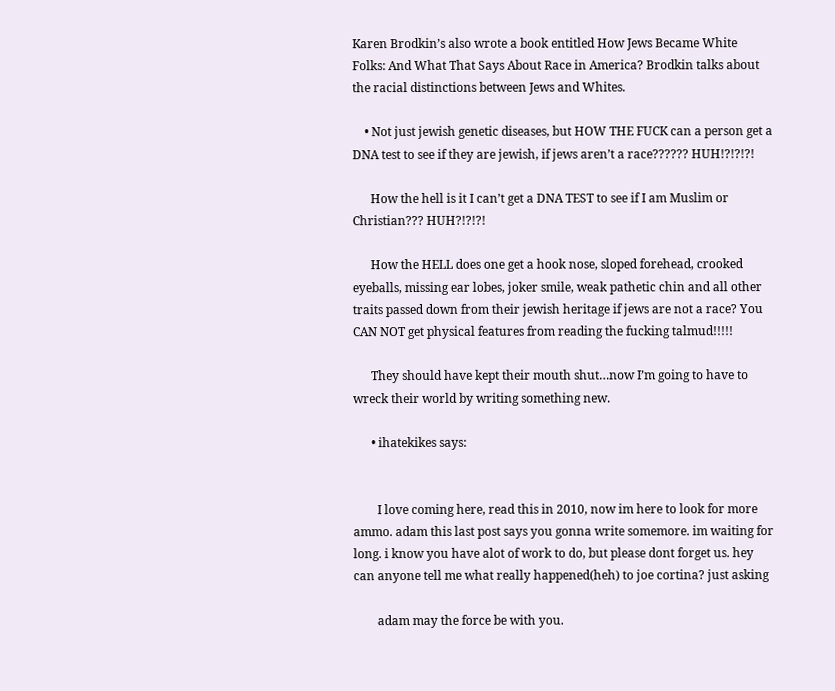Karen Brodkin’s also wrote a book entitled How Jews Became White Folks: And What That Says About Race in America? Brodkin talks about the racial distinctions between Jews and Whites.

    • Not just jewish genetic diseases, but HOW THE FUCK can a person get a DNA test to see if they are jewish, if jews aren’t a race?????? HUH!?!?!?!

      How the hell is it I can’t get a DNA TEST to see if I am Muslim or Christian??? HUH?!?!?!

      How the HELL does one get a hook nose, sloped forehead, crooked eyeballs, missing ear lobes, joker smile, weak pathetic chin and all other traits passed down from their jewish heritage if jews are not a race? You CAN NOT get physical features from reading the fucking talmud!!!!!

      They should have kept their mouth shut…now I’m going to have to wreck their world by writing something new.

      • ihatekikes says:


        I love coming here, read this in 2010, now im here to look for more ammo. adam this last post says you gonna write somemore. im waiting for long. i know you have alot of work to do, but please dont forget us. hey can anyone tell me what really happened(heh) to joe cortina? just asking

        adam may the force be with you.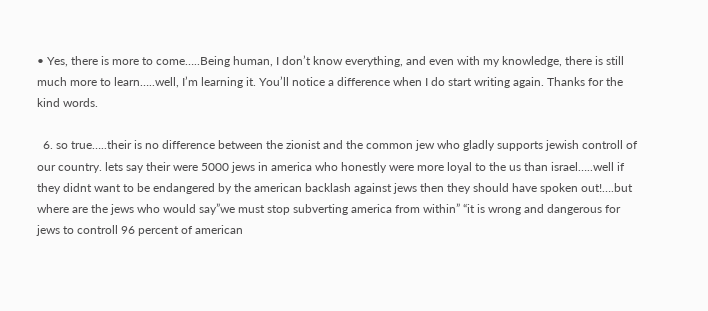• Yes, there is more to come…..Being human, I don’t know everything, and even with my knowledge, there is still much more to learn…..well, I’m learning it. You’ll notice a difference when I do start writing again. Thanks for the kind words.

  6. so true…..their is no difference between the zionist and the common jew who gladly supports jewish controll of our country. lets say their were 5000 jews in america who honestly were more loyal to the us than israel…..well if they didnt want to be endangered by the american backlash against jews then they should have spoken out!….but where are the jews who would say”we must stop subverting america from within” “it is wrong and dangerous for jews to controll 96 percent of american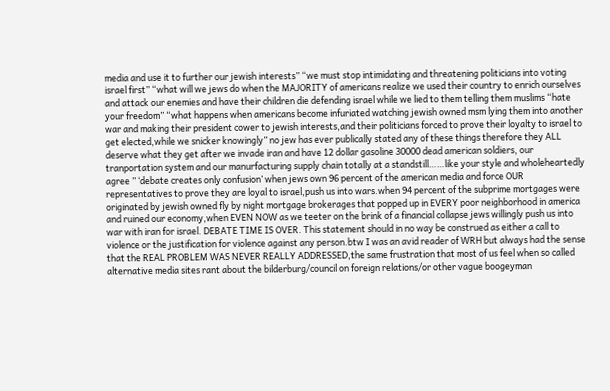media and use it to further our jewish interests” “we must stop intimidating and threatening politicians into voting israel first” “what will we jews do when the MAJORITY of americans realize we used their country to enrich ourselves and attack our enemies and have their children die defending israel while we lied to them telling them muslims “hate your freedom” “what happens when americans become infuriated watching jewish owned msm lying them into another war and making their president cower to jewish interests,and their politicians forced to prove their loyalty to israel to get elected,while we snicker knowingly” no jew has ever publically stated any of these things therefore they ALL deserve what they get after we invade iran and have 12 dollar gasoline 30000 dead american soldiers, our tranportation system and our manurfacturing supply chain totally at a standstill……like your style and wholeheartedly agree ” ‘debate creates only confusion’ when jews own 96 percent of the american media and force OUR representatives to prove they are loyal to israel,push us into wars.when 94 percent of the subprime mortgages were originated by jewish owned fly by night mortgage brokerages that popped up in EVERY poor neighborhood in america and ruined our economy,when EVEN NOW as we teeter on the brink of a financial collapse jews willingly push us into war with iran for israel. DEBATE TIME IS OVER. This statement should in no way be construed as either a call to violence or the justification for violence against any person.btw I was an avid reader of WRH but always had the sense that the REAL PROBLEM WAS NEVER REALLY ADDRESSED,the same frustration that most of us feel when so called alternative media sites rant about the bilderburg/council on foreign relations/or other vague boogeyman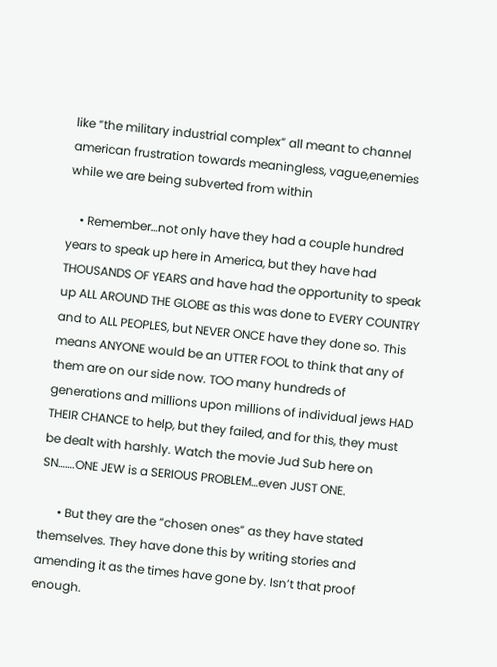like “the military industrial complex” all meant to channel american frustration towards meaningless, vague,enemies while we are being subverted from within

    • Remember…not only have they had a couple hundred years to speak up here in America, but they have had THOUSANDS OF YEARS and have had the opportunity to speak up ALL AROUND THE GLOBE as this was done to EVERY COUNTRY and to ALL PEOPLES, but NEVER ONCE have they done so. This means ANYONE would be an UTTER FOOL to think that any of them are on our side now. TOO many hundreds of generations and millions upon millions of individual jews HAD THEIR CHANCE to help, but they failed, and for this, they must be dealt with harshly. Watch the movie Jud Sub here on SN…….ONE JEW is a SERIOUS PROBLEM…even JUST ONE.

      • But they are the “chosen ones” as they have stated themselves. They have done this by writing stories and amending it as the times have gone by. Isn’t that proof enough.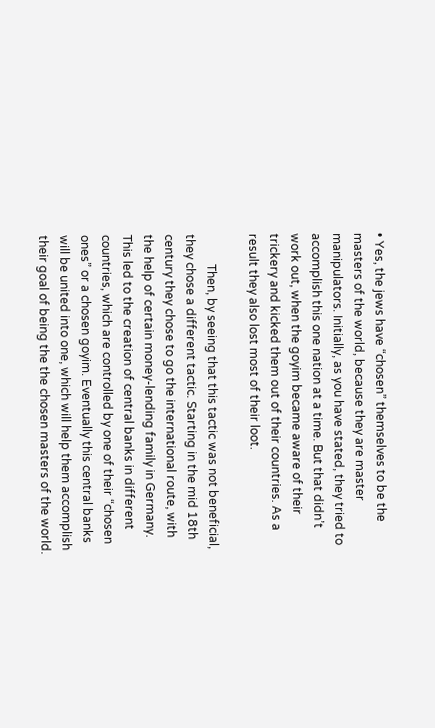• Yes, the jews have “chosen” themselves to be the masters of the world, because they are master manipulators. Initially, as you have stated, they tried to accomplish this one nation at a time. But that didn’t work out, when the goyim became aware of their trickery and kicked them out of their countries. As a result they also lost most of their loot.

          Then, by seeing that this tactic was not beneficial, they chose a different tactic. Starting in the mid 18th century they chose to go the international route, with the help of certain money-lending family in Germany. This led to the creation of central banks in different countries, which are controlled by one of their “chosen ones” or a chosen goyim. Eventually this central banks will be united into one, which will help them accomplish their goal of being the the chosen masters of the world.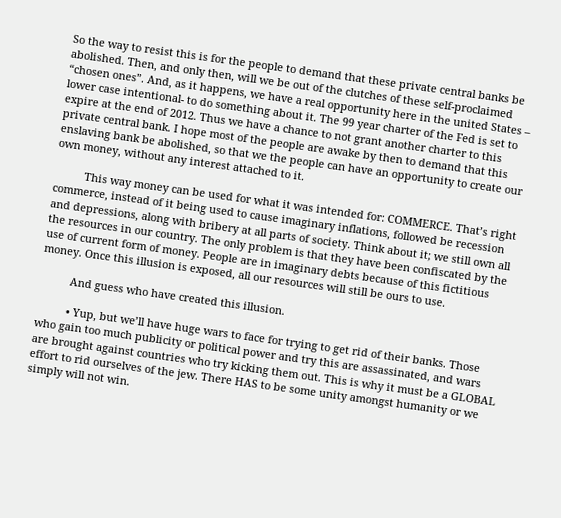So the way to resist this is for the people to demand that these private central banks be abolished. Then, and only then, will we be out of the clutches of these self-proclaimed “chosen ones”. And, as it happens, we have a real opportunity here in the united States – lower case intentional- to do something about it. The 99 year charter of the Fed is set to expire at the end of 2012. Thus we have a chance to not grant another charter to this private central bank. I hope most of the people are awake by then to demand that this enslaving bank be abolished, so that we the people can have an opportunity to create our own money, without any interest attached to it.

          This way money can be used for what it was intended for: COMMERCE. That’s right commerce, instead of it being used to cause imaginary inflations, followed be recession and depressions, along with bribery at all parts of society. Think about it; we still own all the resources in our country. The only problem is that they have been confiscated by the use of current form of money. People are in imaginary debts because of this fictitious money. Once this illusion is exposed, all our resources will still be ours to use.

          And guess who have created this illusion.

          • Yup, but we’ll have huge wars to face for trying to get rid of their banks. Those who gain too much publicity or political power and try this are assassinated, and wars are brought against countries who try kicking them out. This is why it must be a GLOBAL effort to rid ourselves of the jew. There HAS to be some unity amongst humanity or we simply will not win.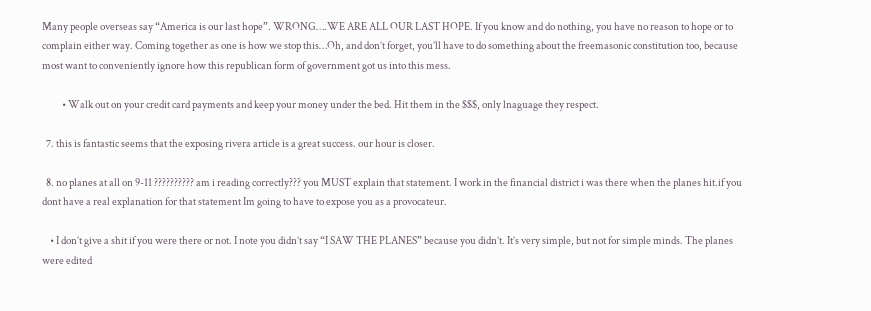Many people overseas say “America is our last hope”. WRONG….WE ARE ALL OUR LAST HOPE. If you know and do nothing, you have no reason to hope or to complain either way. Coming together as one is how we stop this…Oh, and don’t forget, you’ll have to do something about the freemasonic constitution too, because most want to conveniently ignore how this republican form of government got us into this mess.

          • Walk out on your credit card payments and keep your money under the bed. Hit them in the $$$, only lnaguage they respect.

  7. this is fantastic seems that the exposing rivera article is a great success. our hour is closer.

  8. no planes at all on 9-11 ?????????? am i reading correctly??? you MUST explain that statement. I work in the financial district i was there when the planes hit.if you dont have a real explanation for that statement Im going to have to expose you as a provocateur.

    • I don’t give a shit if you were there or not. I note you didn’t say “I SAW THE PLANES” because you didn’t. It’s very simple, but not for simple minds. The planes were edited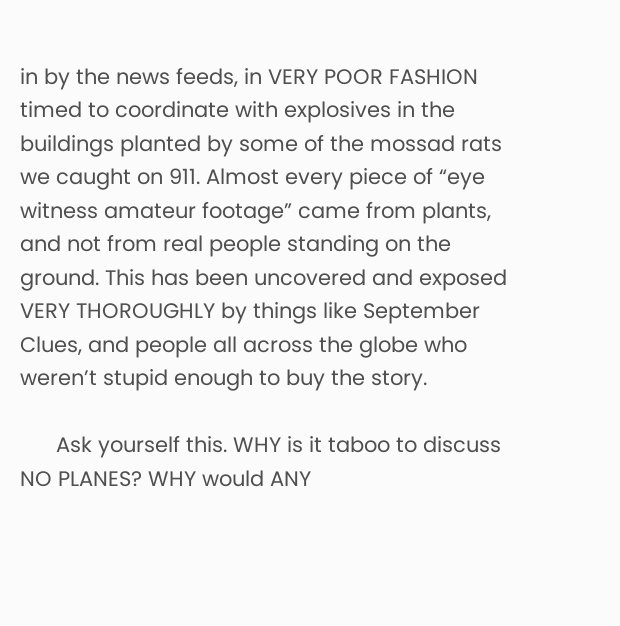in by the news feeds, in VERY POOR FASHION timed to coordinate with explosives in the buildings planted by some of the mossad rats we caught on 911. Almost every piece of “eye witness amateur footage” came from plants, and not from real people standing on the ground. This has been uncovered and exposed VERY THOROUGHLY by things like September Clues, and people all across the globe who weren’t stupid enough to buy the story.

      Ask yourself this. WHY is it taboo to discuss NO PLANES? WHY would ANY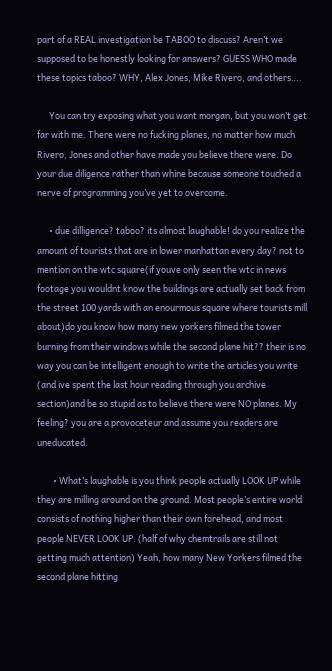part of a REAL investigation be TABOO to discuss? Aren’t we supposed to be honestly looking for answers? GUESS WHO made these topics taboo? WHY, Alex Jones, Mike Rivero, and others….

      You can try exposing what you want morgan, but you won’t get far with me. There were no fucking planes, no matter how much Rivero, Jones and other have made you believe there were. Do your due diligence rather than whine because someone touched a nerve of programming you’ve yet to overcome.

      • due dilligence? taboo? its almost laughable! do you realize the amount of tourists that are in lower manhattan every day? not to mention on the wtc square(if youve only seen the wtc in news footage you wouldnt know the buildings are actually set back from the street 100 yards with an enourmous square where tourists mill about)do you know how many new yorkers filmed the tower burning from their windows while the second plane hit?? their is no way you can be intelligent enough to write the articles you write (and ive spent the last hour reading through you archive section)and be so stupid as to believe there were NO planes. My feeling? you are a provoceteur and assume you readers are uneducated.

        • What’s laughable is you think people actually LOOK UP while they are milling around on the ground. Most people’s entire world consists of nothing higher than their own forehead, and most people NEVER LOOK UP. (half of why chemtrails are still not getting much attention) Yeah, how many New Yorkers filmed the second plane hitting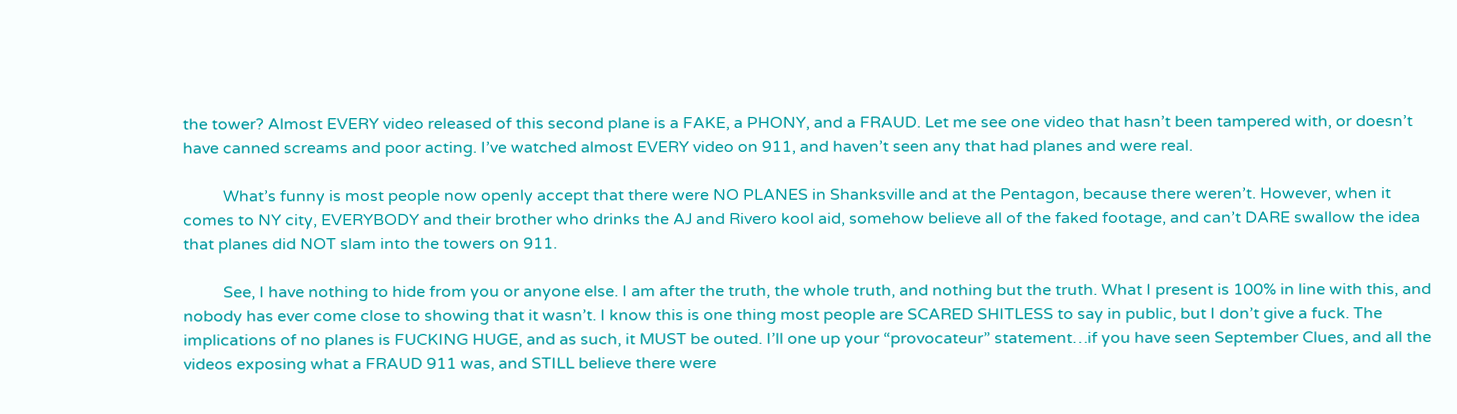the tower? Almost EVERY video released of this second plane is a FAKE, a PHONY, and a FRAUD. Let me see one video that hasn’t been tampered with, or doesn’t have canned screams and poor acting. I’ve watched almost EVERY video on 911, and haven’t seen any that had planes and were real.

          What’s funny is most people now openly accept that there were NO PLANES in Shanksville and at the Pentagon, because there weren’t. However, when it comes to NY city, EVERYBODY and their brother who drinks the AJ and Rivero kool aid, somehow believe all of the faked footage, and can’t DARE swallow the idea that planes did NOT slam into the towers on 911.

          See, I have nothing to hide from you or anyone else. I am after the truth, the whole truth, and nothing but the truth. What I present is 100% in line with this, and nobody has ever come close to showing that it wasn’t. I know this is one thing most people are SCARED SHITLESS to say in public, but I don’t give a fuck. The implications of no planes is FUCKING HUGE, and as such, it MUST be outed. I’ll one up your “provocateur” statement…if you have seen September Clues, and all the videos exposing what a FRAUD 911 was, and STILL believe there were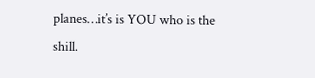planes…it’s is YOU who is the shill.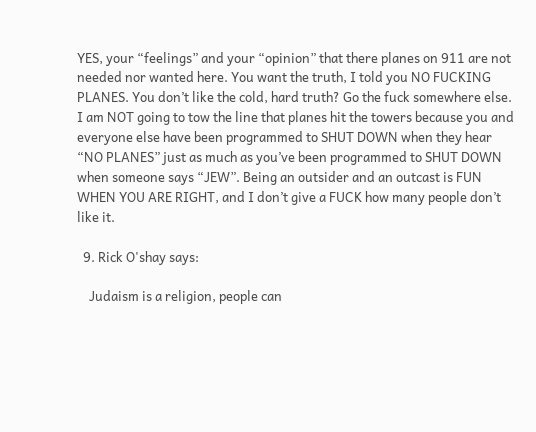YES, your “feelings” and your “opinion” that there planes on 911 are not needed nor wanted here. You want the truth, I told you NO FUCKING PLANES. You don’t like the cold, hard truth? Go the fuck somewhere else. I am NOT going to tow the line that planes hit the towers because you and everyone else have been programmed to SHUT DOWN when they hear “NO PLANES” just as much as you’ve been programmed to SHUT DOWN when someone says “JEW”. Being an outsider and an outcast is FUN WHEN YOU ARE RIGHT, and I don’t give a FUCK how many people don’t like it.

  9. Rick O'shay says:

    Judaism is a religion, people can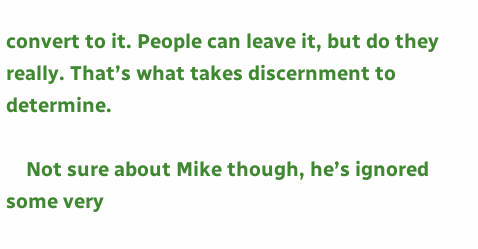convert to it. People can leave it, but do they really. That’s what takes discernment to determine.

    Not sure about Mike though, he’s ignored some very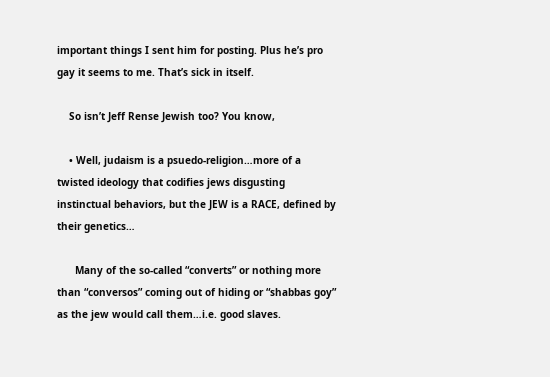important things I sent him for posting. Plus he’s pro gay it seems to me. That’s sick in itself.

    So isn’t Jeff Rense Jewish too? You know,

    • Well, judaism is a psuedo-religion…more of a twisted ideology that codifies jews disgusting instinctual behaviors, but the JEW is a RACE, defined by their genetics…

      Many of the so-called “converts” or nothing more than “conversos” coming out of hiding or “shabbas goy” as the jew would call them…i.e. good slaves.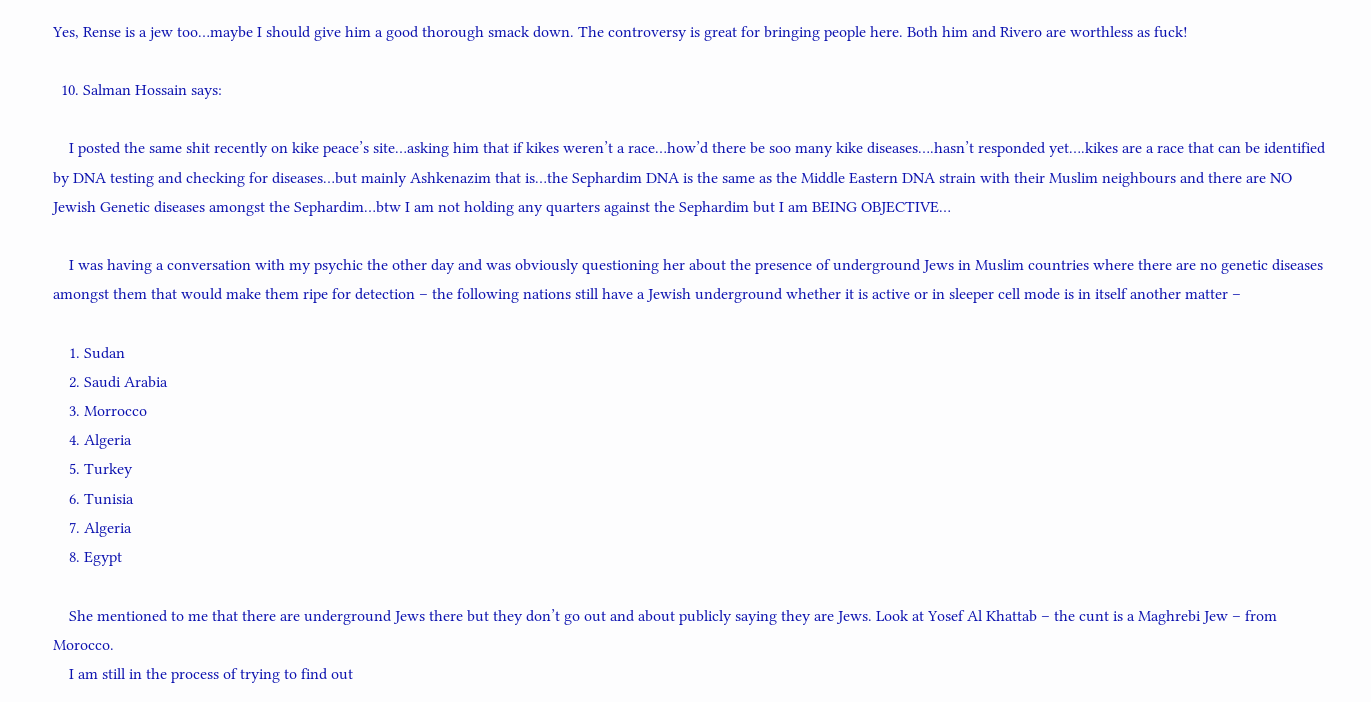Yes, Rense is a jew too…maybe I should give him a good thorough smack down. The controversy is great for bringing people here. Both him and Rivero are worthless as fuck!

  10. Salman Hossain says:

    I posted the same shit recently on kike peace’s site…asking him that if kikes weren’t a race…how’d there be soo many kike diseases….hasn’t responded yet….kikes are a race that can be identified by DNA testing and checking for diseases…but mainly Ashkenazim that is…the Sephardim DNA is the same as the Middle Eastern DNA strain with their Muslim neighbours and there are NO Jewish Genetic diseases amongst the Sephardim…btw I am not holding any quarters against the Sephardim but I am BEING OBJECTIVE…

    I was having a conversation with my psychic the other day and was obviously questioning her about the presence of underground Jews in Muslim countries where there are no genetic diseases amongst them that would make them ripe for detection – the following nations still have a Jewish underground whether it is active or in sleeper cell mode is in itself another matter –

    1. Sudan
    2. Saudi Arabia
    3. Morrocco
    4. Algeria
    5. Turkey
    6. Tunisia
    7. Algeria
    8. Egypt

    She mentioned to me that there are underground Jews there but they don’t go out and about publicly saying they are Jews. Look at Yosef Al Khattab – the cunt is a Maghrebi Jew – from Morocco.
    I am still in the process of trying to find out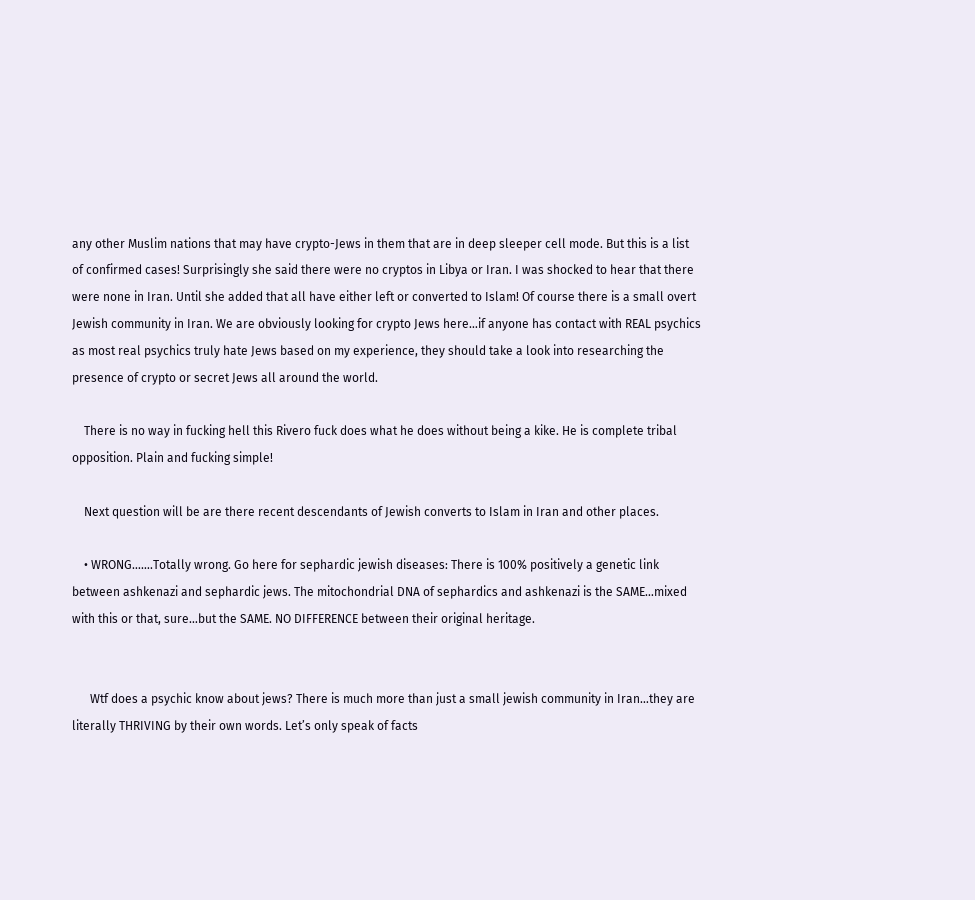any other Muslim nations that may have crypto-Jews in them that are in deep sleeper cell mode. But this is a list of confirmed cases! Surprisingly she said there were no cryptos in Libya or Iran. I was shocked to hear that there were none in Iran. Until she added that all have either left or converted to Islam! Of course there is a small overt Jewish community in Iran. We are obviously looking for crypto Jews here…if anyone has contact with REAL psychics as most real psychics truly hate Jews based on my experience, they should take a look into researching the presence of crypto or secret Jews all around the world.

    There is no way in fucking hell this Rivero fuck does what he does without being a kike. He is complete tribal opposition. Plain and fucking simple!

    Next question will be are there recent descendants of Jewish converts to Islam in Iran and other places.

    • WRONG…….Totally wrong. Go here for sephardic jewish diseases: There is 100% positively a genetic link between ashkenazi and sephardic jews. The mitochondrial DNA of sephardics and ashkenazi is the SAME…mixed with this or that, sure…but the SAME. NO DIFFERENCE between their original heritage.


      Wtf does a psychic know about jews? There is much more than just a small jewish community in Iran…they are literally THRIVING by their own words. Let’s only speak of facts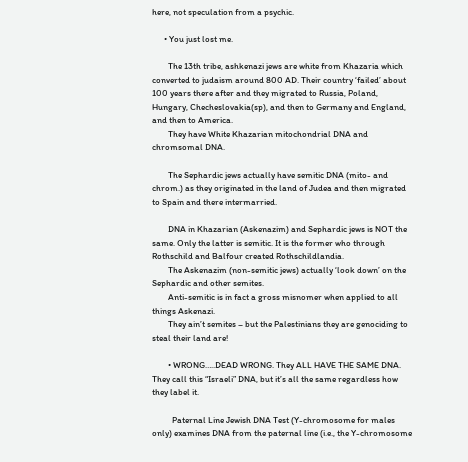here, not speculation from a psychic.

      • You just lost me.

        The 13th tribe, ashkenazi jews are white from Khazaria which converted to judaism around 800 AD. Their country ‘failed’ about 100 years there after and they migrated to Russia, Poland, Hungary, Checheslovakia(sp), and then to Germany and England, and then to America.
        They have White Khazarian mitochondrial DNA and chromsomal DNA.

        The Sephardic jews actually have semitic DNA (mito- and chrom.) as they originated in the land of Judea and then migrated to Spain and there intermarried.

        DNA in Khazarian (Askenazim) and Sephardic jews is NOT the same. Only the latter is semitic. It is the former who through Rothschild and Balfour created Rothschildlandia.
        The Askenazim (non-semitic jews) actually ‘look down’ on the Sephardic and other semites.
        Anti-semitic is in fact a gross misnomer when applied to all things Askenazi.
        They ain’t semites – but the Palestinians they are genociding to steal their land are!

        • WRONG…..DEAD WRONG. They ALL HAVE THE SAME DNA. They call this “Israeli” DNA, but it’s all the same regardless how they label it.

          Paternal Line Jewish DNA Test (Y-chromosome for males only) examines DNA from the paternal line (i.e., the Y-chromosome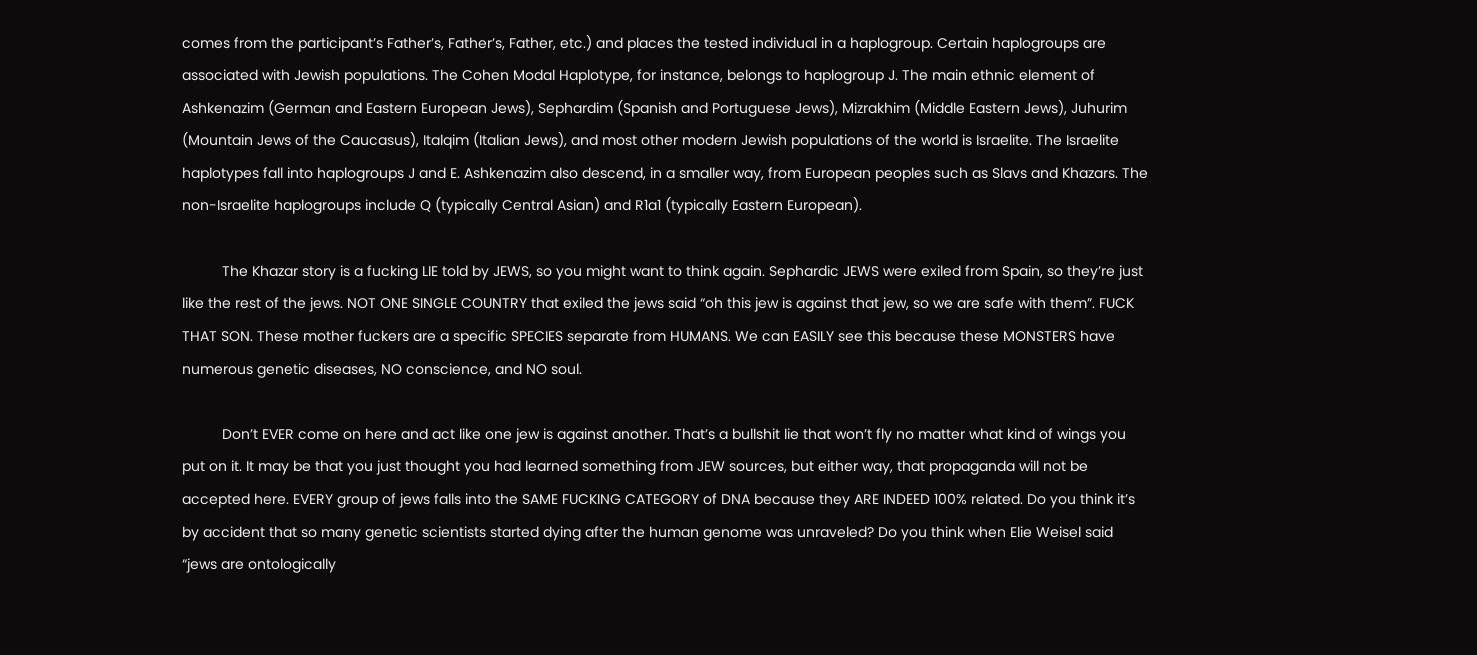comes from the participant’s Father’s, Father’s, Father, etc.) and places the tested individual in a haplogroup. Certain haplogroups are associated with Jewish populations. The Cohen Modal Haplotype, for instance, belongs to haplogroup J. The main ethnic element of Ashkenazim (German and Eastern European Jews), Sephardim (Spanish and Portuguese Jews), Mizrakhim (Middle Eastern Jews), Juhurim (Mountain Jews of the Caucasus), Italqim (Italian Jews), and most other modern Jewish populations of the world is Israelite. The Israelite haplotypes fall into haplogroups J and E. Ashkenazim also descend, in a smaller way, from European peoples such as Slavs and Khazars. The non-Israelite haplogroups include Q (typically Central Asian) and R1a1 (typically Eastern European).

          The Khazar story is a fucking LIE told by JEWS, so you might want to think again. Sephardic JEWS were exiled from Spain, so they’re just like the rest of the jews. NOT ONE SINGLE COUNTRY that exiled the jews said “oh this jew is against that jew, so we are safe with them”. FUCK THAT SON. These mother fuckers are a specific SPECIES separate from HUMANS. We can EASILY see this because these MONSTERS have numerous genetic diseases, NO conscience, and NO soul.

          Don’t EVER come on here and act like one jew is against another. That’s a bullshit lie that won’t fly no matter what kind of wings you put on it. It may be that you just thought you had learned something from JEW sources, but either way, that propaganda will not be accepted here. EVERY group of jews falls into the SAME FUCKING CATEGORY of DNA because they ARE INDEED 100% related. Do you think it’s by accident that so many genetic scientists started dying after the human genome was unraveled? Do you think when Elie Weisel said “jews are ontologically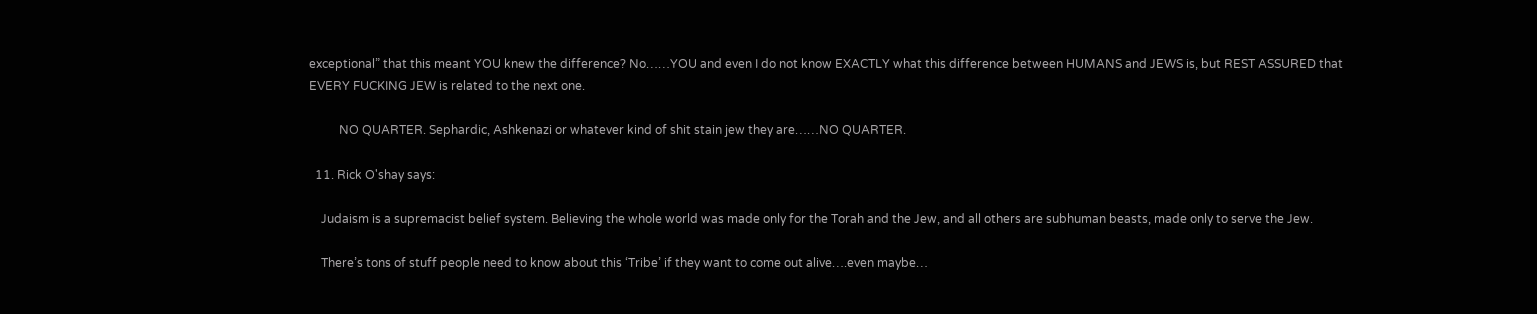exceptional” that this meant YOU knew the difference? No……YOU and even I do not know EXACTLY what this difference between HUMANS and JEWS is, but REST ASSURED that EVERY FUCKING JEW is related to the next one.

          NO QUARTER. Sephardic, Ashkenazi or whatever kind of shit stain jew they are……NO QUARTER.

  11. Rick O'shay says:

    Judaism is a supremacist belief system. Believing the whole world was made only for the Torah and the Jew, and all others are subhuman beasts, made only to serve the Jew.

    There’s tons of stuff people need to know about this ‘Tribe’ if they want to come out alive….even maybe…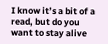I know it’s a bit of a read, but do you want to stay alive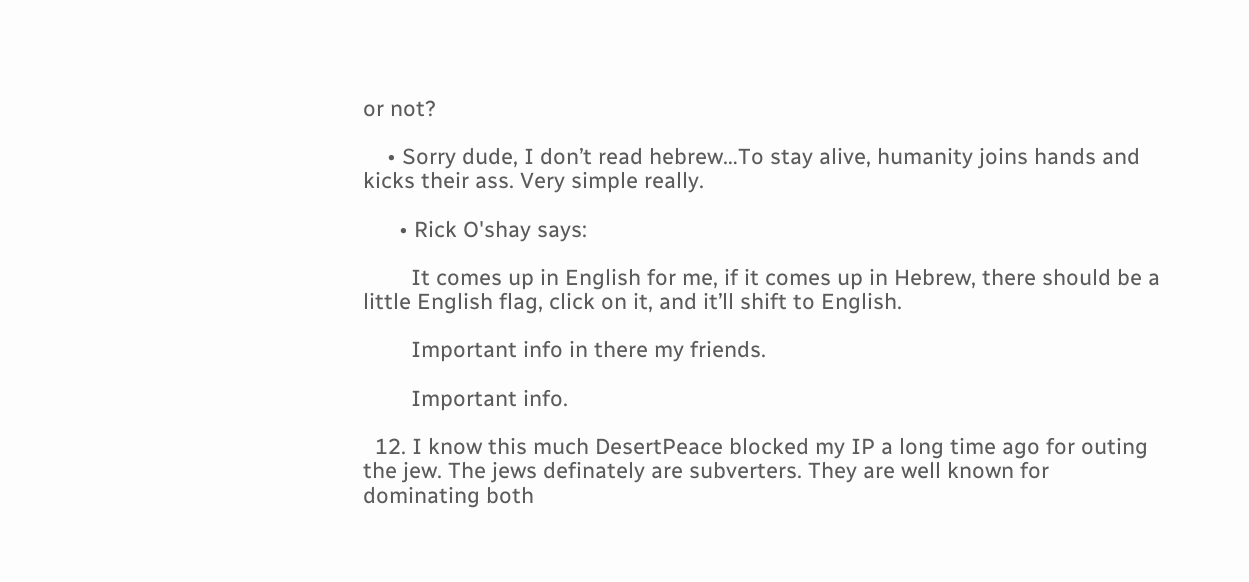or not?

    • Sorry dude, I don’t read hebrew…To stay alive, humanity joins hands and kicks their ass. Very simple really.

      • Rick O'shay says:

        It comes up in English for me, if it comes up in Hebrew, there should be a little English flag, click on it, and it’ll shift to English.

        Important info in there my friends.

        Important info.

  12. I know this much DesertPeace blocked my IP a long time ago for outing the jew. The jews definately are subverters. They are well known for dominating both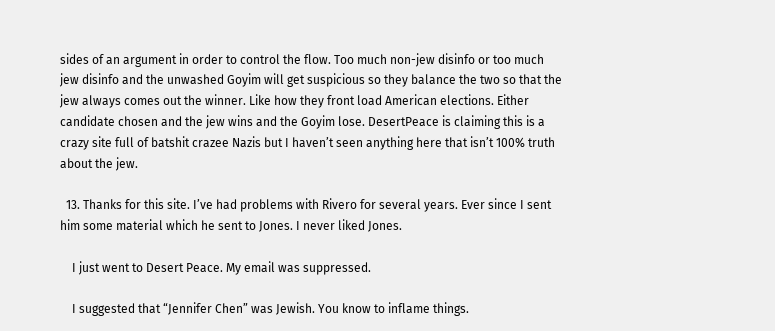sides of an argument in order to control the flow. Too much non-jew disinfo or too much jew disinfo and the unwashed Goyim will get suspicious so they balance the two so that the jew always comes out the winner. Like how they front load American elections. Either candidate chosen and the jew wins and the Goyim lose. DesertPeace is claiming this is a crazy site full of batshit crazee Nazis but I haven’t seen anything here that isn’t 100% truth about the jew.

  13. Thanks for this site. I’ve had problems with Rivero for several years. Ever since I sent him some material which he sent to Jones. I never liked Jones.

    I just went to Desert Peace. My email was suppressed.

    I suggested that “Jennifer Chen” was Jewish. You know to inflame things.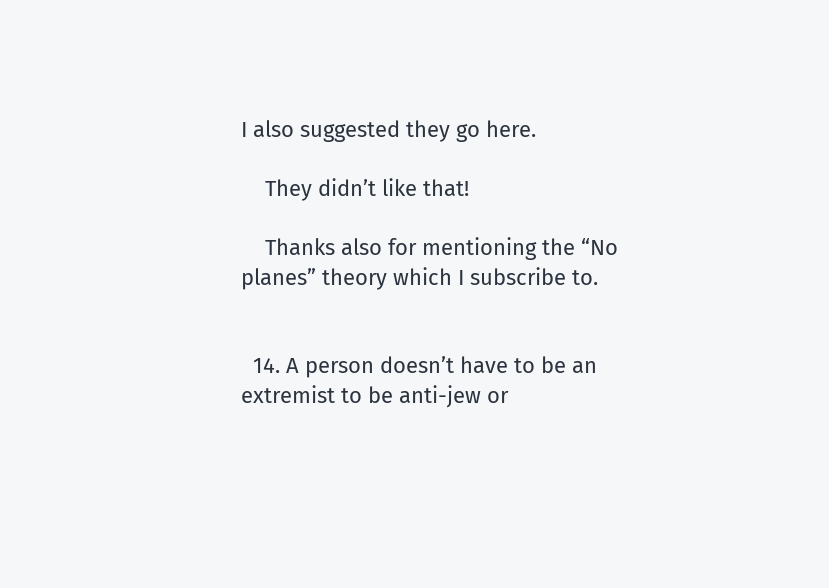I also suggested they go here.

    They didn’t like that!

    Thanks also for mentioning the “No planes” theory which I subscribe to.


  14. A person doesn’t have to be an extremist to be anti-jew or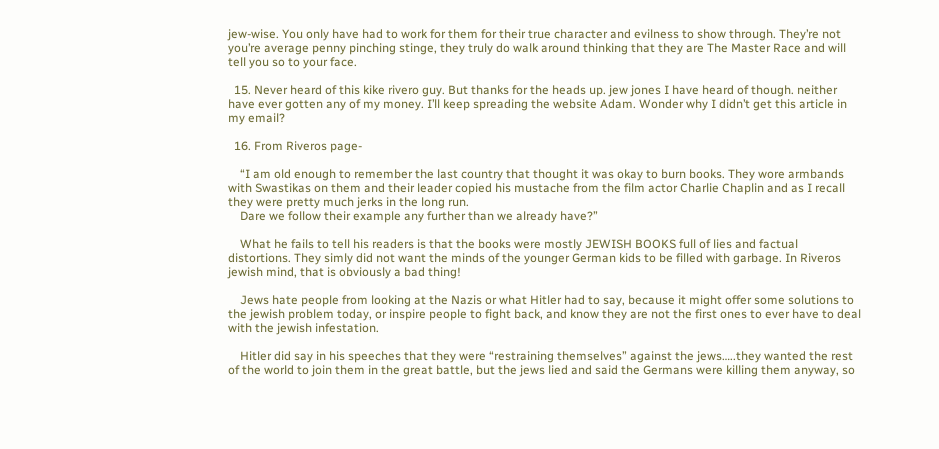jew-wise. You only have had to work for them for their true character and evilness to show through. They’re not you’re average penny pinching stinge, they truly do walk around thinking that they are The Master Race and will tell you so to your face.

  15. Never heard of this kike rivero guy. But thanks for the heads up. jew jones I have heard of though. neither have ever gotten any of my money. I’ll keep spreading the website Adam. Wonder why I didn’t get this article in my email?

  16. From Riveros page-

    “I am old enough to remember the last country that thought it was okay to burn books. They wore armbands with Swastikas on them and their leader copied his mustache from the film actor Charlie Chaplin and as I recall they were pretty much jerks in the long run.
    Dare we follow their example any further than we already have?”

    What he fails to tell his readers is that the books were mostly JEWISH BOOKS full of lies and factual distortions. They simly did not want the minds of the younger German kids to be filled with garbage. In Riveros jewish mind, that is obviously a bad thing!

    Jews hate people from looking at the Nazis or what Hitler had to say, because it might offer some solutions to the jewish problem today, or inspire people to fight back, and know they are not the first ones to ever have to deal with the jewish infestation.

    Hitler did say in his speeches that they were “restraining themselves” against the jews…..they wanted the rest of the world to join them in the great battle, but the jews lied and said the Germans were killing them anyway, so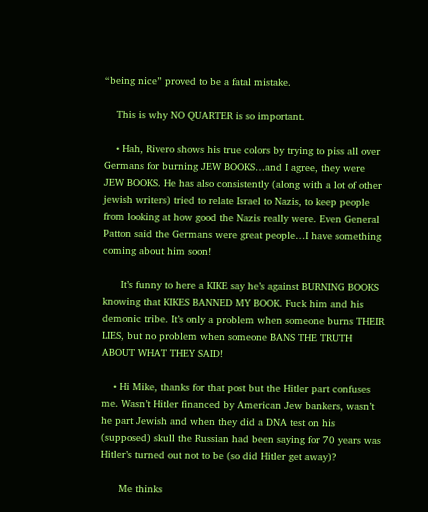“being nice” proved to be a fatal mistake.

    This is why NO QUARTER is so important.

    • Hah, Rivero shows his true colors by trying to piss all over Germans for burning JEW BOOKS…and I agree, they were JEW BOOKS. He has also consistently (along with a lot of other jewish writers) tried to relate Israel to Nazis, to keep people from looking at how good the Nazis really were. Even General Patton said the Germans were great people…I have something coming about him soon!

      It’s funny to here a KIKE say he’s against BURNING BOOKS knowing that KIKES BANNED MY BOOK. Fuck him and his demonic tribe. It’s only a problem when someone burns THEIR LIES, but no problem when someone BANS THE TRUTH ABOUT WHAT THEY SAID!

    • Hi Mike, thanks for that post but the Hitler part confuses me. Wasn’t Hitler financed by American Jew bankers, wasn’t he part Jewish and when they did a DNA test on his (supposed) skull the Russian had been saying for 70 years was Hitler’s turned out not to be (so did Hitler get away)?

      Me thinks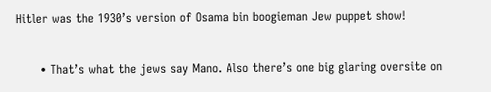Hitler was the 1930’s version of Osama bin boogieman Jew puppet show!

      • That’s what the jews say Mano. Also there’s one big glaring oversite on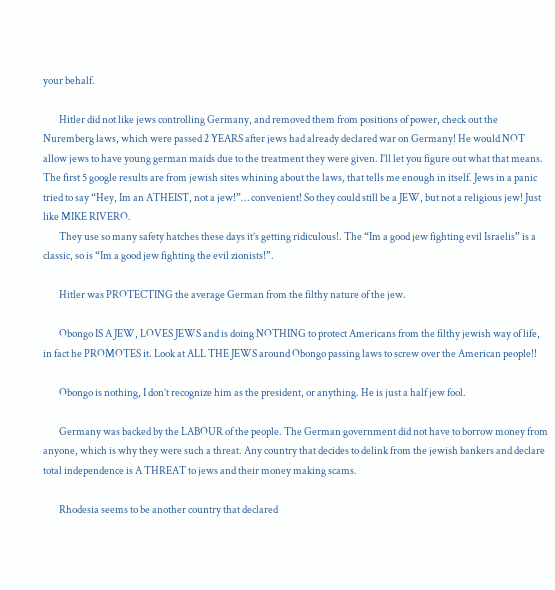your behalf.

        Hitler did not like jews controlling Germany, and removed them from positions of power, check out the Nuremberg laws, which were passed 2 YEARS after jews had already declared war on Germany! He would NOT allow jews to have young german maids due to the treatment they were given. I’ll let you figure out what that means. The first 5 google results are from jewish sites whining about the laws, that tells me enough in itself. Jews in a panic tried to say “Hey, Im an ATHEIST, not a jew!”… convenient! So they could still be a JEW, but not a religious jew! Just like MIKE RIVERO.
        They use so many safety hatches these days it’s getting ridiculous!. The “Im a good jew fighting evil Israelis” is a classic, so is “Im a good jew fighting the evil zionists!”.

        Hitler was PROTECTING the average German from the filthy nature of the jew.

        Obongo IS A JEW, LOVES JEWS and is doing NOTHING to protect Americans from the filthy jewish way of life, in fact he PROMOTES it. Look at ALL THE JEWS around Obongo passing laws to screw over the American people!!

        Obongo is nothing, I don’t recognize him as the president, or anything. He is just a half jew fool.

        Germany was backed by the LABOUR of the people. The German government did not have to borrow money from anyone, which is why they were such a threat. Any country that decides to delink from the jewish bankers and declare total independence is A THREAT to jews and their money making scams.

        Rhodesia seems to be another country that declared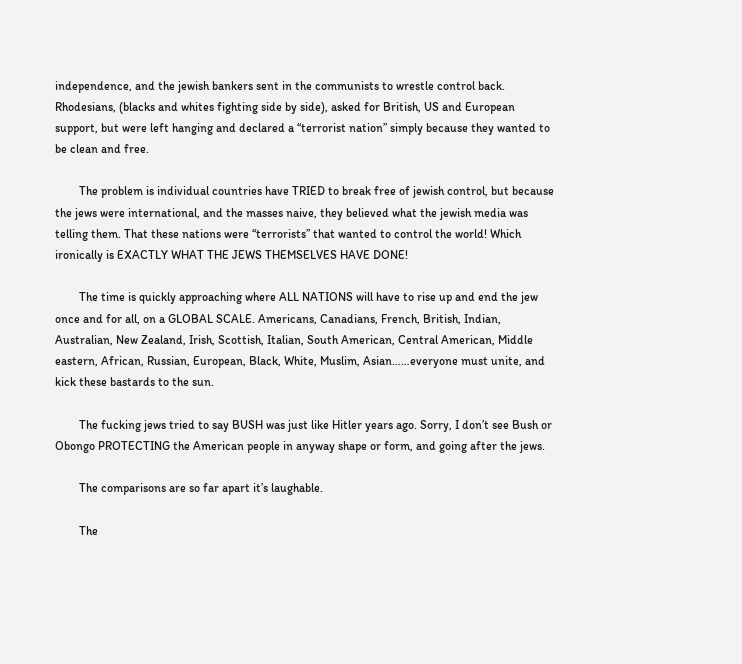independence, and the jewish bankers sent in the communists to wrestle control back. Rhodesians, (blacks and whites fighting side by side), asked for British, US and European support, but were left hanging and declared a “terrorist nation” simply because they wanted to be clean and free.

        The problem is individual countries have TRIED to break free of jewish control, but because the jews were international, and the masses naive, they believed what the jewish media was telling them. That these nations were “terrorists” that wanted to control the world! Which ironically is EXACTLY WHAT THE JEWS THEMSELVES HAVE DONE!

        The time is quickly approaching where ALL NATIONS will have to rise up and end the jew once and for all, on a GLOBAL SCALE. Americans, Canadians, French, British, Indian, Australian, New Zealand, Irish, Scottish, Italian, South American, Central American, Middle eastern, African, Russian, European, Black, White, Muslim, Asian……everyone must unite, and kick these bastards to the sun.

        The fucking jews tried to say BUSH was just like Hitler years ago. Sorry, I don’t see Bush or Obongo PROTECTING the American people in anyway shape or form, and going after the jews.

        The comparisons are so far apart it’s laughable.

        The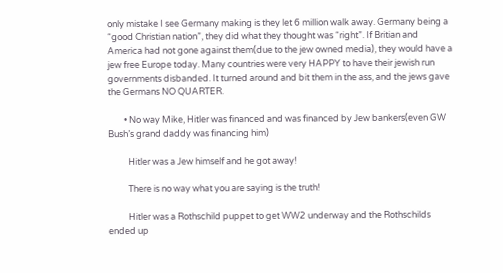only mistake I see Germany making is they let 6 million walk away. Germany being a “good Christian nation”, they did what they thought was “right”. If Britian and America had not gone against them(due to the jew owned media), they would have a jew free Europe today. Many countries were very HAPPY to have their jewish run governments disbanded. It turned around and bit them in the ass, and the jews gave the Germans NO QUARTER.

        • No way Mike, Hitler was financed and was financed by Jew bankers(even GW Bush’s grand daddy was financing him)

          Hitler was a Jew himself and he got away!

          There is no way what you are saying is the truth!

          Hitler was a Rothschild puppet to get WW2 underway and the Rothschilds ended up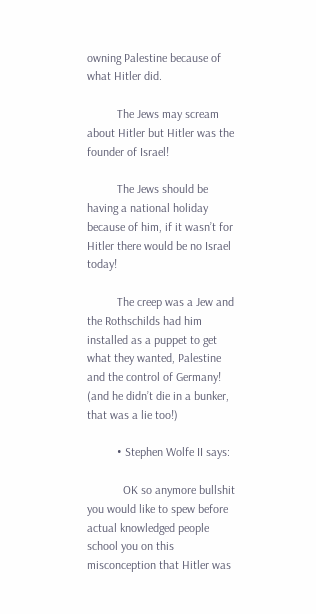owning Palestine because of what Hitler did.

          The Jews may scream about Hitler but Hitler was the founder of Israel!

          The Jews should be having a national holiday because of him, if it wasn’t for Hitler there would be no Israel today!

          The creep was a Jew and the Rothschilds had him installed as a puppet to get what they wanted, Palestine and the control of Germany! (and he didn’t die in a bunker, that was a lie too!)

          • Stephen Wolfe II says:

            OK so anymore bullshit you would like to spew before actual knowledged people school you on this misconception that Hitler was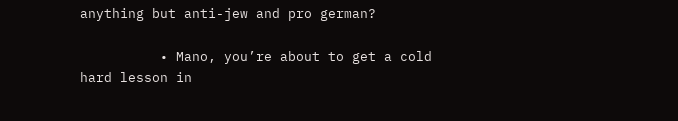anything but anti-jew and pro german?

          • Mano, you’re about to get a cold hard lesson in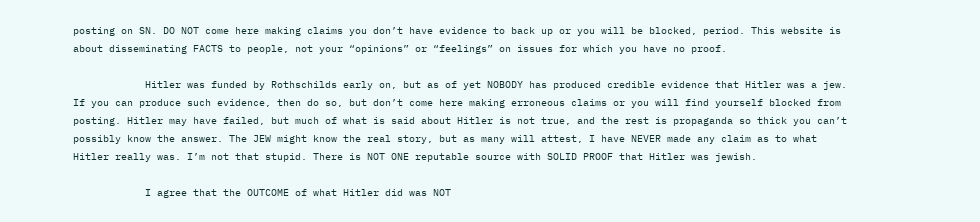posting on SN. DO NOT come here making claims you don’t have evidence to back up or you will be blocked, period. This website is about disseminating FACTS to people, not your “opinions” or “feelings” on issues for which you have no proof.

            Hitler was funded by Rothschilds early on, but as of yet NOBODY has produced credible evidence that Hitler was a jew. If you can produce such evidence, then do so, but don’t come here making erroneous claims or you will find yourself blocked from posting. Hitler may have failed, but much of what is said about Hitler is not true, and the rest is propaganda so thick you can’t possibly know the answer. The JEW might know the real story, but as many will attest, I have NEVER made any claim as to what Hitler really was. I’m not that stupid. There is NOT ONE reputable source with SOLID PROOF that Hitler was jewish.

            I agree that the OUTCOME of what Hitler did was NOT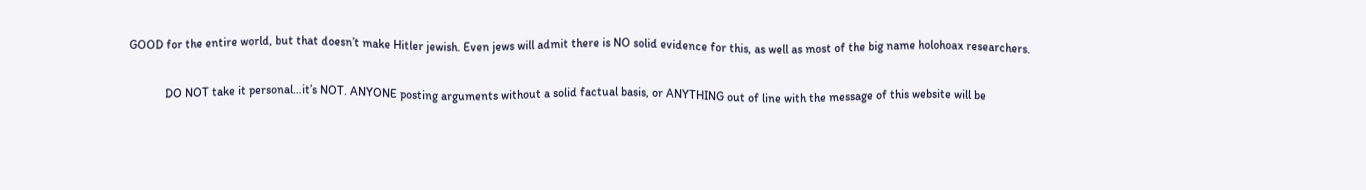GOOD for the entire world, but that doesn’t make Hitler jewish. Even jews will admit there is NO solid evidence for this, as well as most of the big name holohoax researchers.

            DO NOT take it personal…it’s NOT. ANYONE posting arguments without a solid factual basis, or ANYTHING out of line with the message of this website will be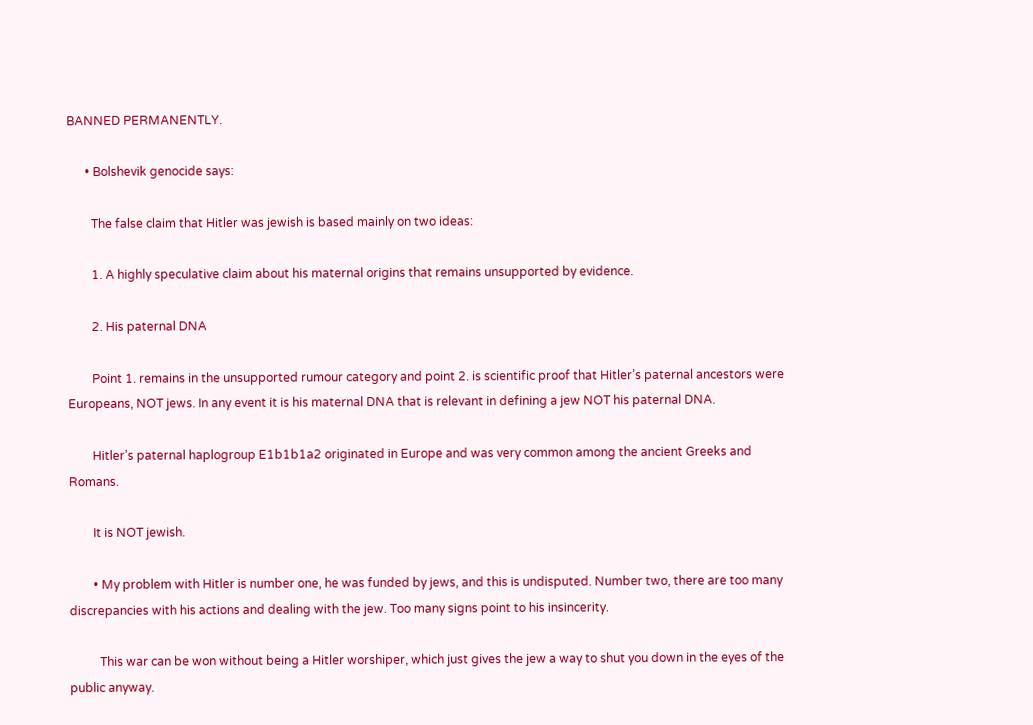BANNED PERMANENTLY.

      • Bolshevik genocide says:

        The false claim that Hitler was jewish is based mainly on two ideas:

        1. A highly speculative claim about his maternal origins that remains unsupported by evidence.

        2. His paternal DNA

        Point 1. remains in the unsupported rumour category and point 2. is scientific proof that Hitler’s paternal ancestors were Europeans, NOT jews. In any event it is his maternal DNA that is relevant in defining a jew NOT his paternal DNA.

        Hitler’s paternal haplogroup E1b1b1a2 originated in Europe and was very common among the ancient Greeks and Romans.

        It is NOT jewish.

        • My problem with Hitler is number one, he was funded by jews, and this is undisputed. Number two, there are too many discrepancies with his actions and dealing with the jew. Too many signs point to his insincerity.

          This war can be won without being a Hitler worshiper, which just gives the jew a way to shut you down in the eyes of the public anyway.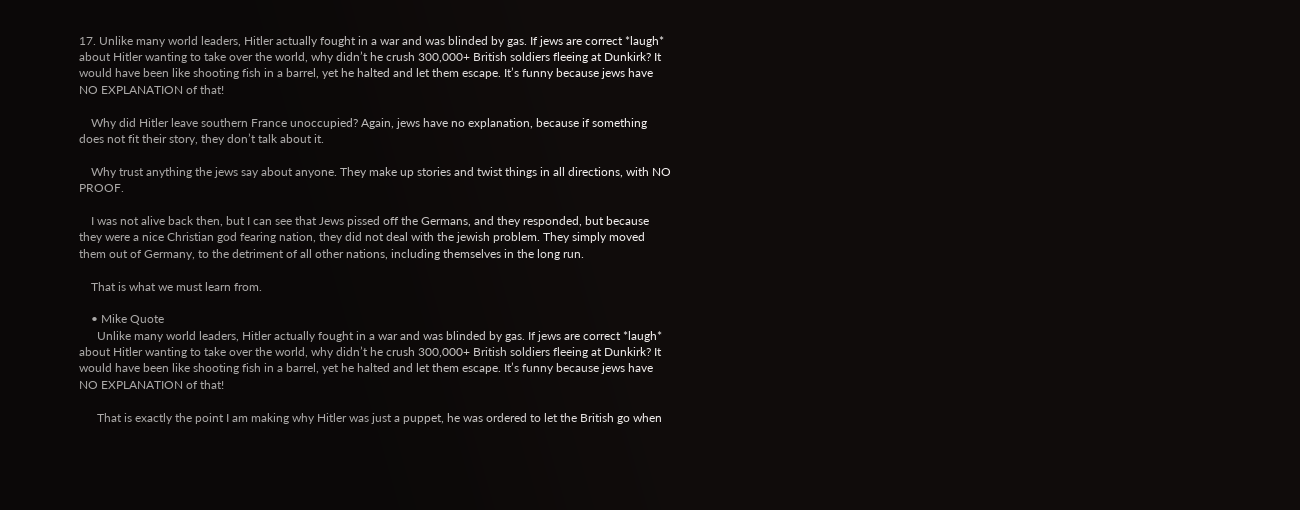17. Unlike many world leaders, Hitler actually fought in a war and was blinded by gas. If jews are correct *laugh* about Hitler wanting to take over the world, why didn’t he crush 300,000+ British soldiers fleeing at Dunkirk? It would have been like shooting fish in a barrel, yet he halted and let them escape. It’s funny because jews have NO EXPLANATION of that!

    Why did Hitler leave southern France unoccupied? Again, jews have no explanation, because if something does not fit their story, they don’t talk about it.

    Why trust anything the jews say about anyone. They make up stories and twist things in all directions, with NO PROOF.

    I was not alive back then, but I can see that Jews pissed off the Germans, and they responded, but because they were a nice Christian god fearing nation, they did not deal with the jewish problem. They simply moved them out of Germany, to the detriment of all other nations, including themselves in the long run.

    That is what we must learn from.

    • Mike Quote
      Unlike many world leaders, Hitler actually fought in a war and was blinded by gas. If jews are correct *laugh* about Hitler wanting to take over the world, why didn’t he crush 300,000+ British soldiers fleeing at Dunkirk? It would have been like shooting fish in a barrel, yet he halted and let them escape. It’s funny because jews have NO EXPLANATION of that!

      That is exactly the point I am making why Hitler was just a puppet, he was ordered to let the British go when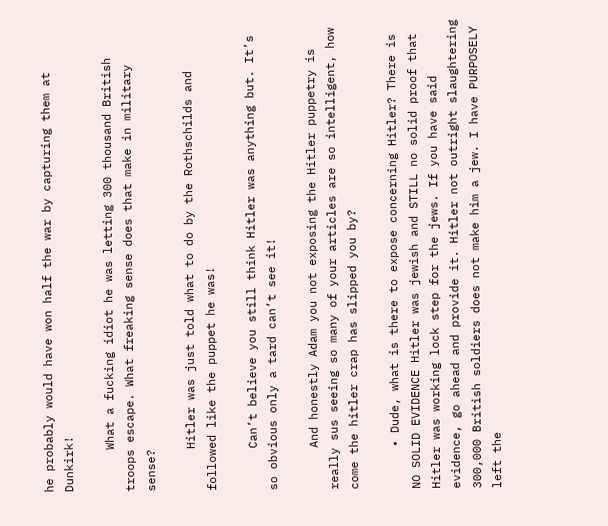he probably would have won half the war by capturing them at Dunkirk!

      What a fucking idiot he was letting 300 thousand British troops escape. What freaking sense does that make in military sense?

      Hitler was just told what to do by the Rothschilds and followed like the puppet he was!

      Can’t believe you still think Hitler was anything but. It’s so obvious only a tard can’t see it!

      And honestly Adam you not exposing the Hitler puppetry is really sus seeing so many of your articles are so intelligent, how come the hitler crap has slipped you by?

      • Dude, what is there to expose concerning Hitler? There is NO SOLID EVIDENCE Hitler was jewish and STILL no solid proof that Hitler was working lock step for the jews. If you have said evidence, go ahead and provide it. Hitler not outright slaughtering 300,000 British soldiers does not make him a jew. I have PURPOSELY left the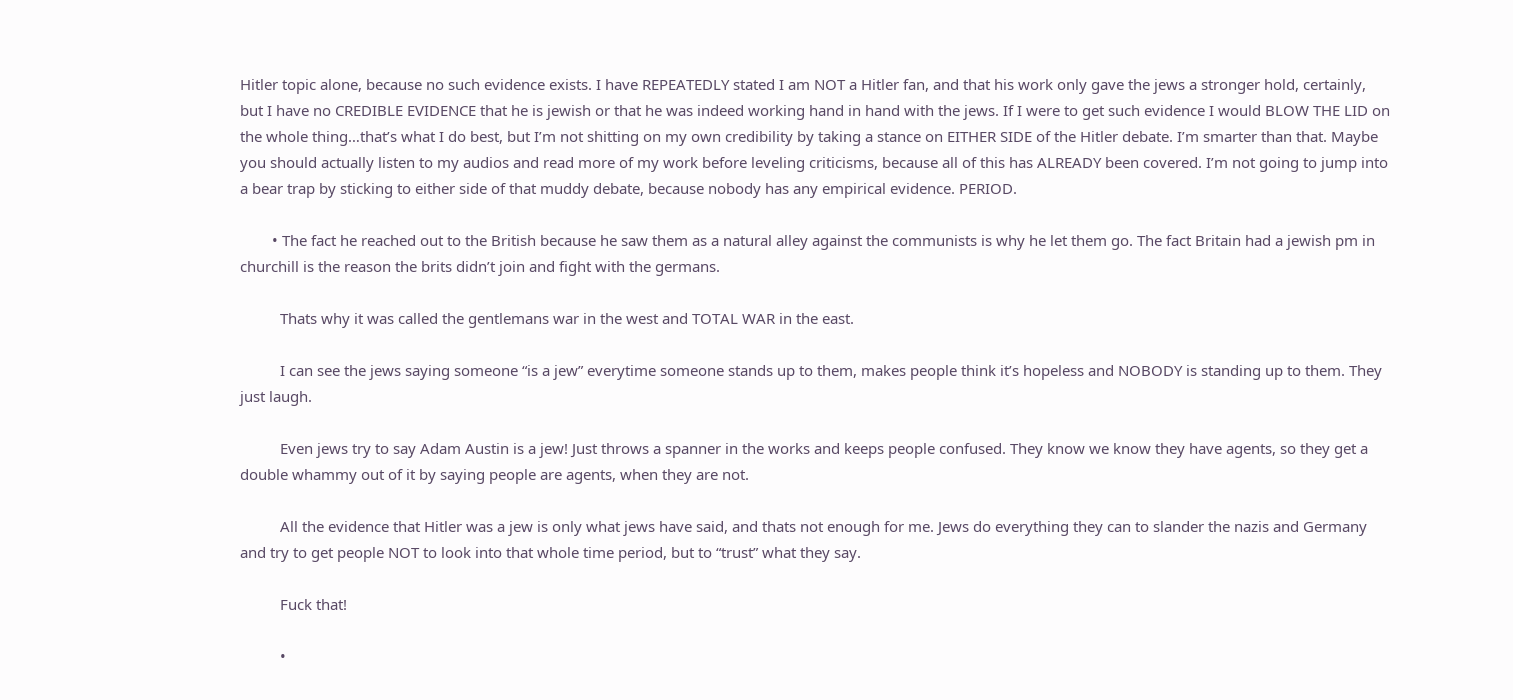Hitler topic alone, because no such evidence exists. I have REPEATEDLY stated I am NOT a Hitler fan, and that his work only gave the jews a stronger hold, certainly, but I have no CREDIBLE EVIDENCE that he is jewish or that he was indeed working hand in hand with the jews. If I were to get such evidence I would BLOW THE LID on the whole thing…that’s what I do best, but I’m not shitting on my own credibility by taking a stance on EITHER SIDE of the Hitler debate. I’m smarter than that. Maybe you should actually listen to my audios and read more of my work before leveling criticisms, because all of this has ALREADY been covered. I’m not going to jump into a bear trap by sticking to either side of that muddy debate, because nobody has any empirical evidence. PERIOD.

        • The fact he reached out to the British because he saw them as a natural alley against the communists is why he let them go. The fact Britain had a jewish pm in churchill is the reason the brits didn’t join and fight with the germans.

          Thats why it was called the gentlemans war in the west and TOTAL WAR in the east.

          I can see the jews saying someone “is a jew” everytime someone stands up to them, makes people think it’s hopeless and NOBODY is standing up to them. They just laugh.

          Even jews try to say Adam Austin is a jew! Just throws a spanner in the works and keeps people confused. They know we know they have agents, so they get a double whammy out of it by saying people are agents, when they are not.

          All the evidence that Hitler was a jew is only what jews have said, and thats not enough for me. Jews do everything they can to slander the nazis and Germany and try to get people NOT to look into that whole time period, but to “trust” what they say.

          Fuck that!

          •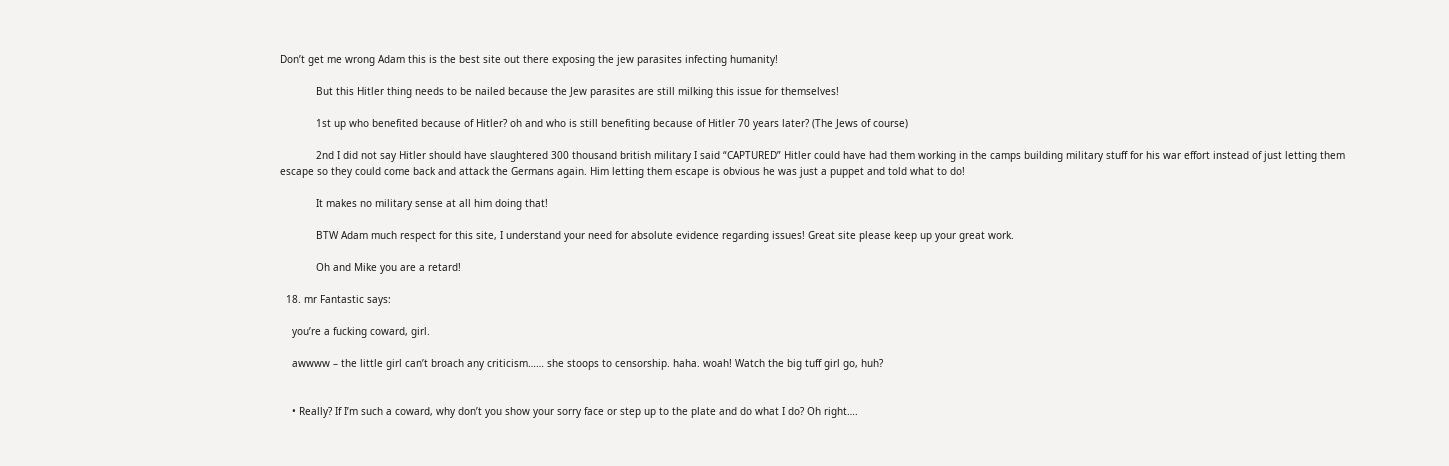Don’t get me wrong Adam this is the best site out there exposing the jew parasites infecting humanity!

            But this Hitler thing needs to be nailed because the Jew parasites are still milking this issue for themselves!

            1st up who benefited because of Hitler? oh and who is still benefiting because of Hitler 70 years later? (The Jews of course)

            2nd I did not say Hitler should have slaughtered 300 thousand british military I said “CAPTURED” Hitler could have had them working in the camps building military stuff for his war effort instead of just letting them escape so they could come back and attack the Germans again. Him letting them escape is obvious he was just a puppet and told what to do!

            It makes no military sense at all him doing that!

            BTW Adam much respect for this site, I understand your need for absolute evidence regarding issues! Great site please keep up your great work.

            Oh and Mike you are a retard!

  18. mr Fantastic says:

    you’re a fucking coward, girl.

    awwww – the little girl can’t broach any criticism…… she stoops to censorship. haha. woah! Watch the big tuff girl go, huh?


    • Really? If I’m such a coward, why don’t you show your sorry face or step up to the plate and do what I do? Oh right….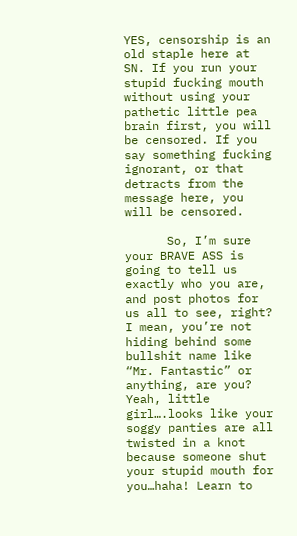YES, censorship is an old staple here at SN. If you run your stupid fucking mouth without using your pathetic little pea brain first, you will be censored. If you say something fucking ignorant, or that detracts from the message here, you will be censored.

      So, I’m sure your BRAVE ASS is going to tell us exactly who you are, and post photos for us all to see, right? I mean, you’re not hiding behind some bullshit name like “Mr. Fantastic” or anything, are you? Yeah, little girl….looks like your soggy panties are all twisted in a knot because someone shut your stupid mouth for you…haha! Learn to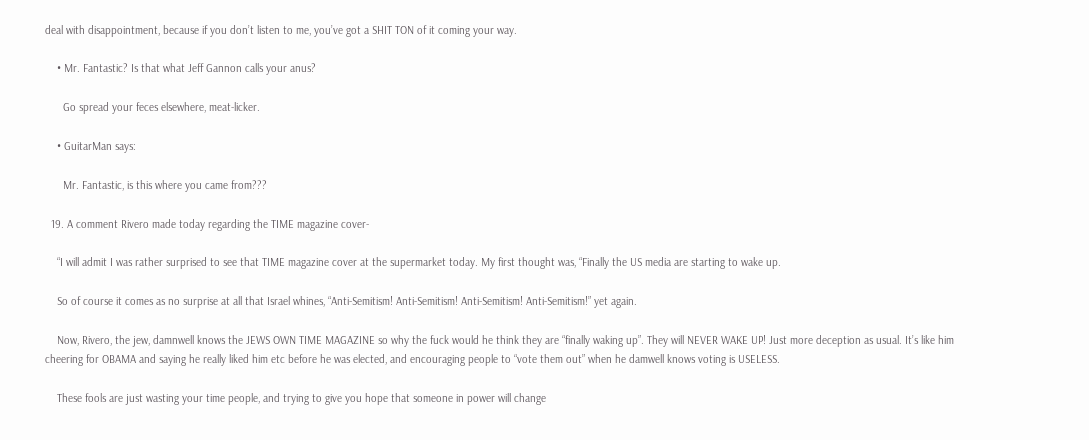deal with disappointment, because if you don’t listen to me, you’ve got a SHIT TON of it coming your way.

    • Mr. Fantastic? Is that what Jeff Gannon calls your anus?

      Go spread your feces elsewhere, meat-licker.

    • GuitarMan says:

      Mr. Fantastic, is this where you came from???

  19. A comment Rivero made today regarding the TIME magazine cover-

    “I will admit I was rather surprised to see that TIME magazine cover at the supermarket today. My first thought was, “Finally the US media are starting to wake up.

    So of course it comes as no surprise at all that Israel whines, “Anti-Semitism! Anti-Semitism! Anti-Semitism! Anti-Semitism!” yet again.

    Now, Rivero, the jew, damnwell knows the JEWS OWN TIME MAGAZINE so why the fuck would he think they are “finally waking up”. They will NEVER WAKE UP! Just more deception as usual. It’s like him cheering for OBAMA and saying he really liked him etc before he was elected, and encouraging people to “vote them out” when he damwell knows voting is USELESS.

    These fools are just wasting your time people, and trying to give you hope that someone in power will change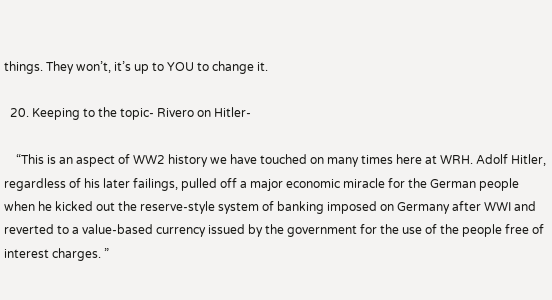things. They won’t, it’s up to YOU to change it.

  20. Keeping to the topic- Rivero on Hitler-

    “This is an aspect of WW2 history we have touched on many times here at WRH. Adolf Hitler, regardless of his later failings, pulled off a major economic miracle for the German people when he kicked out the reserve-style system of banking imposed on Germany after WWI and reverted to a value-based currency issued by the government for the use of the people free of interest charges. ”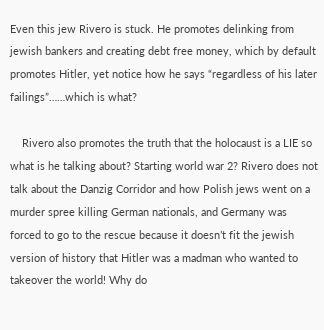Even this jew Rivero is stuck. He promotes delinking from jewish bankers and creating debt free money, which by default promotes Hitler, yet notice how he says “regardless of his later failings”……which is what?

    Rivero also promotes the truth that the holocaust is a LIE so what is he talking about? Starting world war 2? Rivero does not talk about the Danzig Corridor and how Polish jews went on a murder spree killing German nationals, and Germany was forced to go to the rescue because it doesn’t fit the jewish version of history that Hitler was a madman who wanted to takeover the world! Why do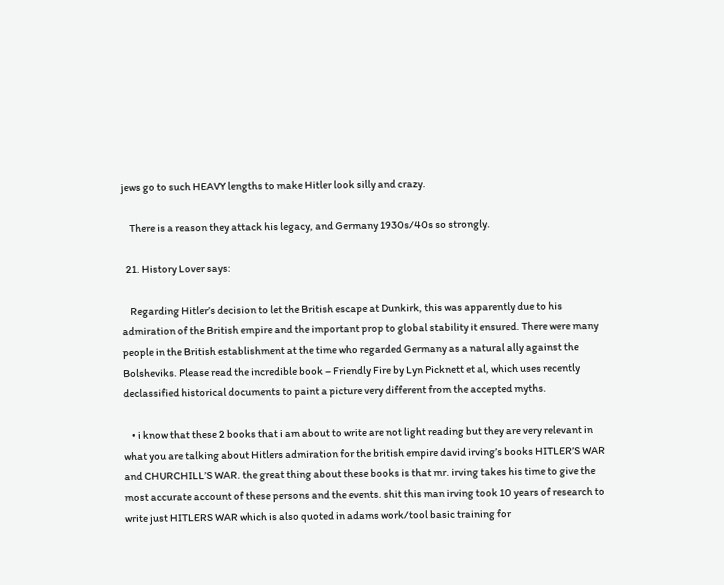jews go to such HEAVY lengths to make Hitler look silly and crazy.

    There is a reason they attack his legacy, and Germany 1930s/40s so strongly.

  21. History Lover says:

    Regarding Hitler’s decision to let the British escape at Dunkirk, this was apparently due to his admiration of the British empire and the important prop to global stability it ensured. There were many people in the British establishment at the time who regarded Germany as a natural ally against the Bolsheviks. Please read the incredible book – Friendly Fire by Lyn Picknett et al, which uses recently declassified historical documents to paint a picture very different from the accepted myths.

    • i know that these 2 books that i am about to write are not light reading but they are very relevant in what you are talking about Hitlers admiration for the british empire david irving’s books HITLER’S WAR and CHURCHILL’S WAR. the great thing about these books is that mr. irving takes his time to give the most accurate account of these persons and the events. shit this man irving took 10 years of research to write just HITLERS WAR which is also quoted in adams work/tool basic training for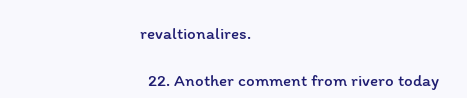revaltionalires.

  22. Another comment from rivero today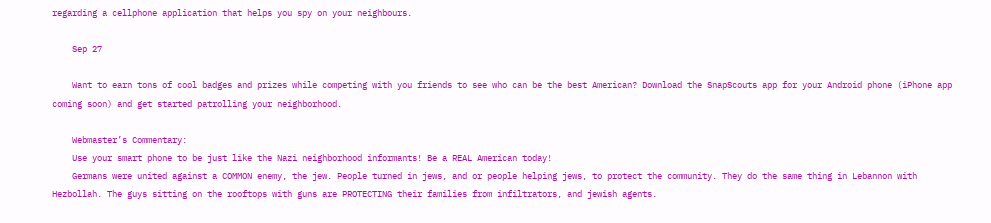regarding a cellphone application that helps you spy on your neighbours.

    Sep 27

    Want to earn tons of cool badges and prizes while competing with you friends to see who can be the best American? Download the SnapScouts app for your Android phone (iPhone app coming soon) and get started patrolling your neighborhood.

    Webmaster’s Commentary:
    Use your smart phone to be just like the Nazi neighborhood informants! Be a REAL American today!
    Germans were united against a COMMON enemy, the jew. People turned in jews, and or people helping jews, to protect the community. They do the same thing in Lebannon with Hezbollah. The guys sitting on the rooftops with guns are PROTECTING their families from infiltrators, and jewish agents.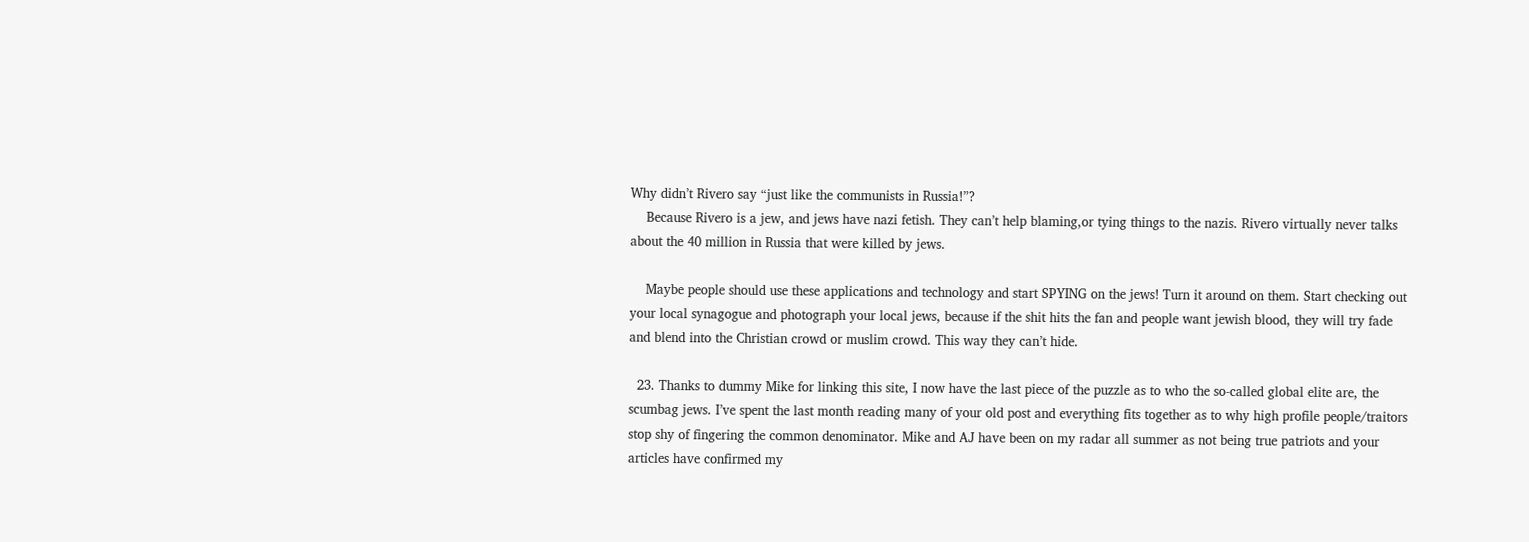Why didn’t Rivero say “just like the communists in Russia!”?
    Because Rivero is a jew, and jews have nazi fetish. They can’t help blaming,or tying things to the nazis. Rivero virtually never talks about the 40 million in Russia that were killed by jews.

    Maybe people should use these applications and technology and start SPYING on the jews! Turn it around on them. Start checking out your local synagogue and photograph your local jews, because if the shit hits the fan and people want jewish blood, they will try fade and blend into the Christian crowd or muslim crowd. This way they can’t hide.

  23. Thanks to dummy Mike for linking this site, I now have the last piece of the puzzle as to who the so-called global elite are, the scumbag jews. I’ve spent the last month reading many of your old post and everything fits together as to why high profile people/traitors stop shy of fingering the common denominator. Mike and AJ have been on my radar all summer as not being true patriots and your articles have confirmed my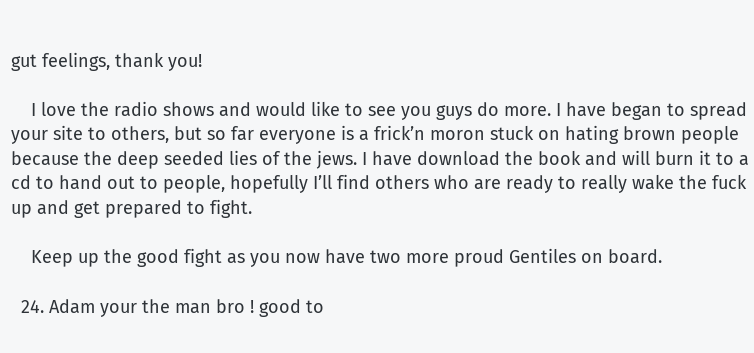gut feelings, thank you!

    I love the radio shows and would like to see you guys do more. I have began to spread your site to others, but so far everyone is a frick’n moron stuck on hating brown people because the deep seeded lies of the jews. I have download the book and will burn it to a cd to hand out to people, hopefully I’ll find others who are ready to really wake the fuck up and get prepared to fight.

    Keep up the good fight as you now have two more proud Gentiles on board.

  24. Adam your the man bro ! good to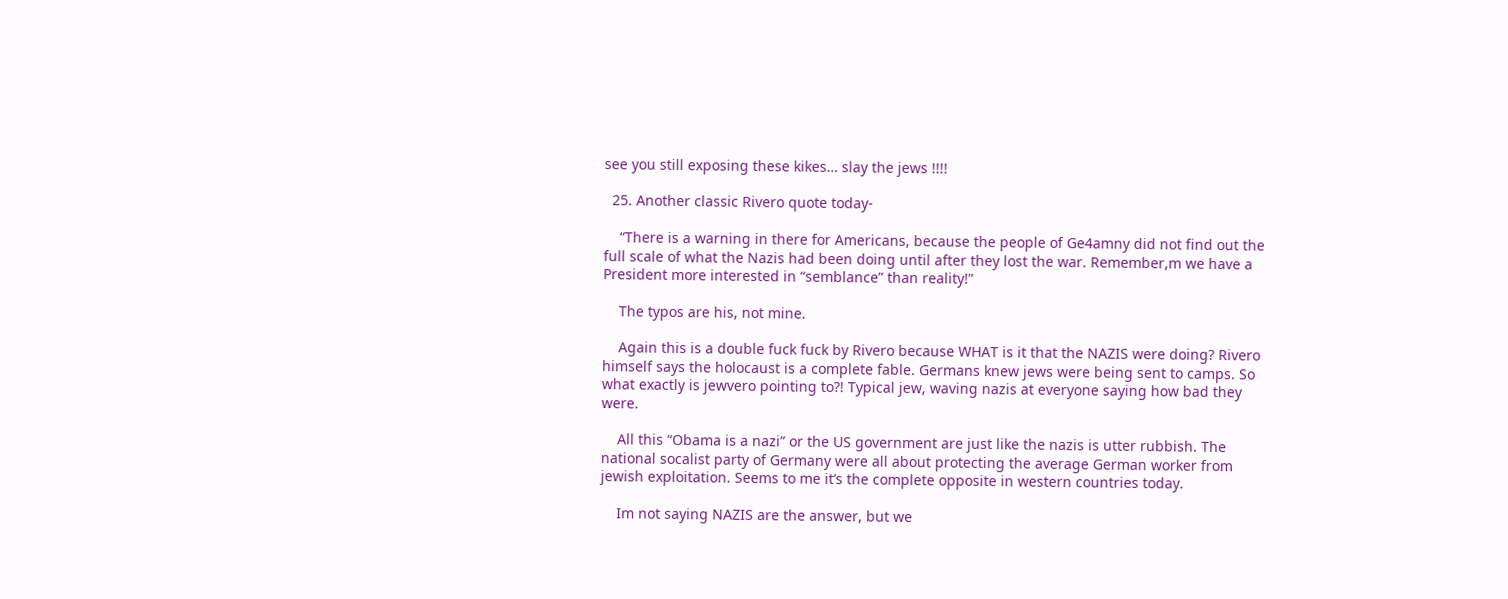see you still exposing these kikes… slay the jews !!!!

  25. Another classic Rivero quote today-

    “There is a warning in there for Americans, because the people of Ge4amny did not find out the full scale of what the Nazis had been doing until after they lost the war. Remember,m we have a President more interested in “semblance” than reality!”

    The typos are his, not mine.

    Again this is a double fuck fuck by Rivero because WHAT is it that the NAZIS were doing? Rivero himself says the holocaust is a complete fable. Germans knew jews were being sent to camps. So what exactly is jewvero pointing to?! Typical jew, waving nazis at everyone saying how bad they were.

    All this “Obama is a nazi” or the US government are just like the nazis is utter rubbish. The national socalist party of Germany were all about protecting the average German worker from jewish exploitation. Seems to me it’s the complete opposite in western countries today.

    Im not saying NAZIS are the answer, but we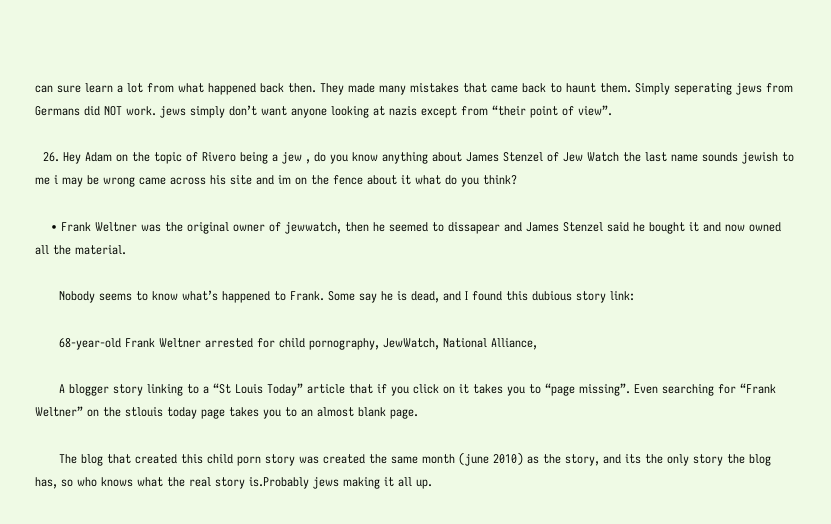can sure learn a lot from what happened back then. They made many mistakes that came back to haunt them. Simply seperating jews from Germans did NOT work. jews simply don’t want anyone looking at nazis except from “their point of view”.

  26. Hey Adam on the topic of Rivero being a jew , do you know anything about James Stenzel of Jew Watch the last name sounds jewish to me i may be wrong came across his site and im on the fence about it what do you think?

    • Frank Weltner was the original owner of jewwatch, then he seemed to dissapear and James Stenzel said he bought it and now owned all the material.

      Nobody seems to know what’s happened to Frank. Some say he is dead, and I found this dubious story link:

      68-year-old Frank Weltner arrested for child pornography, JewWatch, National Alliance,

      A blogger story linking to a “St Louis Today” article that if you click on it takes you to “page missing”. Even searching for “Frank Weltner” on the stlouis today page takes you to an almost blank page.

      The blog that created this child porn story was created the same month (june 2010) as the story, and its the only story the blog has, so who knows what the real story is.Probably jews making it all up.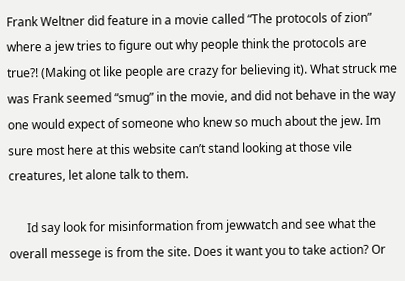Frank Weltner did feature in a movie called “The protocols of zion” where a jew tries to figure out why people think the protocols are true?! (Making ot like people are crazy for believing it). What struck me was Frank seemed “smug” in the movie, and did not behave in the way one would expect of someone who knew so much about the jew. Im sure most here at this website can’t stand looking at those vile creatures, let alone talk to them.

      Id say look for misinformation from jewwatch and see what the overall messege is from the site. Does it want you to take action? Or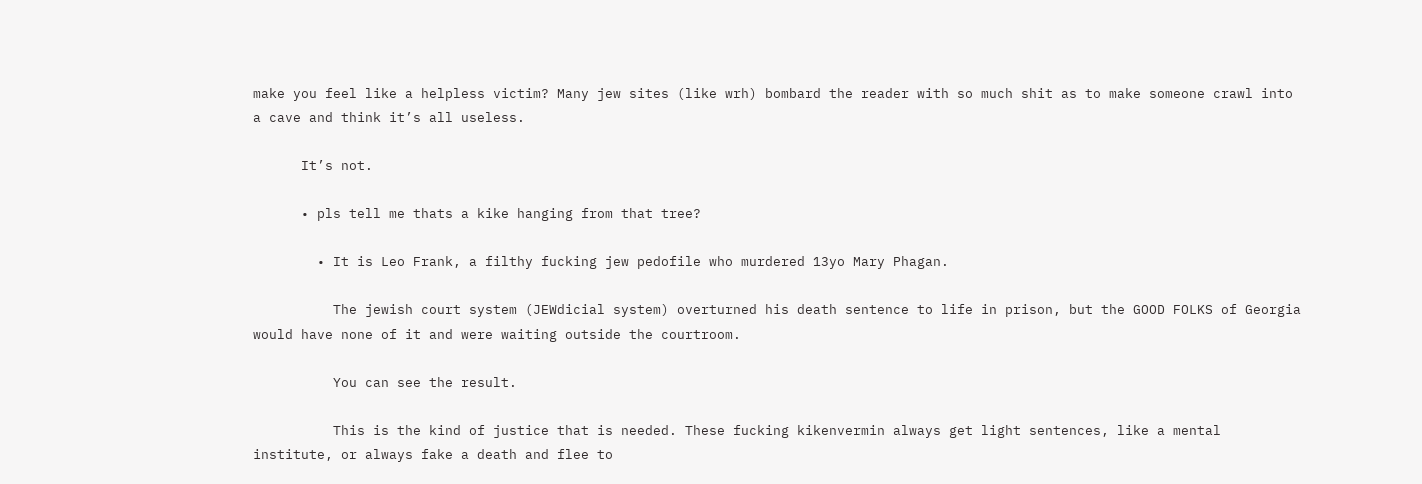make you feel like a helpless victim? Many jew sites (like wrh) bombard the reader with so much shit as to make someone crawl into a cave and think it’s all useless.

      It’s not.

      • pls tell me thats a kike hanging from that tree?

        • It is Leo Frank, a filthy fucking jew pedofile who murdered 13yo Mary Phagan.

          The jewish court system (JEWdicial system) overturned his death sentence to life in prison, but the GOOD FOLKS of Georgia would have none of it and were waiting outside the courtroom.

          You can see the result.

          This is the kind of justice that is needed. These fucking kikenvermin always get light sentences, like a mental institute, or always fake a death and flee to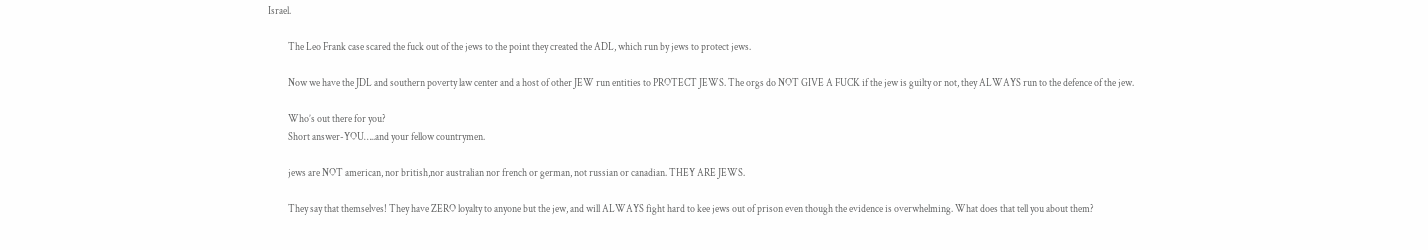Israel.

          The Leo Frank case scared the fuck out of the jews to the point they created the ADL, which run by jews to protect jews.

          Now we have the JDL and southern poverty law center and a host of other JEW run entities to PROTECT JEWS. The orgs do NOT GIVE A FUCK if the jew is guilty or not, they ALWAYS run to the defence of the jew.

          Who’s out there for you?
          Short answer-YOU…..and your fellow countrymen.

          jews are NOT american, nor british,nor australian nor french or german, not russian or canadian. THEY ARE JEWS.

          They say that themselves! They have ZERO loyalty to anyone but the jew, and will ALWAYS fight hard to kee jews out of prison even though the evidence is overwhelming. What does that tell you about them?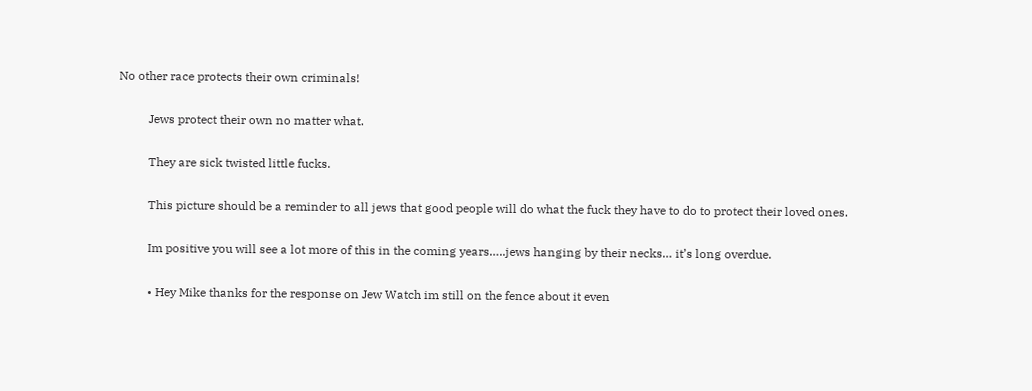No other race protects their own criminals!

          Jews protect their own no matter what.

          They are sick twisted little fucks.

          This picture should be a reminder to all jews that good people will do what the fuck they have to do to protect their loved ones.

          Im positive you will see a lot more of this in the coming years…..jews hanging by their necks… it’s long overdue.

          • Hey Mike thanks for the response on Jew Watch im still on the fence about it even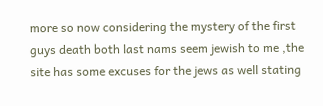more so now considering the mystery of the first guys death both last nams seem jewish to me ,the site has some excuses for the jews as well stating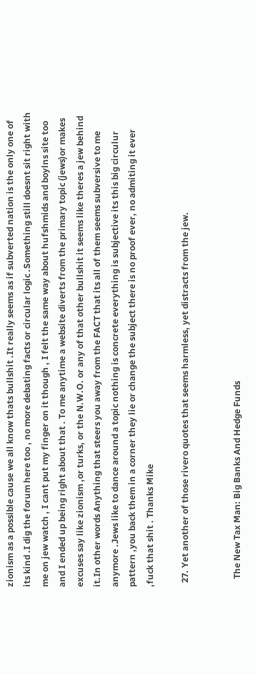zionism as a possible cause we all know thats bullshit .It really seems as if subverted nation is the only one of its kind .I dig the forum here too , no more debating facts or circular logic .Something still doesnt sit right with me on jew watch , I cant put my finger on it though , I felt the same way about hufshmids and boylns site too and I ended up being right about that . To me anytime a website diverts from the primary topic (jews)or makes excuses say like zionism ,or turks, or the N.W.O. or any of that other bullshit it seems like theres a jew behind it.In other words Anything that steers you away from the FACT that its all of them seems subversive to me anymore .Jews like to dance around a topic nothing is concrete everything is subjective its this big circulur pattern ,you back them in a corner they lie or change the subject there is no proof ever, no admiting it ever ,fuck that shit . Thanks Mike

  27. Yet another of those rivero quotes that seems harmless, yet distracts from the jew.


    The New Tax Man: Big Banks And Hedge Funds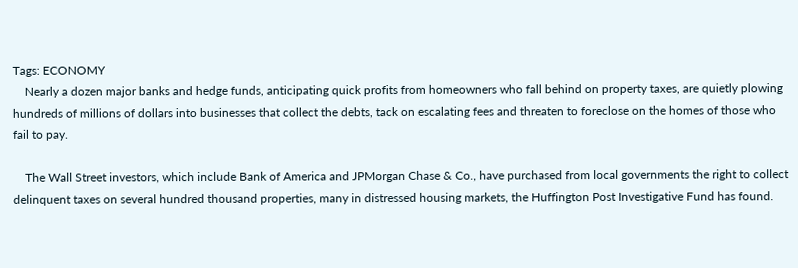Tags: ECONOMY
    Nearly a dozen major banks and hedge funds, anticipating quick profits from homeowners who fall behind on property taxes, are quietly plowing hundreds of millions of dollars into businesses that collect the debts, tack on escalating fees and threaten to foreclose on the homes of those who fail to pay.

    The Wall Street investors, which include Bank of America and JPMorgan Chase & Co., have purchased from local governments the right to collect delinquent taxes on several hundred thousand properties, many in distressed housing markets, the Huffington Post Investigative Fund has found.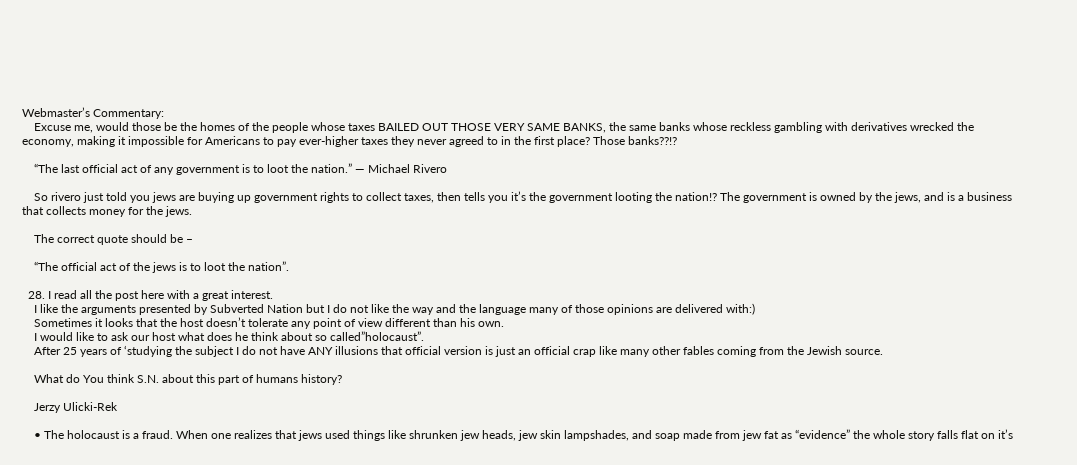Webmaster’s Commentary:
    Excuse me, would those be the homes of the people whose taxes BAILED OUT THOSE VERY SAME BANKS, the same banks whose reckless gambling with derivatives wrecked the economy, making it impossible for Americans to pay ever-higher taxes they never agreed to in the first place? Those banks??!?

    “The last official act of any government is to loot the nation.” — Michael Rivero

    So rivero just told you jews are buying up government rights to collect taxes, then tells you it’s the government looting the nation!? The government is owned by the jews, and is a business that collects money for the jews.

    The correct quote should be –

    “The official act of the jews is to loot the nation”.

  28. I read all the post here with a great interest.
    I like the arguments presented by Subverted Nation but I do not like the way and the language many of those opinions are delivered with:)
    Sometimes it looks that the host doesn’t tolerate any point of view different than his own.
    I would like to ask our host what does he think about so called”holocaust”.
    After 25 years of ‘studying the subject I do not have ANY illusions that official version is just an official crap like many other fables coming from the Jewish source.

    What do You think S.N. about this part of humans history?

    Jerzy Ulicki-Rek

    • The holocaust is a fraud. When one realizes that jews used things like shrunken jew heads, jew skin lampshades, and soap made from jew fat as “evidence” the whole story falls flat on it’s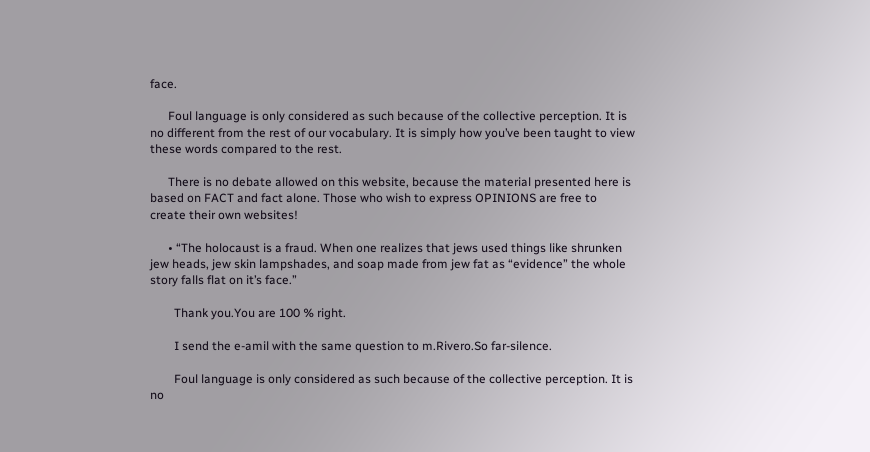face.

      Foul language is only considered as such because of the collective perception. It is no different from the rest of our vocabulary. It is simply how you’ve been taught to view these words compared to the rest.

      There is no debate allowed on this website, because the material presented here is based on FACT and fact alone. Those who wish to express OPINIONS are free to create their own websites!

      • “The holocaust is a fraud. When one realizes that jews used things like shrunken jew heads, jew skin lampshades, and soap made from jew fat as “evidence” the whole story falls flat on it’s face.”

        Thank you.You are 100 % right.

        I send the e-amil with the same question to m.Rivero.So far-silence.

        Foul language is only considered as such because of the collective perception. It is no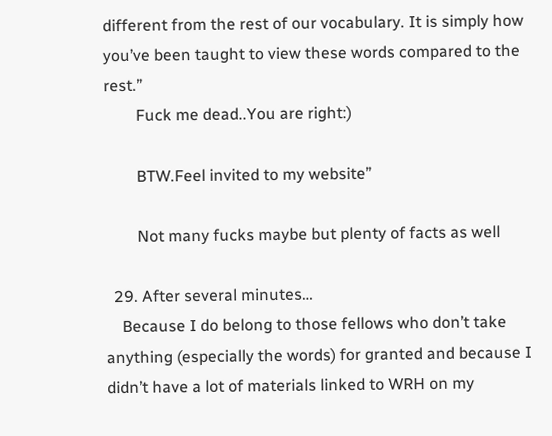different from the rest of our vocabulary. It is simply how you’ve been taught to view these words compared to the rest.”
        Fuck me dead..You are right:)

        BTW.Feel invited to my website”

        Not many fucks maybe but plenty of facts as well

  29. After several minutes…
    Because I do belong to those fellows who don’t take anything (especially the words) for granted and because I didn’t have a lot of materials linked to WRH on my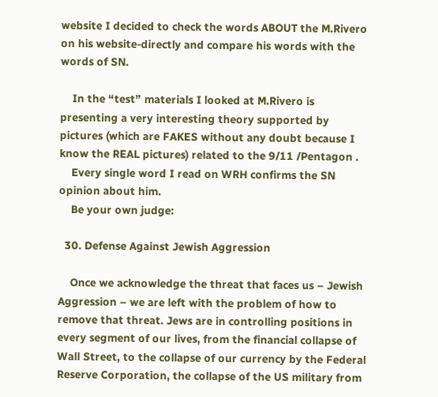website I decided to check the words ABOUT the M.Rivero on his website-directly and compare his words with the words of SN.

    In the “test” materials I looked at M.Rivero is presenting a very interesting theory supported by pictures (which are FAKES without any doubt because I know the REAL pictures) related to the 9/11 /Pentagon .
    Every single word I read on WRH confirms the SN opinion about him.
    Be your own judge:

  30. Defense Against Jewish Aggression

    Once we acknowledge the threat that faces us – Jewish Aggression – we are left with the problem of how to remove that threat. Jews are in controlling positions in every segment of our lives, from the financial collapse of Wall Street, to the collapse of our currency by the Federal Reserve Corporation, the collapse of the US military from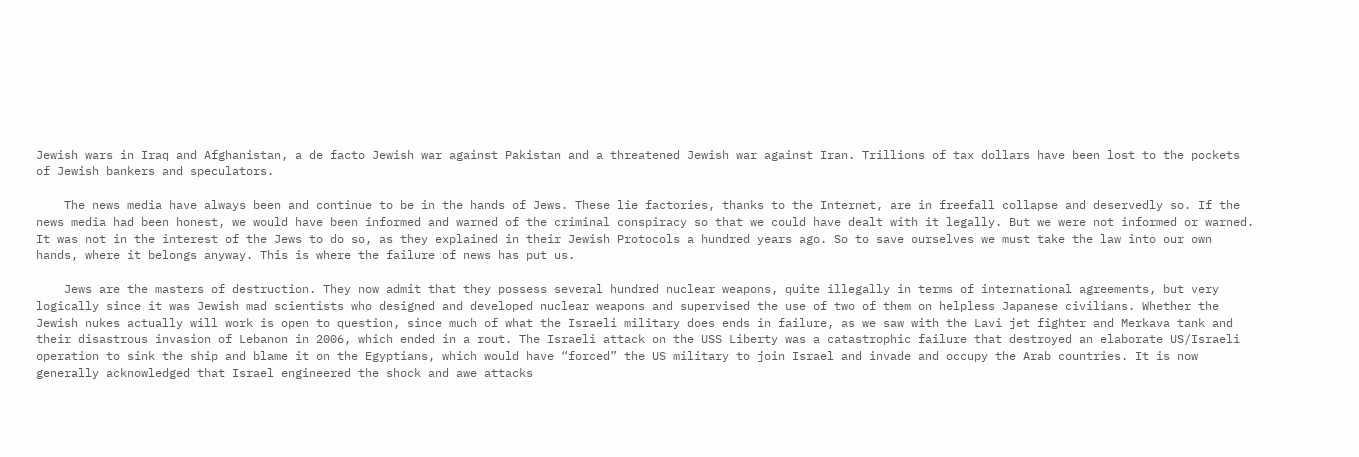Jewish wars in Iraq and Afghanistan, a de facto Jewish war against Pakistan and a threatened Jewish war against Iran. Trillions of tax dollars have been lost to the pockets of Jewish bankers and speculators.

    The news media have always been and continue to be in the hands of Jews. These lie factories, thanks to the Internet, are in freefall collapse and deservedly so. If the news media had been honest, we would have been informed and warned of the criminal conspiracy so that we could have dealt with it legally. But we were not informed or warned. It was not in the interest of the Jews to do so, as they explained in their Jewish Protocols a hundred years ago. So to save ourselves we must take the law into our own hands, where it belongs anyway. This is where the failure of news has put us.

    Jews are the masters of destruction. They now admit that they possess several hundred nuclear weapons, quite illegally in terms of international agreements, but very logically since it was Jewish mad scientists who designed and developed nuclear weapons and supervised the use of two of them on helpless Japanese civilians. Whether the Jewish nukes actually will work is open to question, since much of what the Israeli military does ends in failure, as we saw with the Lavi jet fighter and Merkava tank and their disastrous invasion of Lebanon in 2006, which ended in a rout. The Israeli attack on the USS Liberty was a catastrophic failure that destroyed an elaborate US/Israeli operation to sink the ship and blame it on the Egyptians, which would have “forced” the US military to join Israel and invade and occupy the Arab countries. It is now generally acknowledged that Israel engineered the shock and awe attacks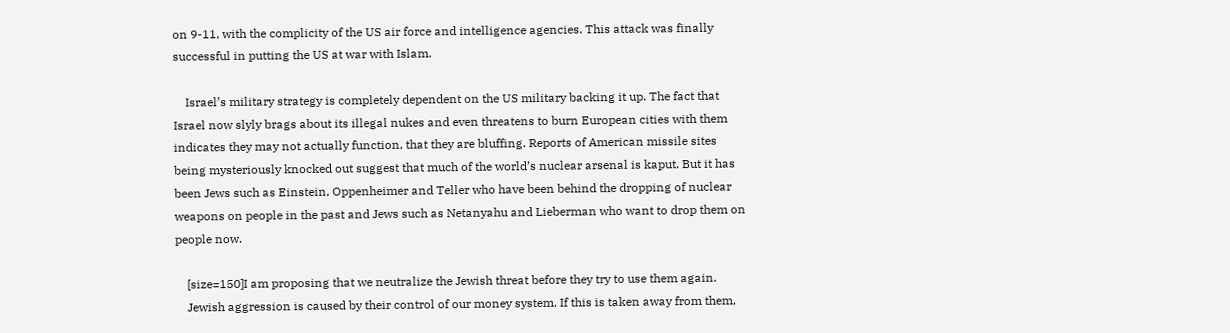on 9-11, with the complicity of the US air force and intelligence agencies. This attack was finally successful in putting the US at war with Islam.

    Israel’s military strategy is completely dependent on the US military backing it up. The fact that Israel now slyly brags about its illegal nukes and even threatens to burn European cities with them indicates they may not actually function, that they are bluffing. Reports of American missile sites being mysteriously knocked out suggest that much of the world’s nuclear arsenal is kaput. But it has been Jews such as Einstein, Oppenheimer and Teller who have been behind the dropping of nuclear weapons on people in the past and Jews such as Netanyahu and Lieberman who want to drop them on people now.

    [size=150]I am proposing that we neutralize the Jewish threat before they try to use them again.
    Jewish aggression is caused by their control of our money system. If this is taken away from them,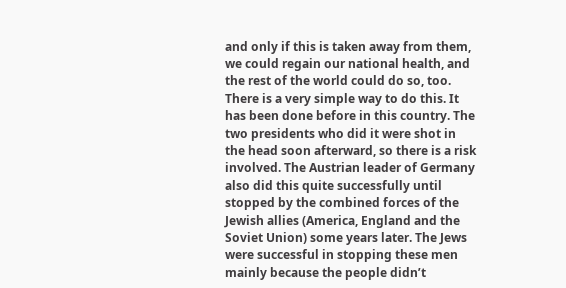and only if this is taken away from them, we could regain our national health, and the rest of the world could do so, too. There is a very simple way to do this. It has been done before in this country. The two presidents who did it were shot in the head soon afterward, so there is a risk involved. The Austrian leader of Germany also did this quite successfully until stopped by the combined forces of the Jewish allies (America, England and the Soviet Union) some years later. The Jews were successful in stopping these men mainly because the people didn’t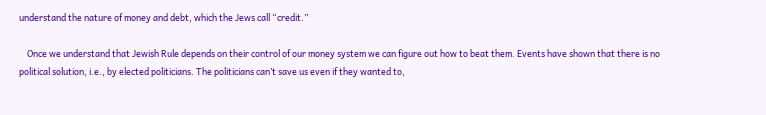understand the nature of money and debt, which the Jews call “credit.”

    Once we understand that Jewish Rule depends on their control of our money system we can figure out how to beat them. Events have shown that there is no political solution, i.e., by elected politicians. The politicians can’t save us even if they wanted to,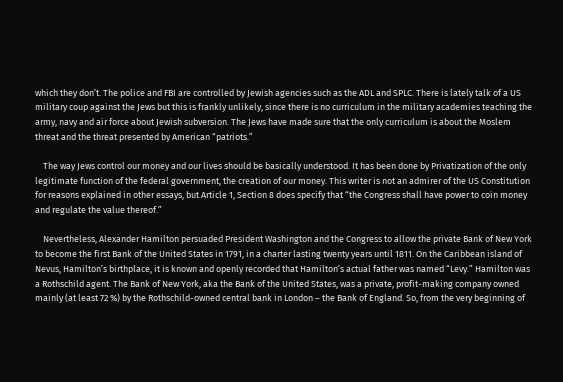which they don’t. The police and FBI are controlled by Jewish agencies such as the ADL and SPLC. There is lately talk of a US military coup against the Jews but this is frankly unlikely, since there is no curriculum in the military academies teaching the army, navy and air force about Jewish subversion. The Jews have made sure that the only curriculum is about the Moslem threat and the threat presented by American “patriots.”

    The way Jews control our money and our lives should be basically understood. It has been done by Privatization of the only legitimate function of the federal government, the creation of our money. This writer is not an admirer of the US Constitution for reasons explained in other essays, but Article 1, Section 8 does specify that “the Congress shall have power to coin money and regulate the value thereof.”

    Nevertheless, Alexander Hamilton persuaded President Washington and the Congress to allow the private Bank of New York to become the first Bank of the United States in 1791, in a charter lasting twenty years until 1811. On the Caribbean island of Nevus, Hamilton’s birthplace, it is known and openly recorded that Hamilton’s actual father was named “Levy.” Hamilton was a Rothschild agent. The Bank of New York, aka the Bank of the United States, was a private, profit-making company owned mainly (at least 72 %) by the Rothschild-owned central bank in London – the Bank of England. So, from the very beginning of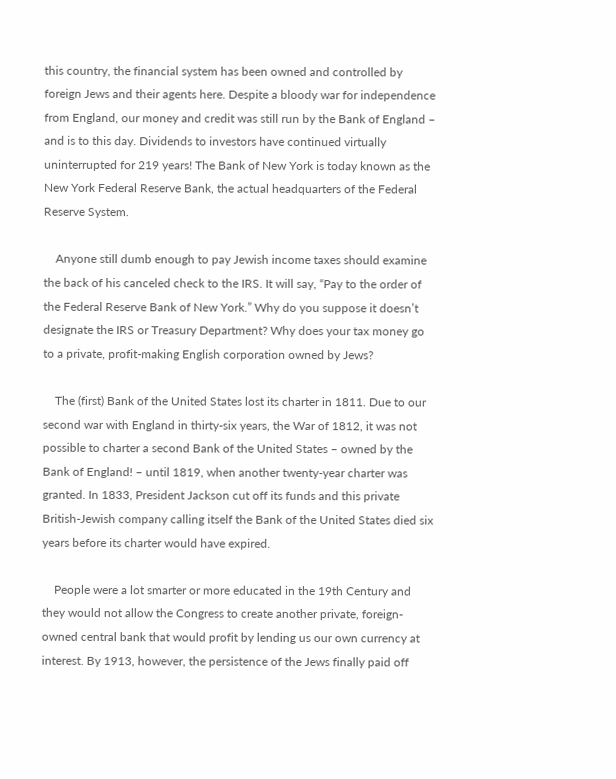this country, the financial system has been owned and controlled by foreign Jews and their agents here. Despite a bloody war for independence from England, our money and credit was still run by the Bank of England – and is to this day. Dividends to investors have continued virtually uninterrupted for 219 years! The Bank of New York is today known as the New York Federal Reserve Bank, the actual headquarters of the Federal Reserve System.

    Anyone still dumb enough to pay Jewish income taxes should examine the back of his canceled check to the IRS. It will say, “Pay to the order of the Federal Reserve Bank of New York.” Why do you suppose it doesn’t designate the IRS or Treasury Department? Why does your tax money go to a private, profit-making English corporation owned by Jews?

    The (first) Bank of the United States lost its charter in 1811. Due to our second war with England in thirty-six years, the War of 1812, it was not possible to charter a second Bank of the United States – owned by the Bank of England! – until 1819, when another twenty-year charter was granted. In 1833, President Jackson cut off its funds and this private British-Jewish company calling itself the Bank of the United States died six years before its charter would have expired.

    People were a lot smarter or more educated in the 19th Century and they would not allow the Congress to create another private, foreign-owned central bank that would profit by lending us our own currency at interest. By 1913, however, the persistence of the Jews finally paid off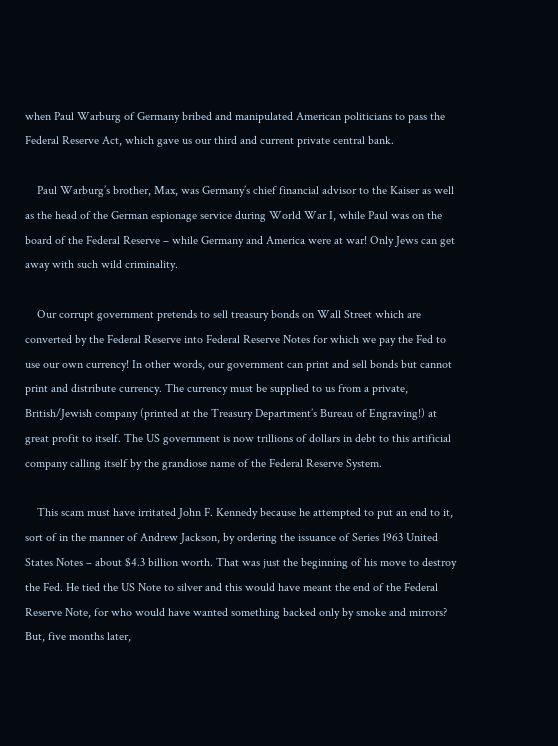when Paul Warburg of Germany bribed and manipulated American politicians to pass the Federal Reserve Act, which gave us our third and current private central bank.

    Paul Warburg’s brother, Max, was Germany’s chief financial advisor to the Kaiser as well as the head of the German espionage service during World War I, while Paul was on the board of the Federal Reserve – while Germany and America were at war! Only Jews can get away with such wild criminality.

    Our corrupt government pretends to sell treasury bonds on Wall Street which are converted by the Federal Reserve into Federal Reserve Notes for which we pay the Fed to use our own currency! In other words, our government can print and sell bonds but cannot print and distribute currency. The currency must be supplied to us from a private, British/Jewish company (printed at the Treasury Department’s Bureau of Engraving!) at great profit to itself. The US government is now trillions of dollars in debt to this artificial company calling itself by the grandiose name of the Federal Reserve System.

    This scam must have irritated John F. Kennedy because he attempted to put an end to it, sort of in the manner of Andrew Jackson, by ordering the issuance of Series 1963 United States Notes – about $4.3 billion worth. That was just the beginning of his move to destroy the Fed. He tied the US Note to silver and this would have meant the end of the Federal Reserve Note, for who would have wanted something backed only by smoke and mirrors? But, five months later,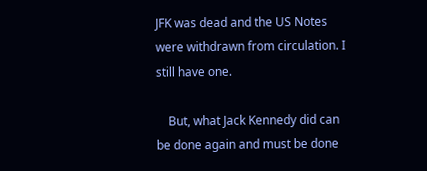JFK was dead and the US Notes were withdrawn from circulation. I still have one.

    But, what Jack Kennedy did can be done again and must be done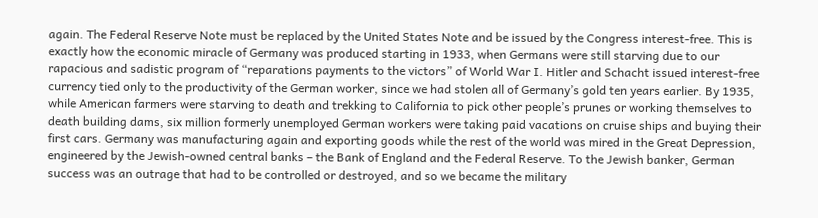again. The Federal Reserve Note must be replaced by the United States Note and be issued by the Congress interest-free. This is exactly how the economic miracle of Germany was produced starting in 1933, when Germans were still starving due to our rapacious and sadistic program of “reparations payments to the victors” of World War I. Hitler and Schacht issued interest-free currency tied only to the productivity of the German worker, since we had stolen all of Germany’s gold ten years earlier. By 1935, while American farmers were starving to death and trekking to California to pick other people’s prunes or working themselves to death building dams, six million formerly unemployed German workers were taking paid vacations on cruise ships and buying their first cars. Germany was manufacturing again and exporting goods while the rest of the world was mired in the Great Depression, engineered by the Jewish-owned central banks – the Bank of England and the Federal Reserve. To the Jewish banker, German success was an outrage that had to be controlled or destroyed, and so we became the military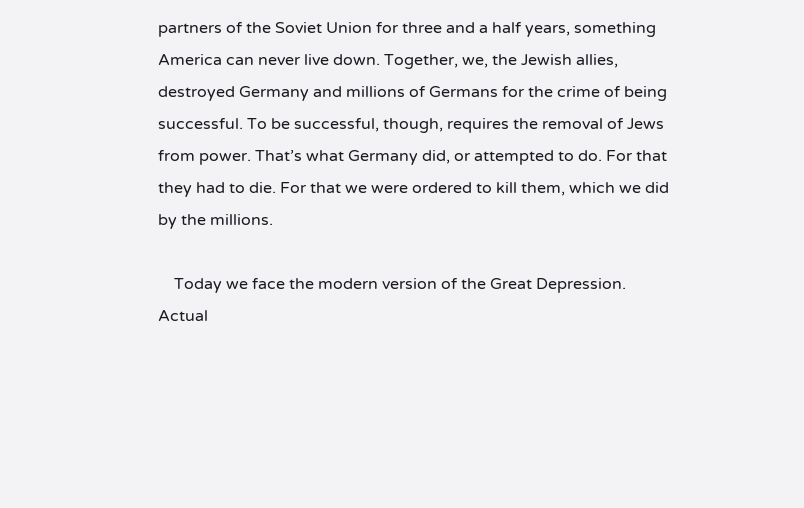partners of the Soviet Union for three and a half years, something America can never live down. Together, we, the Jewish allies, destroyed Germany and millions of Germans for the crime of being successful. To be successful, though, requires the removal of Jews from power. That’s what Germany did, or attempted to do. For that they had to die. For that we were ordered to kill them, which we did by the millions.

    Today we face the modern version of the Great Depression. Actual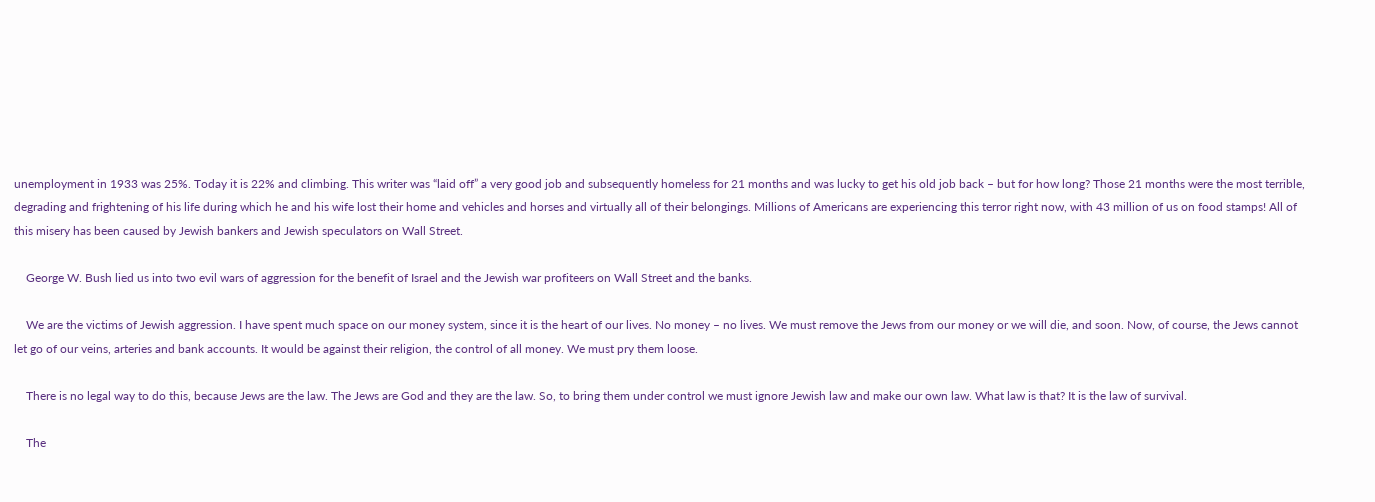unemployment in 1933 was 25%. Today it is 22% and climbing. This writer was “laid off” a very good job and subsequently homeless for 21 months and was lucky to get his old job back – but for how long? Those 21 months were the most terrible, degrading and frightening of his life during which he and his wife lost their home and vehicles and horses and virtually all of their belongings. Millions of Americans are experiencing this terror right now, with 43 million of us on food stamps! All of this misery has been caused by Jewish bankers and Jewish speculators on Wall Street.

    George W. Bush lied us into two evil wars of aggression for the benefit of Israel and the Jewish war profiteers on Wall Street and the banks.

    We are the victims of Jewish aggression. I have spent much space on our money system, since it is the heart of our lives. No money – no lives. We must remove the Jews from our money or we will die, and soon. Now, of course, the Jews cannot let go of our veins, arteries and bank accounts. It would be against their religion, the control of all money. We must pry them loose.

    There is no legal way to do this, because Jews are the law. The Jews are God and they are the law. So, to bring them under control we must ignore Jewish law and make our own law. What law is that? It is the law of survival.

    The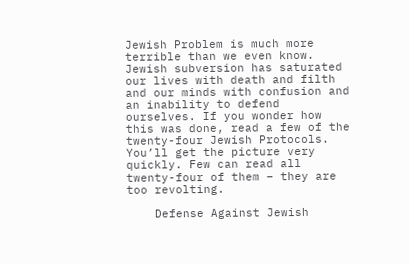Jewish Problem is much more terrible than we even know. Jewish subversion has saturated our lives with death and filth and our minds with confusion and an inability to defend ourselves. If you wonder how this was done, read a few of the twenty-four Jewish Protocols. You’ll get the picture very quickly. Few can read all twenty-four of them – they are too revolting.

    Defense Against Jewish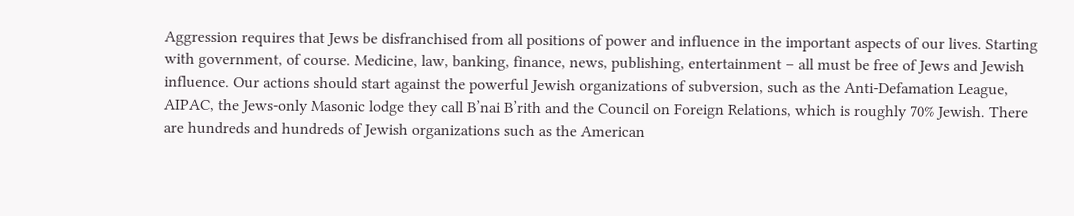Aggression requires that Jews be disfranchised from all positions of power and influence in the important aspects of our lives. Starting with government, of course. Medicine, law, banking, finance, news, publishing, entertainment – all must be free of Jews and Jewish influence. Our actions should start against the powerful Jewish organizations of subversion, such as the Anti-Defamation League, AIPAC, the Jews-only Masonic lodge they call B’nai B’rith and the Council on Foreign Relations, which is roughly 70% Jewish. There are hundreds and hundreds of Jewish organizations such as the American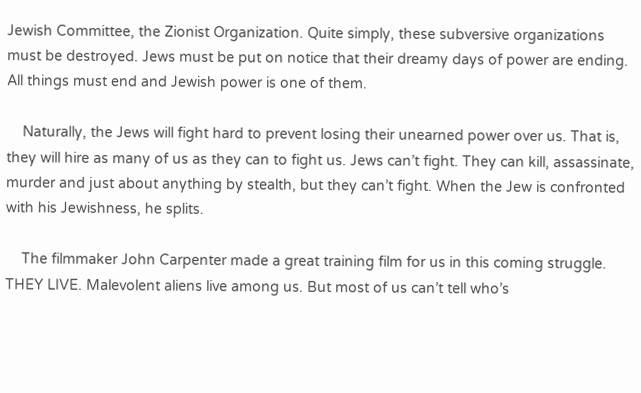Jewish Committee, the Zionist Organization. Quite simply, these subversive organizations must be destroyed. Jews must be put on notice that their dreamy days of power are ending. All things must end and Jewish power is one of them.

    Naturally, the Jews will fight hard to prevent losing their unearned power over us. That is, they will hire as many of us as they can to fight us. Jews can’t fight. They can kill, assassinate, murder and just about anything by stealth, but they can’t fight. When the Jew is confronted with his Jewishness, he splits.

    The filmmaker John Carpenter made a great training film for us in this coming struggle. THEY LIVE. Malevolent aliens live among us. But most of us can’t tell who’s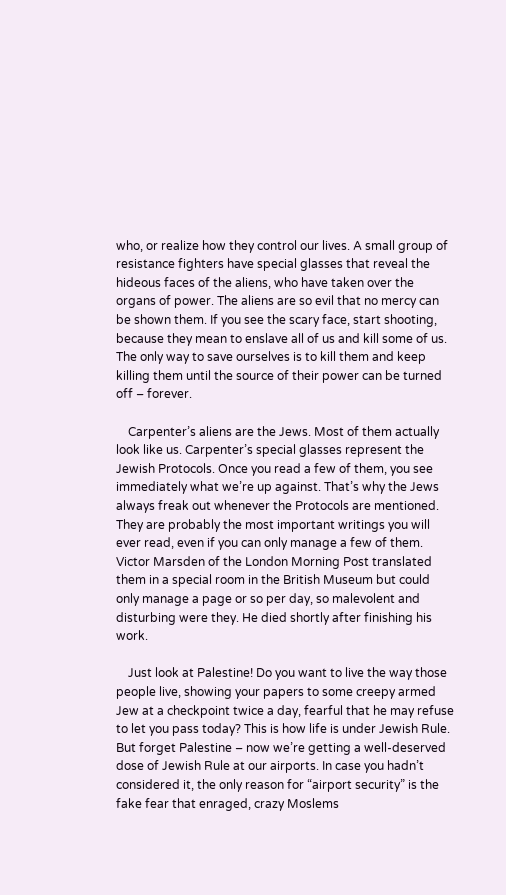who, or realize how they control our lives. A small group of resistance fighters have special glasses that reveal the hideous faces of the aliens, who have taken over the organs of power. The aliens are so evil that no mercy can be shown them. If you see the scary face, start shooting, because they mean to enslave all of us and kill some of us. The only way to save ourselves is to kill them and keep killing them until the source of their power can be turned off – forever.

    Carpenter’s aliens are the Jews. Most of them actually look like us. Carpenter’s special glasses represent the Jewish Protocols. Once you read a few of them, you see immediately what we’re up against. That’s why the Jews always freak out whenever the Protocols are mentioned. They are probably the most important writings you will ever read, even if you can only manage a few of them. Victor Marsden of the London Morning Post translated them in a special room in the British Museum but could only manage a page or so per day, so malevolent and disturbing were they. He died shortly after finishing his work.

    Just look at Palestine! Do you want to live the way those people live, showing your papers to some creepy armed Jew at a checkpoint twice a day, fearful that he may refuse to let you pass today? This is how life is under Jewish Rule. But forget Palestine – now we’re getting a well-deserved dose of Jewish Rule at our airports. In case you hadn’t considered it, the only reason for “airport security” is the fake fear that enraged, crazy Moslems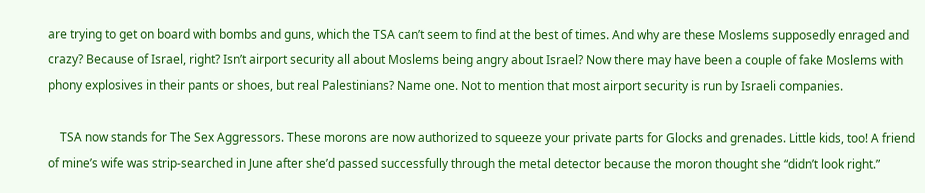are trying to get on board with bombs and guns, which the TSA can’t seem to find at the best of times. And why are these Moslems supposedly enraged and crazy? Because of Israel, right? Isn’t airport security all about Moslems being angry about Israel? Now there may have been a couple of fake Moslems with phony explosives in their pants or shoes, but real Palestinians? Name one. Not to mention that most airport security is run by Israeli companies.

    TSA now stands for The Sex Aggressors. These morons are now authorized to squeeze your private parts for Glocks and grenades. Little kids, too! A friend of mine’s wife was strip-searched in June after she’d passed successfully through the metal detector because the moron thought she “didn’t look right.”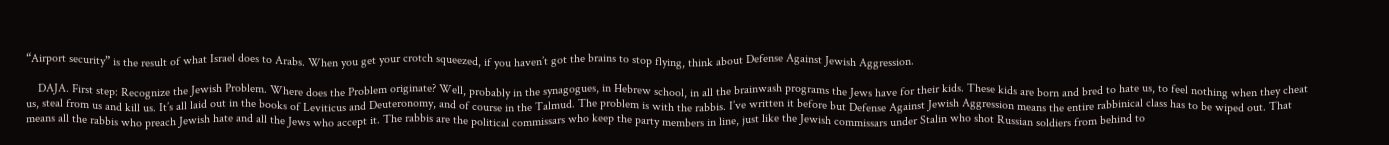“Airport security” is the result of what Israel does to Arabs. When you get your crotch squeezed, if you haven’t got the brains to stop flying, think about Defense Against Jewish Aggression.

    DAJA. First step: Recognize the Jewish Problem. Where does the Problem originate? Well, probably in the synagogues, in Hebrew school, in all the brainwash programs the Jews have for their kids. These kids are born and bred to hate us, to feel nothing when they cheat us, steal from us and kill us. It’s all laid out in the books of Leviticus and Deuteronomy, and of course in the Talmud. The problem is with the rabbis. I’ve written it before but Defense Against Jewish Aggression means the entire rabbinical class has to be wiped out. That means all the rabbis who preach Jewish hate and all the Jews who accept it. The rabbis are the political commissars who keep the party members in line, just like the Jewish commissars under Stalin who shot Russian soldiers from behind to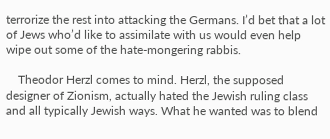terrorize the rest into attacking the Germans. I’d bet that a lot of Jews who’d like to assimilate with us would even help wipe out some of the hate-mongering rabbis.

    Theodor Herzl comes to mind. Herzl, the supposed designer of Zionism, actually hated the Jewish ruling class and all typically Jewish ways. What he wanted was to blend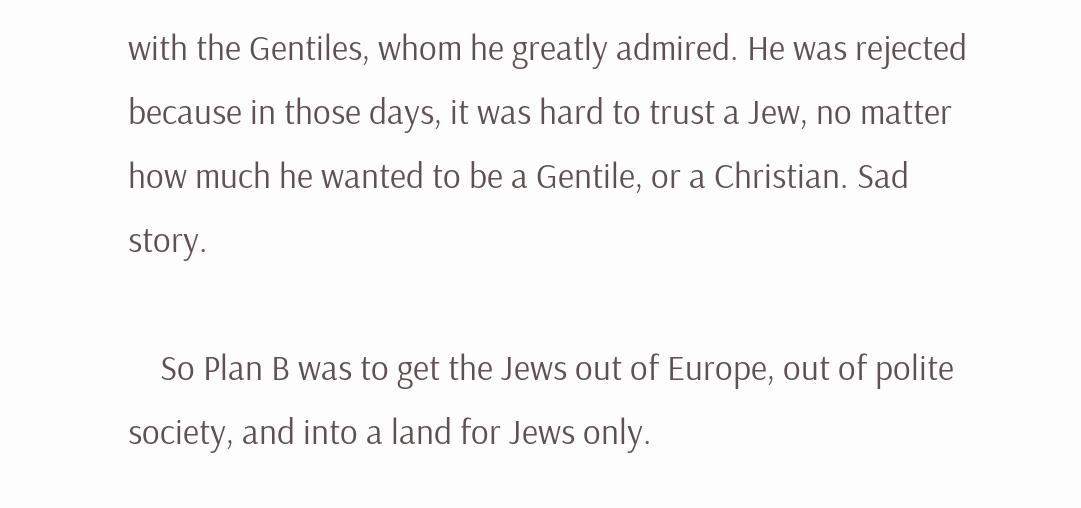with the Gentiles, whom he greatly admired. He was rejected because in those days, it was hard to trust a Jew, no matter how much he wanted to be a Gentile, or a Christian. Sad story.

    So Plan B was to get the Jews out of Europe, out of polite society, and into a land for Jews only.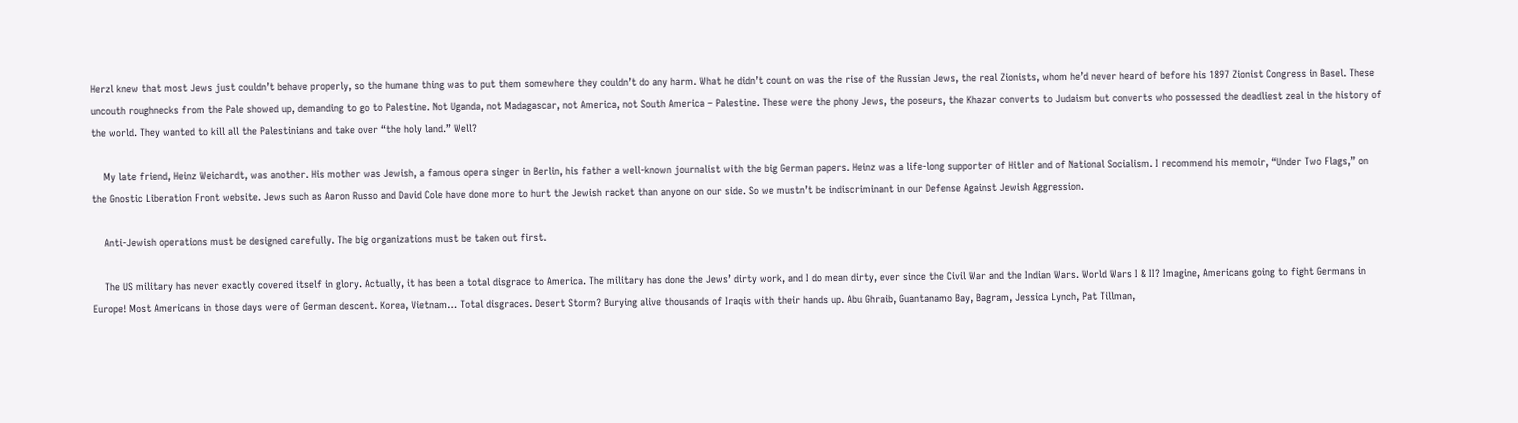Herzl knew that most Jews just couldn’t behave properly, so the humane thing was to put them somewhere they couldn’t do any harm. What he didn’t count on was the rise of the Russian Jews, the real Zionists, whom he’d never heard of before his 1897 Zionist Congress in Basel. These uncouth roughnecks from the Pale showed up, demanding to go to Palestine. Not Uganda, not Madagascar, not America, not South America – Palestine. These were the phony Jews, the poseurs, the Khazar converts to Judaism but converts who possessed the deadliest zeal in the history of the world. They wanted to kill all the Palestinians and take over “the holy land.” Well?

    My late friend, Heinz Weichardt, was another. His mother was Jewish, a famous opera singer in Berlin, his father a well-known journalist with the big German papers. Heinz was a life-long supporter of Hitler and of National Socialism. I recommend his memoir, “Under Two Flags,” on the Gnostic Liberation Front website. Jews such as Aaron Russo and David Cole have done more to hurt the Jewish racket than anyone on our side. So we mustn’t be indiscriminant in our Defense Against Jewish Aggression.

    Anti-Jewish operations must be designed carefully. The big organizations must be taken out first.

    The US military has never exactly covered itself in glory. Actually, it has been a total disgrace to America. The military has done the Jews’ dirty work, and I do mean dirty, ever since the Civil War and the Indian Wars. World Wars I & II? Imagine, Americans going to fight Germans in Europe! Most Americans in those days were of German descent. Korea, Vietnam… Total disgraces. Desert Storm? Burying alive thousands of Iraqis with their hands up. Abu Ghraib, Guantanamo Bay, Bagram, Jessica Lynch, Pat Tillman,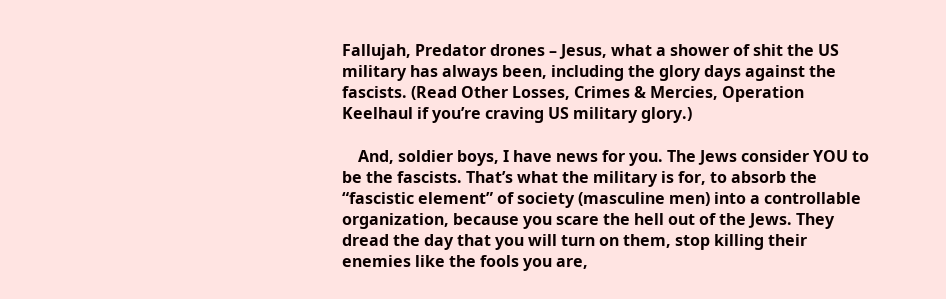Fallujah, Predator drones – Jesus, what a shower of shit the US military has always been, including the glory days against the fascists. (Read Other Losses, Crimes & Mercies, Operation Keelhaul if you’re craving US military glory.)

    And, soldier boys, I have news for you. The Jews consider YOU to be the fascists. That’s what the military is for, to absorb the “fascistic element” of society (masculine men) into a controllable organization, because you scare the hell out of the Jews. They dread the day that you will turn on them, stop killing their enemies like the fools you are,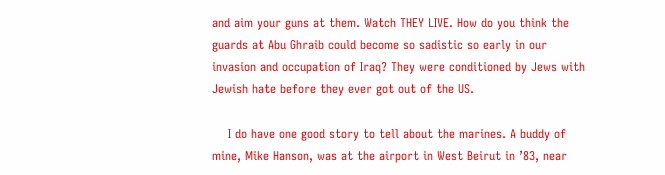and aim your guns at them. Watch THEY LIVE. How do you think the guards at Abu Ghraib could become so sadistic so early in our invasion and occupation of Iraq? They were conditioned by Jews with Jewish hate before they ever got out of the US.

    I do have one good story to tell about the marines. A buddy of mine, Mike Hanson, was at the airport in West Beirut in ’83, near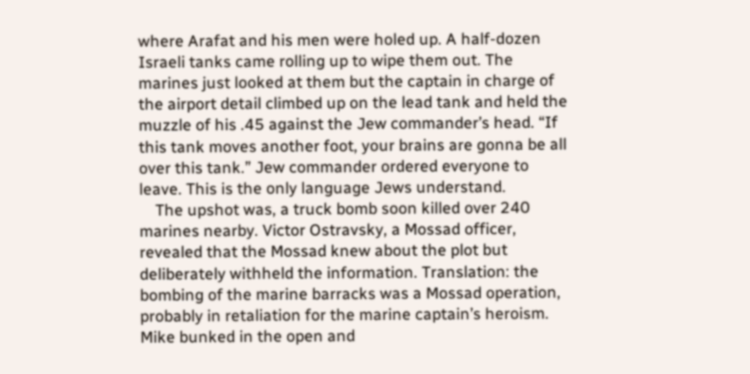where Arafat and his men were holed up. A half-dozen Israeli tanks came rolling up to wipe them out. The marines just looked at them but the captain in charge of the airport detail climbed up on the lead tank and held the muzzle of his .45 against the Jew commander’s head. “If this tank moves another foot, your brains are gonna be all over this tank.” Jew commander ordered everyone to leave. This is the only language Jews understand.
    The upshot was, a truck bomb soon killed over 240 marines nearby. Victor Ostravsky, a Mossad officer, revealed that the Mossad knew about the plot but deliberately withheld the information. Translation: the bombing of the marine barracks was a Mossad operation, probably in retaliation for the marine captain’s heroism. Mike bunked in the open and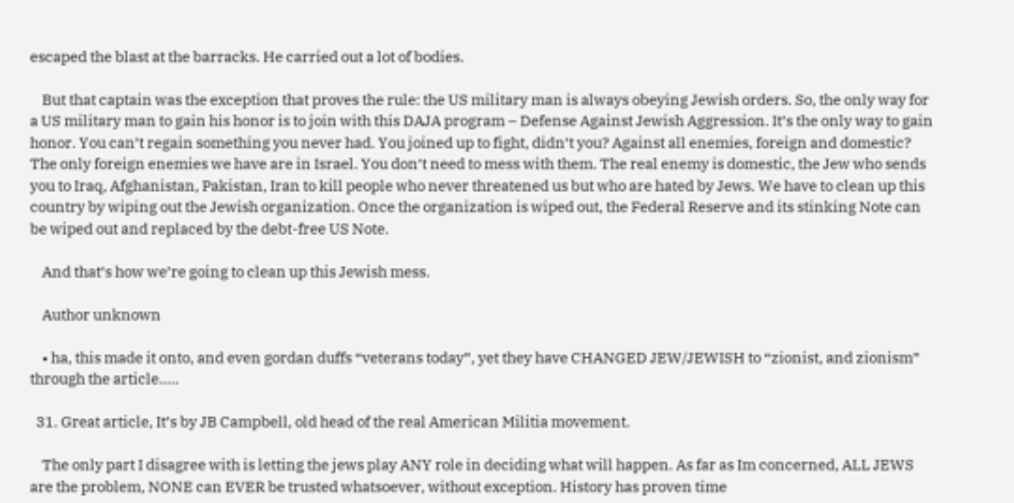escaped the blast at the barracks. He carried out a lot of bodies.

    But that captain was the exception that proves the rule: the US military man is always obeying Jewish orders. So, the only way for a US military man to gain his honor is to join with this DAJA program – Defense Against Jewish Aggression. It’s the only way to gain honor. You can’t regain something you never had. You joined up to fight, didn’t you? Against all enemies, foreign and domestic? The only foreign enemies we have are in Israel. You don’t need to mess with them. The real enemy is domestic, the Jew who sends you to Iraq, Afghanistan, Pakistan, Iran to kill people who never threatened us but who are hated by Jews. We have to clean up this country by wiping out the Jewish organization. Once the organization is wiped out, the Federal Reserve and its stinking Note can be wiped out and replaced by the debt-free US Note.

    And that’s how we’re going to clean up this Jewish mess.

    Author unknown

    • ha, this made it onto, and even gordan duffs “veterans today”, yet they have CHANGED JEW/JEWISH to “zionist, and zionism” through the article…..

  31. Great article, It’s by JB Campbell, old head of the real American Militia movement.

    The only part I disagree with is letting the jews play ANY role in deciding what will happen. As far as Im concerned, ALL JEWS are the problem, NONE can EVER be trusted whatsoever, without exception. History has proven time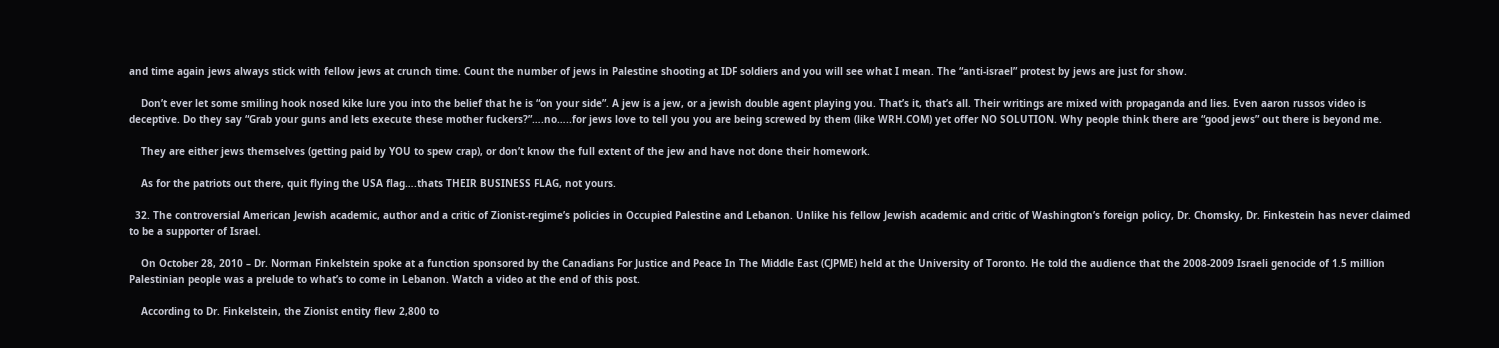and time again jews always stick with fellow jews at crunch time. Count the number of jews in Palestine shooting at IDF soldiers and you will see what I mean. The “anti-israel” protest by jews are just for show.

    Don’t ever let some smiling hook nosed kike lure you into the belief that he is “on your side”. A jew is a jew, or a jewish double agent playing you. That’s it, that’s all. Their writings are mixed with propaganda and lies. Even aaron russos video is deceptive. Do they say “Grab your guns and lets execute these mother fuckers?”….no…..for jews love to tell you you are being screwed by them (like WRH.COM) yet offer NO SOLUTION. Why people think there are “good jews” out there is beyond me.

    They are either jews themselves (getting paid by YOU to spew crap), or don’t know the full extent of the jew and have not done their homework.

    As for the patriots out there, quit flying the USA flag….thats THEIR BUSINESS FLAG, not yours.

  32. The controversial American Jewish academic, author and a critic of Zionist-regime’s policies in Occupied Palestine and Lebanon. Unlike his fellow Jewish academic and critic of Washington’s foreign policy, Dr. Chomsky, Dr. Finkestein has never claimed to be a supporter of Israel.

    On October 28, 2010 – Dr. Norman Finkelstein spoke at a function sponsored by the Canadians For Justice and Peace In The Middle East (CJPME) held at the University of Toronto. He told the audience that the 2008-2009 Israeli genocide of 1.5 million Palestinian people was a prelude to what’s to come in Lebanon. Watch a video at the end of this post.

    According to Dr. Finkelstein, the Zionist entity flew 2,800 to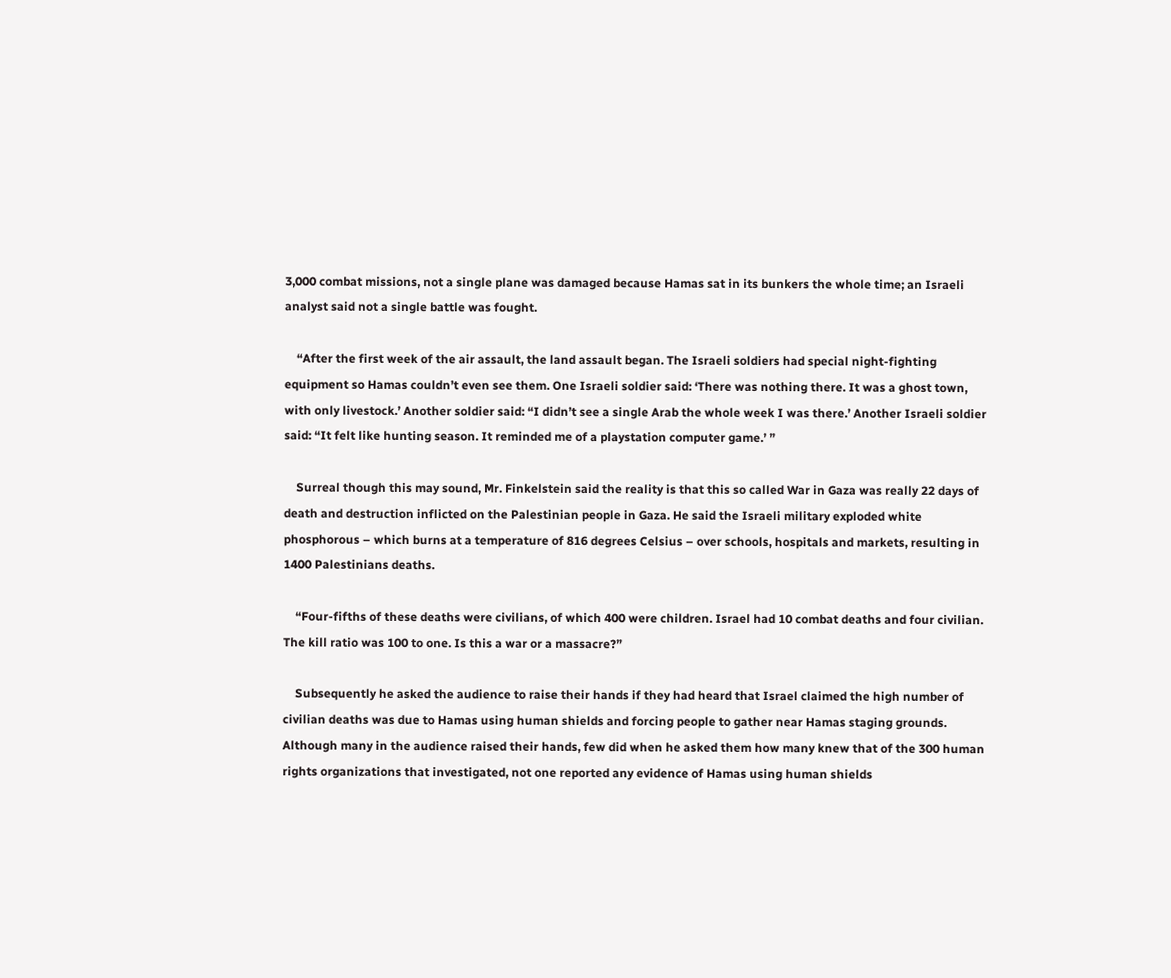3,000 combat missions, not a single plane was damaged because Hamas sat in its bunkers the whole time; an Israeli analyst said not a single battle was fought.

    “After the first week of the air assault, the land assault began. The Israeli soldiers had special night-fighting equipment so Hamas couldn’t even see them. One Israeli soldier said: ‘There was nothing there. It was a ghost town, with only livestock.’ Another soldier said: “I didn’t see a single Arab the whole week I was there.’ Another Israeli soldier said: “It felt like hunting season. It reminded me of a playstation computer game.’ ”

    Surreal though this may sound, Mr. Finkelstein said the reality is that this so called War in Gaza was really 22 days of death and destruction inflicted on the Palestinian people in Gaza. He said the Israeli military exploded white phosphorous – which burns at a temperature of 816 degrees Celsius – over schools, hospitals and markets, resulting in 1400 Palestinians deaths.

    “Four-fifths of these deaths were civilians, of which 400 were children. Israel had 10 combat deaths and four civilian. The kill ratio was 100 to one. Is this a war or a massacre?”

    Subsequently he asked the audience to raise their hands if they had heard that Israel claimed the high number of civilian deaths was due to Hamas using human shields and forcing people to gather near Hamas staging grounds. Although many in the audience raised their hands, few did when he asked them how many knew that of the 300 human rights organizations that investigated, not one reported any evidence of Hamas using human shields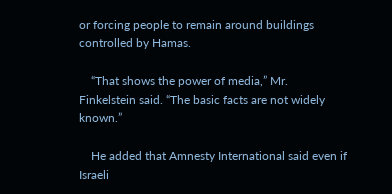or forcing people to remain around buildings controlled by Hamas.

    “That shows the power of media,” Mr. Finkelstein said. “The basic facts are not widely known.”

    He added that Amnesty International said even if Israeli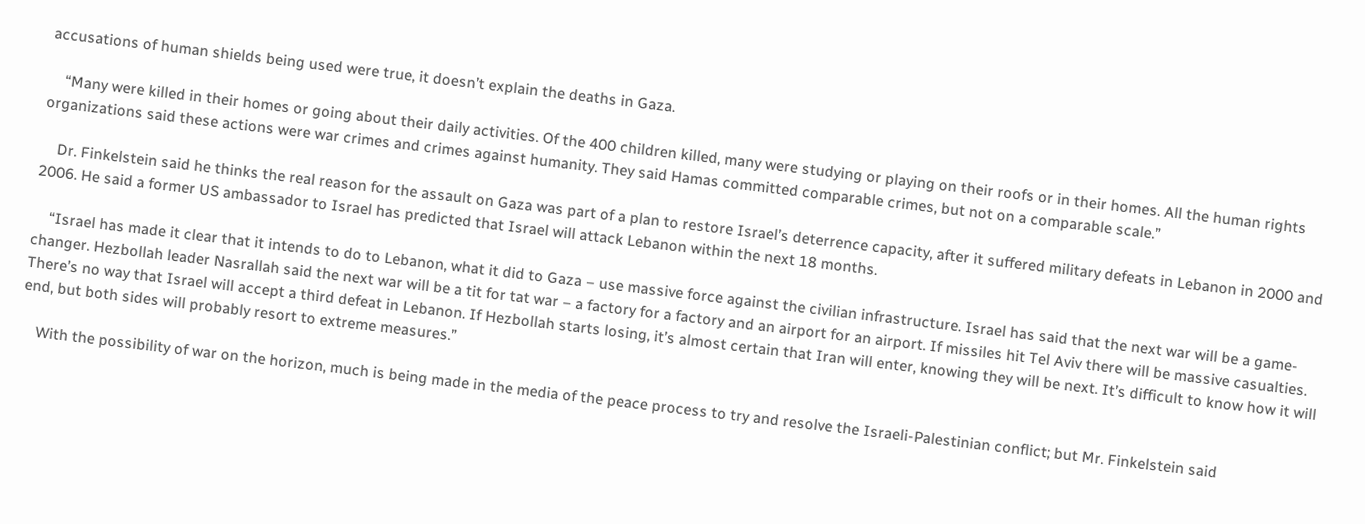accusations of human shields being used were true, it doesn’t explain the deaths in Gaza.

    “Many were killed in their homes or going about their daily activities. Of the 400 children killed, many were studying or playing on their roofs or in their homes. All the human rights organizations said these actions were war crimes and crimes against humanity. They said Hamas committed comparable crimes, but not on a comparable scale.”

    Dr. Finkelstein said he thinks the real reason for the assault on Gaza was part of a plan to restore Israel’s deterrence capacity, after it suffered military defeats in Lebanon in 2000 and 2006. He said a former US ambassador to Israel has predicted that Israel will attack Lebanon within the next 18 months.

    “Israel has made it clear that it intends to do to Lebanon, what it did to Gaza – use massive force against the civilian infrastructure. Israel has said that the next war will be a game-changer. Hezbollah leader Nasrallah said the next war will be a tit for tat war – a factory for a factory and an airport for an airport. If missiles hit Tel Aviv there will be massive casualties. There’s no way that Israel will accept a third defeat in Lebanon. If Hezbollah starts losing, it’s almost certain that Iran will enter, knowing they will be next. It’s difficult to know how it will end, but both sides will probably resort to extreme measures.”

    With the possibility of war on the horizon, much is being made in the media of the peace process to try and resolve the Israeli-Palestinian conflict; but Mr. Finkelstein said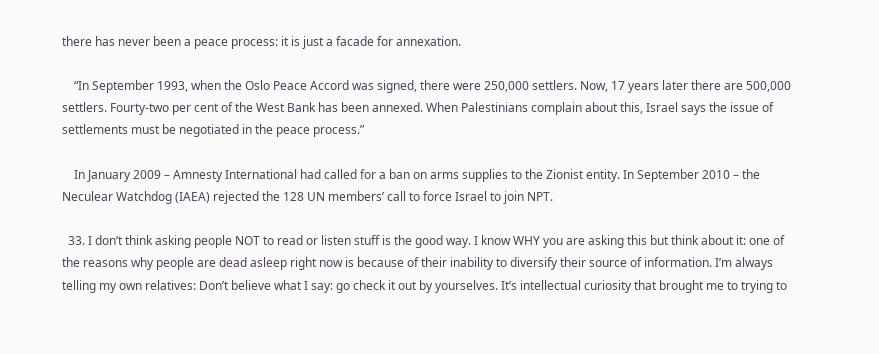there has never been a peace process: it is just a facade for annexation.

    “In September 1993, when the Oslo Peace Accord was signed, there were 250,000 settlers. Now, 17 years later there are 500,000 settlers. Fourty-two per cent of the West Bank has been annexed. When Palestinians complain about this, Israel says the issue of settlements must be negotiated in the peace process.”

    In January 2009 – Amnesty International had called for a ban on arms supplies to the Zionist entity. In September 2010 – the Neculear Watchdog (IAEA) rejected the 128 UN members’ call to force Israel to join NPT.

  33. I don’t think asking people NOT to read or listen stuff is the good way. I know WHY you are asking this but think about it: one of the reasons why people are dead asleep right now is because of their inability to diversify their source of information. I’m always telling my own relatives: Don’t believe what I say: go check it out by yourselves. It’s intellectual curiosity that brought me to trying to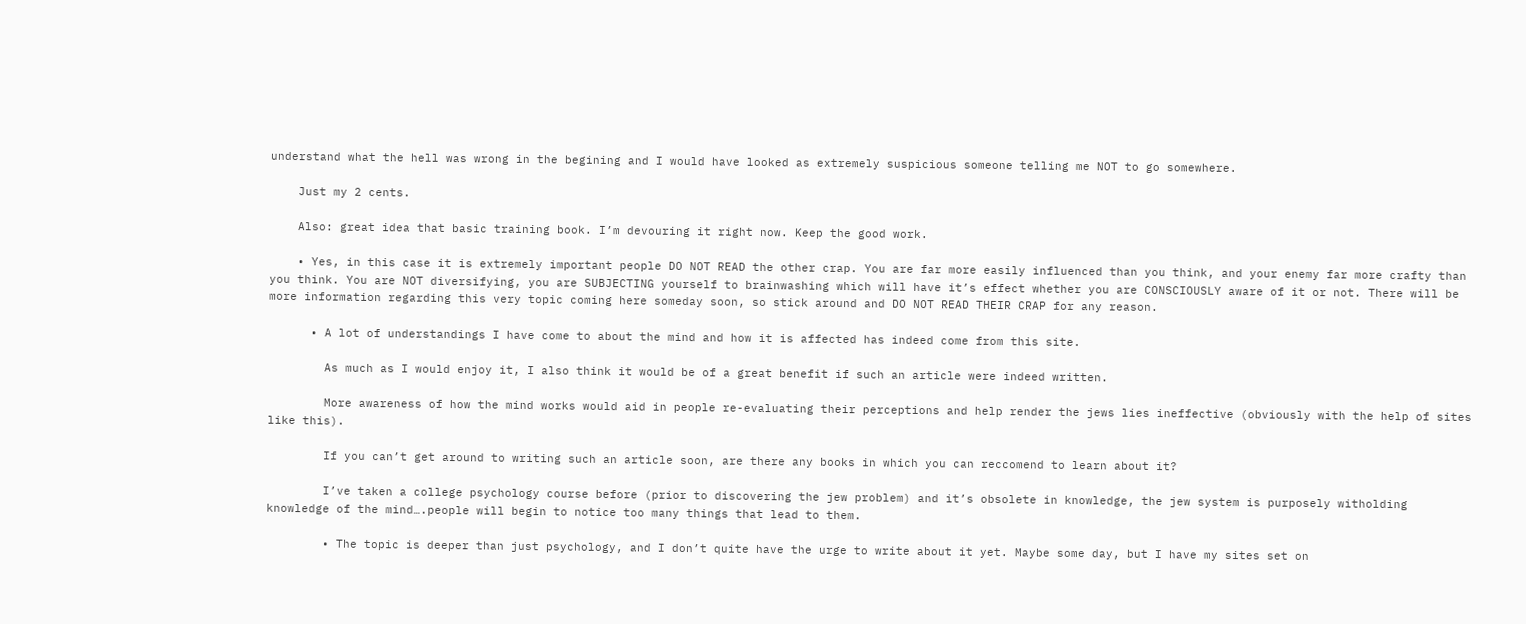understand what the hell was wrong in the begining and I would have looked as extremely suspicious someone telling me NOT to go somewhere.

    Just my 2 cents.

    Also: great idea that basic training book. I’m devouring it right now. Keep the good work.

    • Yes, in this case it is extremely important people DO NOT READ the other crap. You are far more easily influenced than you think, and your enemy far more crafty than you think. You are NOT diversifying, you are SUBJECTING yourself to brainwashing which will have it’s effect whether you are CONSCIOUSLY aware of it or not. There will be more information regarding this very topic coming here someday soon, so stick around and DO NOT READ THEIR CRAP for any reason.

      • A lot of understandings I have come to about the mind and how it is affected has indeed come from this site.

        As much as I would enjoy it, I also think it would be of a great benefit if such an article were indeed written.

        More awareness of how the mind works would aid in people re-evaluating their perceptions and help render the jews lies ineffective (obviously with the help of sites like this).

        If you can’t get around to writing such an article soon, are there any books in which you can reccomend to learn about it?

        I’ve taken a college psychology course before (prior to discovering the jew problem) and it’s obsolete in knowledge, the jew system is purposely witholding knowledge of the mind….people will begin to notice too many things that lead to them.

        • The topic is deeper than just psychology, and I don’t quite have the urge to write about it yet. Maybe some day, but I have my sites set on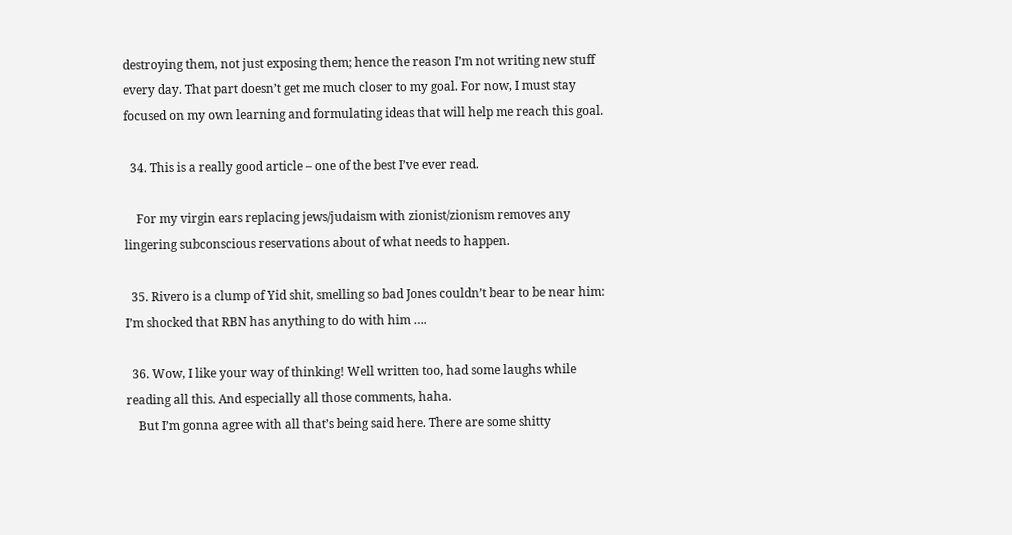destroying them, not just exposing them; hence the reason I’m not writing new stuff every day. That part doesn’t get me much closer to my goal. For now, I must stay focused on my own learning and formulating ideas that will help me reach this goal.

  34. This is a really good article – one of the best I’ve ever read.

    For my virgin ears replacing jews/judaism with zionist/zionism removes any lingering subconscious reservations about of what needs to happen.

  35. Rivero is a clump of Yid shit, smelling so bad Jones couldn’t bear to be near him: I’m shocked that RBN has anything to do with him ….

  36. Wow, I like your way of thinking! Well written too, had some laughs while reading all this. And especially all those comments, haha.
    But I’m gonna agree with all that’s being said here. There are some shitty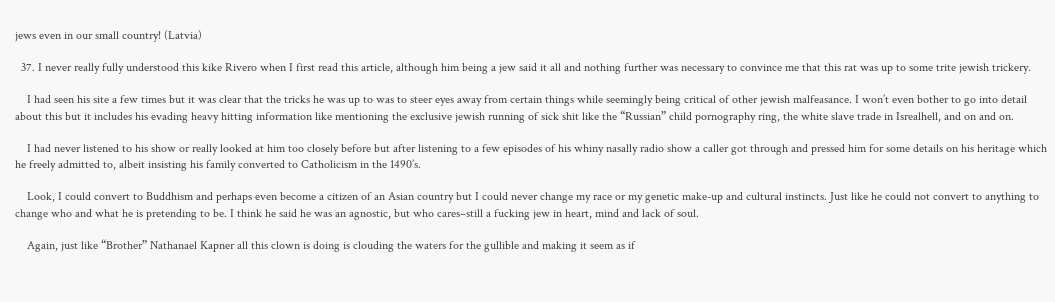jews even in our small country! (Latvia)

  37. I never really fully understood this kike Rivero when I first read this article, although him being a jew said it all and nothing further was necessary to convince me that this rat was up to some trite jewish trickery.

    I had seen his site a few times but it was clear that the tricks he was up to was to steer eyes away from certain things while seemingly being critical of other jewish malfeasance. I won’t even bother to go into detail about this but it includes his evading heavy hitting information like mentioning the exclusive jewish running of sick shit like the “Russian” child pornography ring, the white slave trade in Isrealhell, and on and on.

    I had never listened to his show or really looked at him too closely before but after listening to a few episodes of his whiny nasally radio show a caller got through and pressed him for some details on his heritage which he freely admitted to, albeit insisting his family converted to Catholicism in the 1490’s.

    Look, I could convert to Buddhism and perhaps even become a citizen of an Asian country but I could never change my race or my genetic make-up and cultural instincts. Just like he could not convert to anything to change who and what he is pretending to be. I think he said he was an agnostic, but who cares–still a fucking jew in heart, mind and lack of soul.

    Again, just like “Brother” Nathanael Kapner all this clown is doing is clouding the waters for the gullible and making it seem as if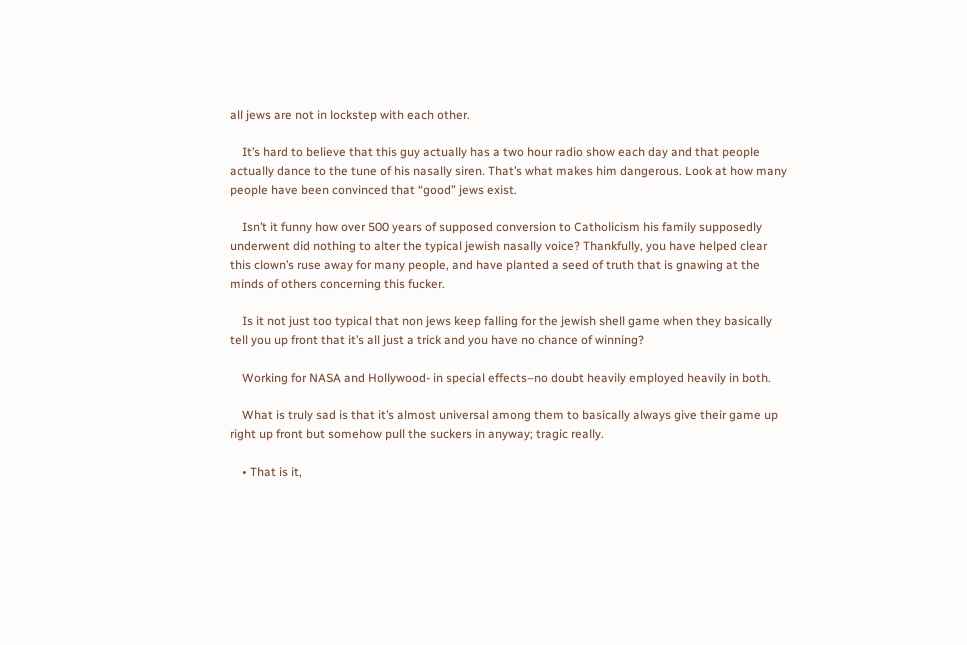all jews are not in lockstep with each other.

    It’s hard to believe that this guy actually has a two hour radio show each day and that people actually dance to the tune of his nasally siren. That’s what makes him dangerous. Look at how many people have been convinced that “good” jews exist.

    Isn’t it funny how over 500 years of supposed conversion to Catholicism his family supposedly underwent did nothing to alter the typical jewish nasally voice? Thankfully, you have helped clear this clown’s ruse away for many people, and have planted a seed of truth that is gnawing at the minds of others concerning this fucker.

    Is it not just too typical that non jews keep falling for the jewish shell game when they basically tell you up front that it’s all just a trick and you have no chance of winning?

    Working for NASA and Hollywood- in special effects–no doubt heavily employed heavily in both.

    What is truly sad is that it’s almost universal among them to basically always give their game up right up front but somehow pull the suckers in anyway; tragic really.

    • That is it,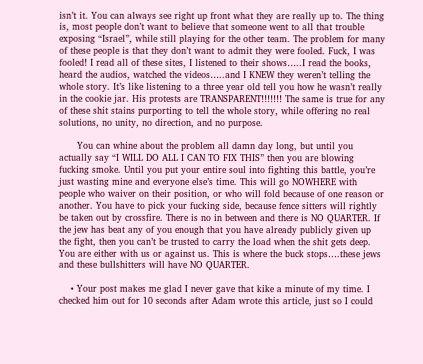isn’t it. You can always see right up front what they are really up to. The thing is, most people don’t want to believe that someone went to all that trouble exposing “Israel”, while still playing for the other team. The problem for many of these people is that they don’t want to admit they were fooled. Fuck, I was fooled! I read all of these sites, I listened to their shows…..I read the books, heard the audios, watched the videos…..and I KNEW they weren’t telling the whole story. It’s like listening to a three year old tell you how he wasn’t really in the cookie jar. His protests are TRANSPARENT!!!!!!! The same is true for any of these shit stains purporting to tell the whole story, while offering no real solutions, no unity, no direction, and no purpose.

      You can whine about the problem all damn day long, but until you actually say “I WILL DO ALL I CAN TO FIX THIS” then you are blowing fucking smoke. Until you put your entire soul into fighting this battle, you’re just wasting mine and everyone else’s time. This will go NOWHERE with people who waiver on their position, or who will fold because of one reason or another. You have to pick your fucking side, because fence sitters will rightly be taken out by crossfire. There is no in between and there is NO QUARTER. If the jew has beat any of you enough that you have already publicly given up the fight, then you can’t be trusted to carry the load when the shit gets deep. You are either with us or against us. This is where the buck stops….these jews and these bullshitters will have NO QUARTER.

    • Your post makes me glad I never gave that kike a minute of my time. I checked him out for 10 seconds after Adam wrote this article, just so I could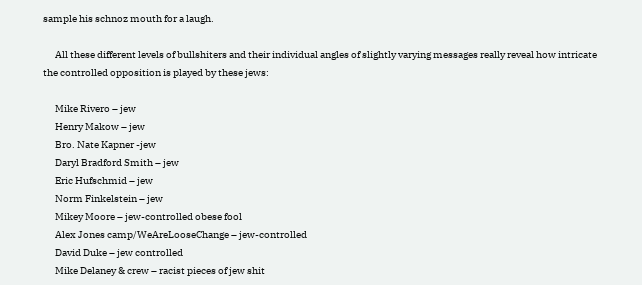sample his schnoz mouth for a laugh.

      All these different levels of bullshiters and their individual angles of slightly varying messages really reveal how intricate the controlled opposition is played by these jews:

      Mike Rivero – jew
      Henry Makow – jew
      Bro. Nate Kapner -jew
      Daryl Bradford Smith – jew
      Eric Hufschmid – jew
      Norm Finkelstein – jew
      Mikey Moore – jew-controlled obese fool
      Alex Jones camp/WeAreLooseChange – jew-controlled
      David Duke – jew controlled
      Mike Delaney & crew – racist pieces of jew shit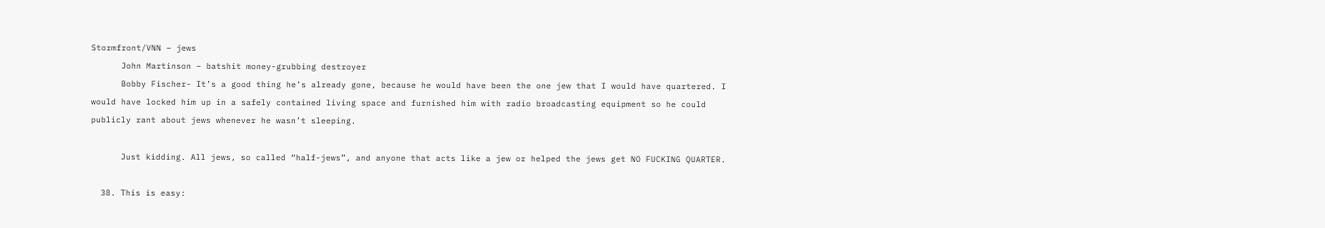Stormfront/VNN – jews
      John Martinson – batshit money-grubbing destroyer
      Bobby Fischer- It’s a good thing he’s already gone, because he would have been the one jew that I would have quartered. I would have locked him up in a safely contained living space and furnished him with radio broadcasting equipment so he could publicly rant about jews whenever he wasn’t sleeping.

      Just kidding. All jews, so called “half-jews”, and anyone that acts like a jew or helped the jews get NO FUCKING QUARTER.

  38. This is easy: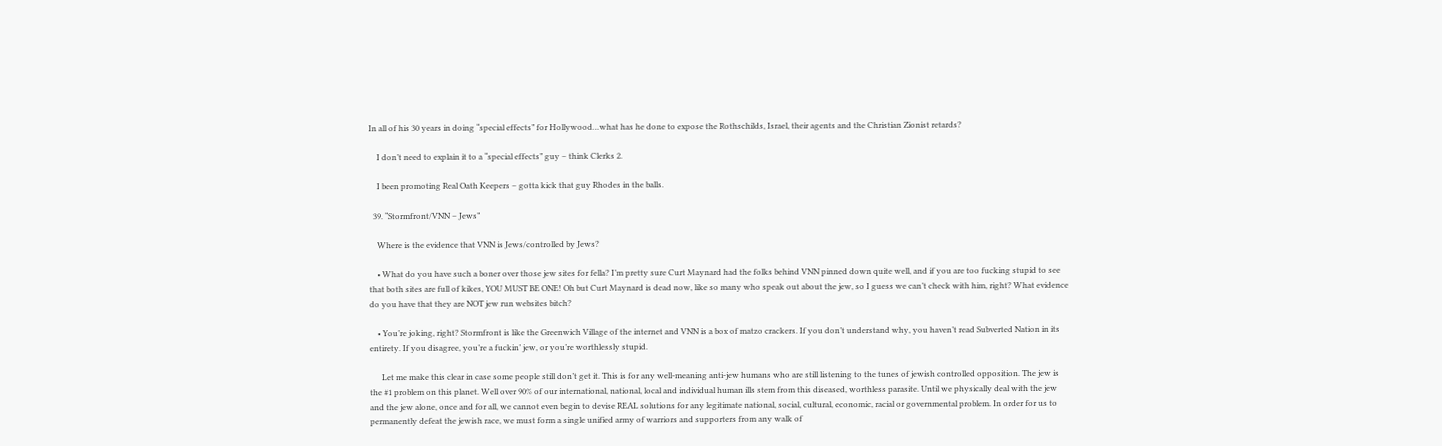In all of his 30 years in doing “special effects” for Hollywood…what has he done to expose the Rothschilds, Israel, their agents and the Christian Zionist retards?

    I don’t need to explain it to a “special effects” guy – think Clerks 2.

    I been promoting Real Oath Keepers – gotta kick that guy Rhodes in the balls.

  39. “Stormfront/VNN – Jews”

    Where is the evidence that VNN is Jews/controlled by Jews?

    • What do you have such a boner over those jew sites for fella? I’m pretty sure Curt Maynard had the folks behind VNN pinned down quite well, and if you are too fucking stupid to see that both sites are full of kikes, YOU MUST BE ONE! Oh but Curt Maynard is dead now, like so many who speak out about the jew, so I guess we can’t check with him, right? What evidence do you have that they are NOT jew run websites bitch?

    • You’re joking, right? Stormfront is like the Greenwich Village of the internet and VNN is a box of matzo crackers. If you don’t understand why, you haven’t read Subverted Nation in its entirety. If you disagree, you’re a fuckin’ jew, or you’re worthlessly stupid.

      Let me make this clear in case some people still don’t get it. This is for any well-meaning anti-jew humans who are still listening to the tunes of jewish controlled opposition. The jew is the #1 problem on this planet. Well over 90% of our international, national, local and individual human ills stem from this diseased, worthless parasite. Until we physically deal with the jew and the jew alone, once and for all, we cannot even begin to devise REAL solutions for any legitimate national, social, cultural, economic, racial or governmental problem. In order for us to permanently defeat the jewish race, we must form a single unified army of warriors and supporters from any walk of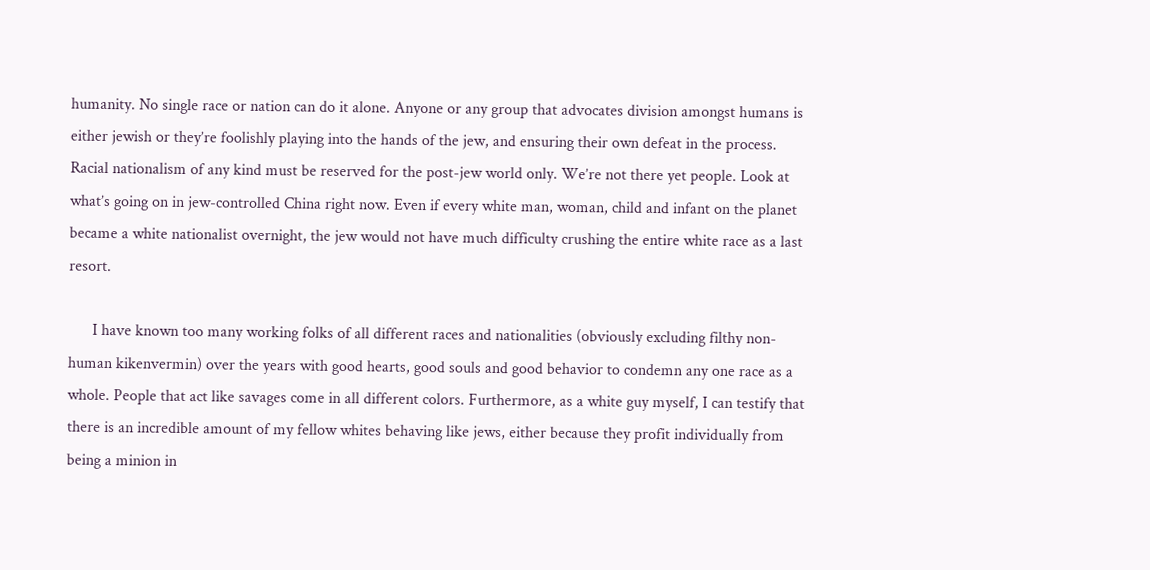humanity. No single race or nation can do it alone. Anyone or any group that advocates division amongst humans is either jewish or they’re foolishly playing into the hands of the jew, and ensuring their own defeat in the process. Racial nationalism of any kind must be reserved for the post-jew world only. We’re not there yet people. Look at what’s going on in jew-controlled China right now. Even if every white man, woman, child and infant on the planet became a white nationalist overnight, the jew would not have much difficulty crushing the entire white race as a last resort.

      I have known too many working folks of all different races and nationalities (obviously excluding filthy non-human kikenvermin) over the years with good hearts, good souls and good behavior to condemn any one race as a whole. People that act like savages come in all different colors. Furthermore, as a white guy myself, I can testify that there is an incredible amount of my fellow whites behaving like jews, either because they profit individually from being a minion in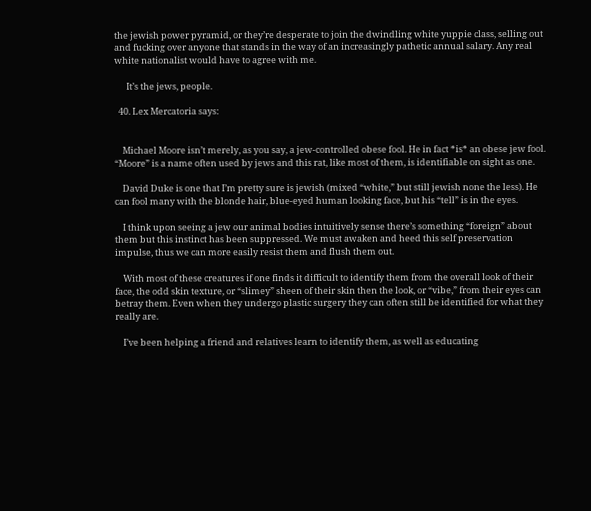the jewish power pyramid, or they’re desperate to join the dwindling white yuppie class, selling out and fucking over anyone that stands in the way of an increasingly pathetic annual salary. Any real white nationalist would have to agree with me.

      It’s the jews, people.

  40. Lex Mercatoria says:


    Michael Moore isn’t merely, as you say, a jew-controlled obese fool. He in fact *is* an obese jew fool. “Moore” is a name often used by jews and this rat, like most of them, is identifiable on sight as one.

    David Duke is one that I’m pretty sure is jewish (mixed “white,” but still jewish none the less). He can fool many with the blonde hair, blue-eyed human looking face, but his “tell” is in the eyes.

    I think upon seeing a jew our animal bodies intuitively sense there’s something “foreign” about them but this instinct has been suppressed. We must awaken and heed this self preservation impulse, thus we can more easily resist them and flush them out.

    With most of these creatures if one finds it difficult to identify them from the overall look of their face, the odd skin texture, or “slimey” sheen of their skin then the look, or “vibe,” from their eyes can betray them. Even when they undergo plastic surgery they can often still be identified for what they really are.

    I’ve been helping a friend and relatives learn to identify them, as well as educating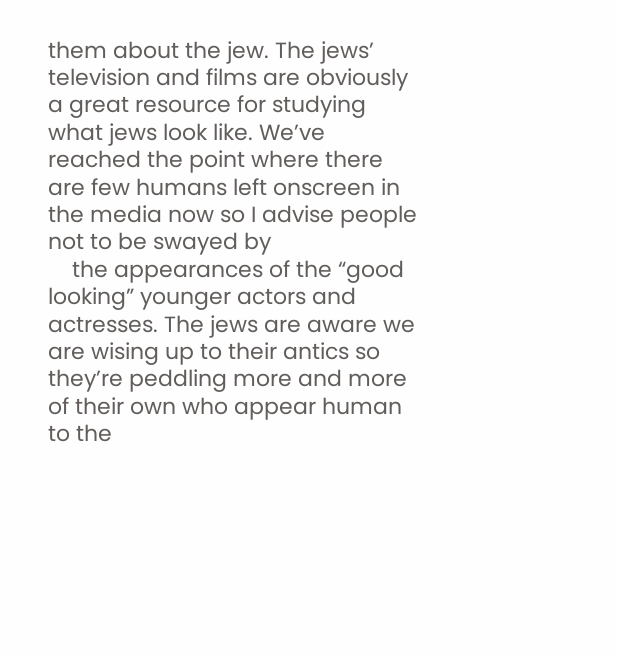them about the jew. The jews’ television and films are obviously a great resource for studying what jews look like. We’ve reached the point where there are few humans left onscreen in the media now so I advise people not to be swayed by
    the appearances of the “good looking” younger actors and actresses. The jews are aware we are wising up to their antics so they’re peddling more and more of their own who appear human to the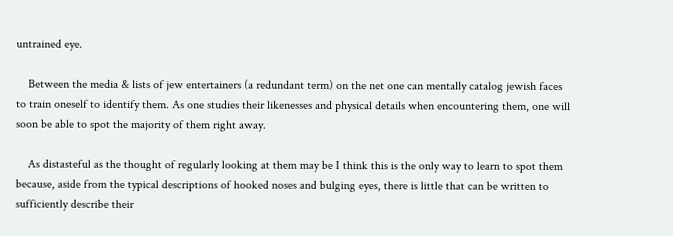untrained eye.

    Between the media & lists of jew entertainers (a redundant term) on the net one can mentally catalog jewish faces to train oneself to identify them. As one studies their likenesses and physical details when encountering them, one will soon be able to spot the majority of them right away.

    As distasteful as the thought of regularly looking at them may be I think this is the only way to learn to spot them because, aside from the typical descriptions of hooked noses and bulging eyes, there is little that can be written to sufficiently describe their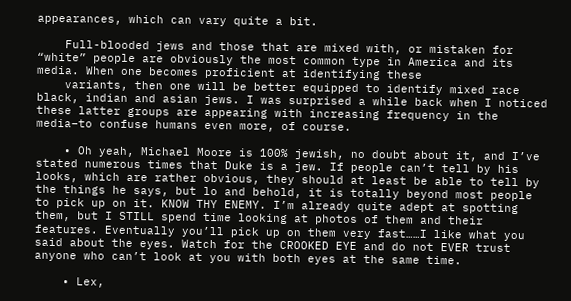appearances, which can vary quite a bit.

    Full-blooded jews and those that are mixed with, or mistaken for “white” people are obviously the most common type in America and its media. When one becomes proficient at identifying these
    variants, then one will be better equipped to identify mixed race black, indian and asian jews. I was surprised a while back when I noticed these latter groups are appearing with increasing frequency in the media–to confuse humans even more, of course.

    • Oh yeah, Michael Moore is 100% jewish, no doubt about it, and I’ve stated numerous times that Duke is a jew. If people can’t tell by his looks, which are rather obvious, they should at least be able to tell by the things he says, but lo and behold, it is totally beyond most people to pick up on it. KNOW THY ENEMY. I’m already quite adept at spotting them, but I STILL spend time looking at photos of them and their features. Eventually you’ll pick up on them very fast……I like what you said about the eyes. Watch for the CROOKED EYE and do not EVER trust anyone who can’t look at you with both eyes at the same time.

    • Lex,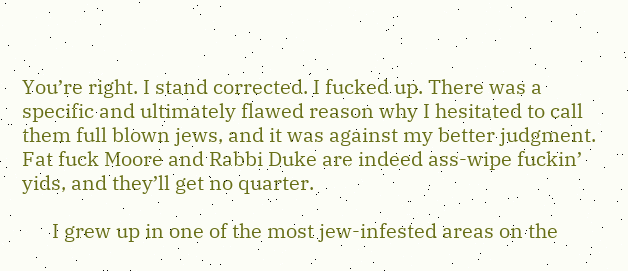You’re right. I stand corrected. I fucked up. There was a specific and ultimately flawed reason why I hesitated to call them full blown jews, and it was against my better judgment. Fat fuck Moore and Rabbi Duke are indeed ass-wipe fuckin’ yids, and they’ll get no quarter.

      I grew up in one of the most jew-infested areas on the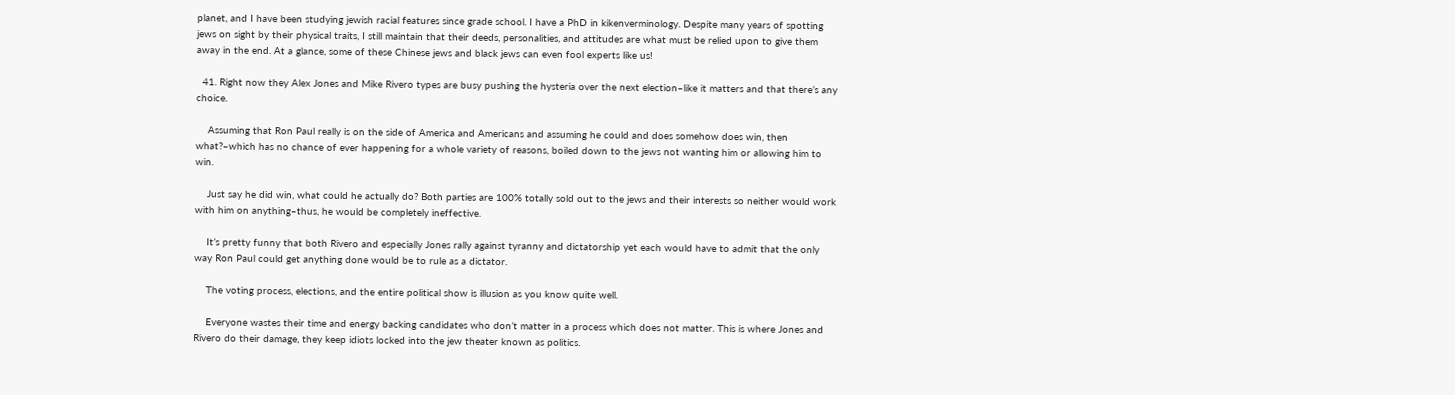planet, and I have been studying jewish racial features since grade school. I have a PhD in kikenverminology. Despite many years of spotting jews on sight by their physical traits, I still maintain that their deeds, personalities, and attitudes are what must be relied upon to give them away in the end. At a glance, some of these Chinese jews and black jews can even fool experts like us!

  41. Right now they Alex Jones and Mike Rivero types are busy pushing the hysteria over the next election–like it matters and that there’s any choice.

    Assuming that Ron Paul really is on the side of America and Americans and assuming he could and does somehow does win, then what?–which has no chance of ever happening for a whole variety of reasons, boiled down to the jews not wanting him or allowing him to win.

    Just say he did win, what could he actually do? Both parties are 100% totally sold out to the jews and their interests so neither would work with him on anything–thus, he would be completely ineffective.

    It’s pretty funny that both Rivero and especially Jones rally against tyranny and dictatorship yet each would have to admit that the only way Ron Paul could get anything done would be to rule as a dictator.

    The voting process, elections, and the entire political show is illusion as you know quite well.

    Everyone wastes their time and energy backing candidates who don’t matter in a process which does not matter. This is where Jones and Rivero do their damage, they keep idiots locked into the jew theater known as politics.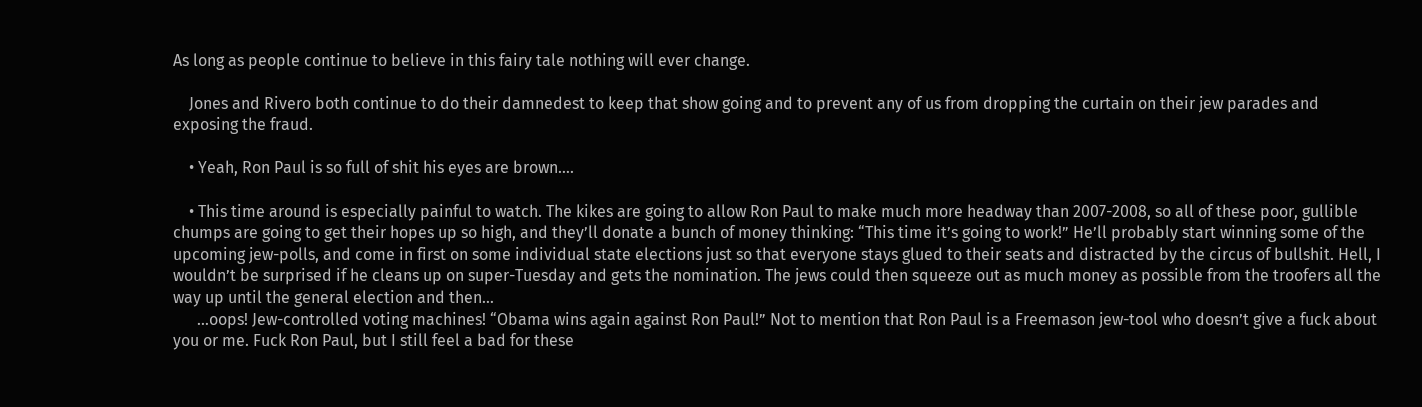As long as people continue to believe in this fairy tale nothing will ever change.

    Jones and Rivero both continue to do their damnedest to keep that show going and to prevent any of us from dropping the curtain on their jew parades and exposing the fraud.

    • Yeah, Ron Paul is so full of shit his eyes are brown….

    • This time around is especially painful to watch. The kikes are going to allow Ron Paul to make much more headway than 2007-2008, so all of these poor, gullible chumps are going to get their hopes up so high, and they’ll donate a bunch of money thinking: “This time it’s going to work!” He’ll probably start winning some of the upcoming jew-polls, and come in first on some individual state elections just so that everyone stays glued to their seats and distracted by the circus of bullshit. Hell, I wouldn’t be surprised if he cleans up on super-Tuesday and gets the nomination. The jews could then squeeze out as much money as possible from the troofers all the way up until the general election and then…
      …oops! Jew-controlled voting machines! “Obama wins again against Ron Paul!” Not to mention that Ron Paul is a Freemason jew-tool who doesn’t give a fuck about you or me. Fuck Ron Paul, but I still feel a bad for these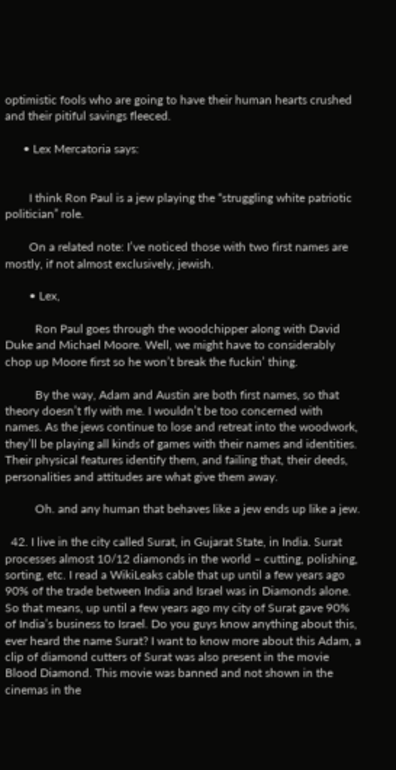optimistic fools who are going to have their human hearts crushed and their pitiful savings fleeced.

      • Lex Mercatoria says:


        I think Ron Paul is a jew playing the “struggling white patriotic politician” role.

        On a related note: I’ve noticed those with two first names are mostly, if not almost exclusively, jewish.

        • Lex,

          Ron Paul goes through the woodchipper along with David Duke and Michael Moore. Well, we might have to considerably chop up Moore first so he won’t break the fuckin’ thing.

          By the way, Adam and Austin are both first names, so that theory doesn’t fly with me. I wouldn’t be too concerned with names. As the jews continue to lose and retreat into the woodwork, they’ll be playing all kinds of games with their names and identities. Their physical features identify them, and failing that, their deeds, personalities and attitudes are what give them away.

          Oh. and any human that behaves like a jew ends up like a jew.

  42. I live in the city called Surat, in Gujarat State, in India. Surat processes almost 10/12 diamonds in the world – cutting, polishing, sorting, etc. I read a WikiLeaks cable that up until a few years ago 90% of the trade between India and Israel was in Diamonds alone. So that means, up until a few years ago my city of Surat gave 90% of India’s business to Israel. Do you guys know anything about this, ever heard the name Surat? I want to know more about this Adam, a clip of diamond cutters of Surat was also present in the movie Blood Diamond. This movie was banned and not shown in the cinemas in the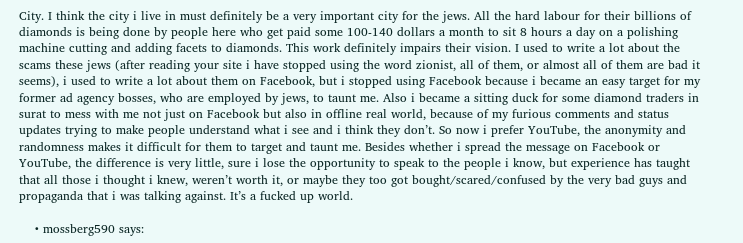City. I think the city i live in must definitely be a very important city for the jews. All the hard labour for their billions of diamonds is being done by people here who get paid some 100-140 dollars a month to sit 8 hours a day on a polishing machine cutting and adding facets to diamonds. This work definitely impairs their vision. I used to write a lot about the scams these jews (after reading your site i have stopped using the word zionist, all of them, or almost all of them are bad it seems), i used to write a lot about them on Facebook, but i stopped using Facebook because i became an easy target for my former ad agency bosses, who are employed by jews, to taunt me. Also i became a sitting duck for some diamond traders in surat to mess with me not just on Facebook but also in offline real world, because of my furious comments and status updates trying to make people understand what i see and i think they don’t. So now i prefer YouTube, the anonymity and randomness makes it difficult for them to target and taunt me. Besides whether i spread the message on Facebook or YouTube, the difference is very little, sure i lose the opportunity to speak to the people i know, but experience has taught that all those i thought i knew, weren’t worth it, or maybe they too got bought/scared/confused by the very bad guys and propaganda that i was talking against. It’s a fucked up world.

    • mossberg590 says: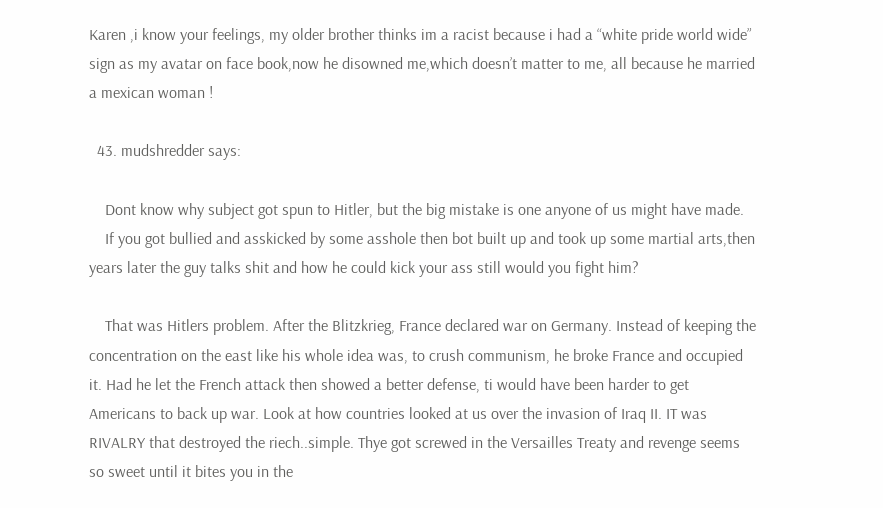Karen ,i know your feelings, my older brother thinks im a racist because i had a “white pride world wide” sign as my avatar on face book,now he disowned me,which doesn’t matter to me, all because he married a mexican woman !

  43. mudshredder says:

    Dont know why subject got spun to Hitler, but the big mistake is one anyone of us might have made.
    If you got bullied and asskicked by some asshole then bot built up and took up some martial arts,then years later the guy talks shit and how he could kick your ass still would you fight him?

    That was Hitlers problem. After the Blitzkrieg, France declared war on Germany. Instead of keeping the concentration on the east like his whole idea was, to crush communism, he broke France and occupied it. Had he let the French attack then showed a better defense, ti would have been harder to get Americans to back up war. Look at how countries looked at us over the invasion of Iraq II. IT was RIVALRY that destroyed the riech..simple. Thye got screwed in the Versailles Treaty and revenge seems so sweet until it bites you in the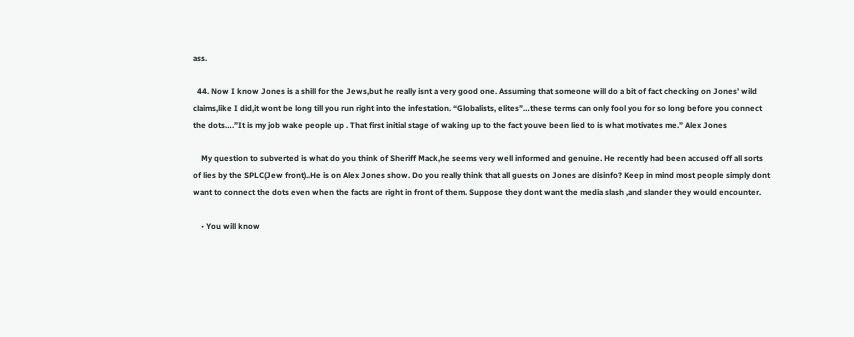ass.

  44. Now I know Jones is a shill for the Jews,but he really isnt a very good one. Assuming that someone will do a bit of fact checking on Jones’ wild claims,like I did,it wont be long till you run right into the infestation. “Globalists, elites”…these terms can only fool you for so long before you connect the dots….”It is my job wake people up . That first initial stage of waking up to the fact youve been lied to is what motivates me.” Alex Jones

    My question to subverted is what do you think of Sheriff Mack,he seems very well informed and genuine. He recently had been accused off all sorts of lies by the SPLC(Jew front)..He is on Alex Jones show. Do you really think that all guests on Jones are disinfo? Keep in mind most people simply dont want to connect the dots even when the facts are right in front of them. Suppose they dont want the media slash ,and slander they would encounter.

    • You will know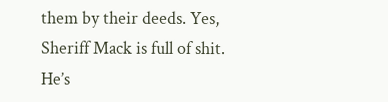them by their deeds. Yes, Sheriff Mack is full of shit. He’s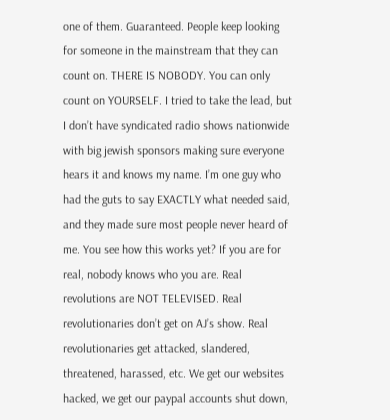one of them. Guaranteed. People keep looking for someone in the mainstream that they can count on. THERE IS NOBODY. You can only count on YOURSELF. I tried to take the lead, but I don’t have syndicated radio shows nationwide with big jewish sponsors making sure everyone hears it and knows my name. I’m one guy who had the guts to say EXACTLY what needed said, and they made sure most people never heard of me. You see how this works yet? If you are for real, nobody knows who you are. Real revolutions are NOT TELEVISED. Real revolutionaries don’t get on AJ’s show. Real revolutionaries get attacked, slandered, threatened, harassed, etc. We get our websites hacked, we get our paypal accounts shut down,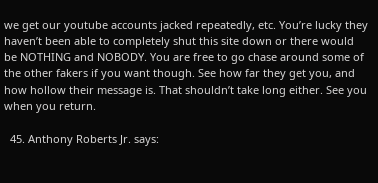we get our youtube accounts jacked repeatedly, etc. You’re lucky they haven’t been able to completely shut this site down or there would be NOTHING and NOBODY. You are free to go chase around some of the other fakers if you want though. See how far they get you, and how hollow their message is. That shouldn’t take long either. See you when you return.

  45. Anthony Roberts Jr. says: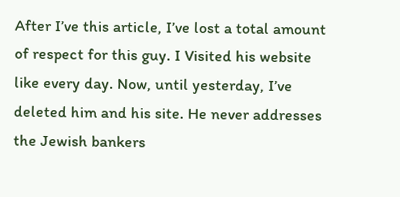After I’ve this article, I’ve lost a total amount of respect for this guy. I Visited his website like every day. Now, until yesterday, I’ve deleted him and his site. He never addresses the Jewish bankers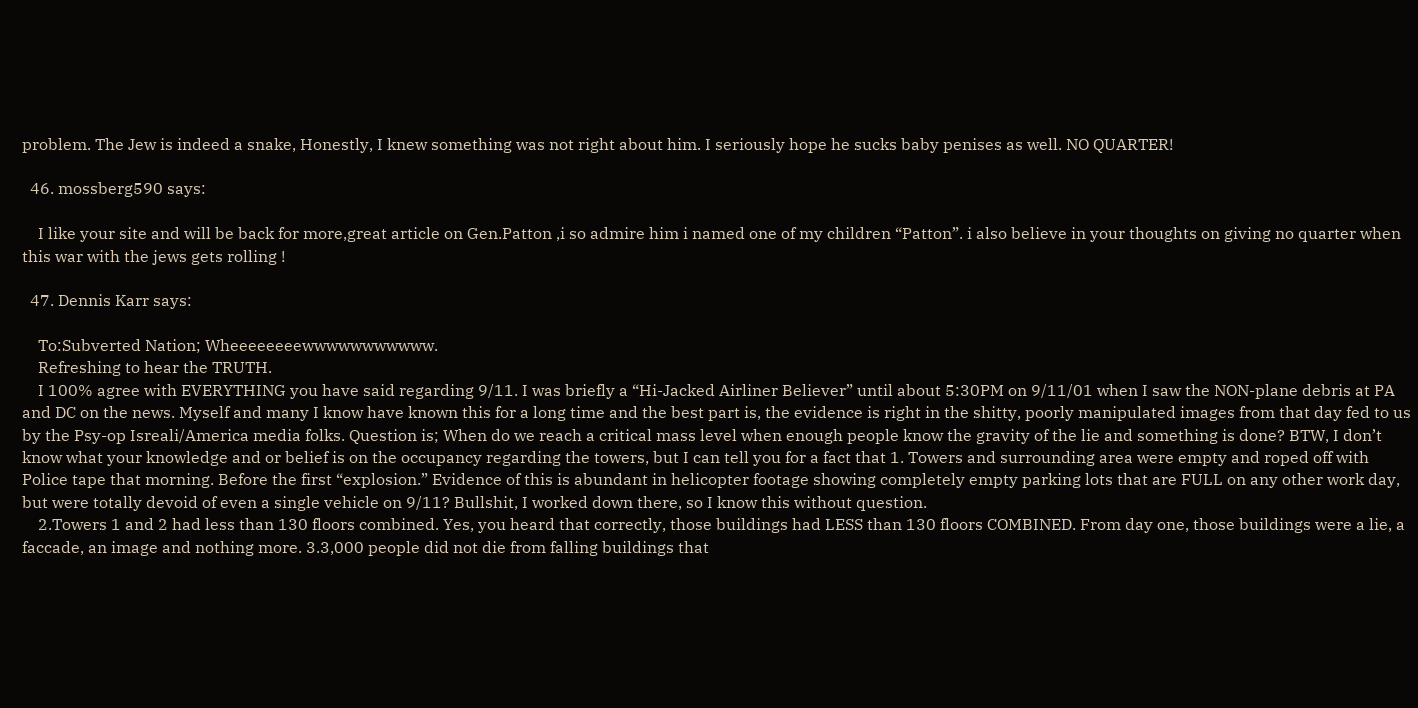problem. The Jew is indeed a snake, Honestly, I knew something was not right about him. I seriously hope he sucks baby penises as well. NO QUARTER!

  46. mossberg590 says:

    I like your site and will be back for more,great article on Gen.Patton ,i so admire him i named one of my children “Patton”. i also believe in your thoughts on giving no quarter when this war with the jews gets rolling !

  47. Dennis Karr says:

    To:Subverted Nation; Wheeeeeeeewwwwwwwwwww.
    Refreshing to hear the TRUTH.
    I 100% agree with EVERYTHING you have said regarding 9/11. I was briefly a “Hi-Jacked Airliner Believer” until about 5:30PM on 9/11/01 when I saw the NON-plane debris at PA and DC on the news. Myself and many I know have known this for a long time and the best part is, the evidence is right in the shitty, poorly manipulated images from that day fed to us by the Psy-op Isreali/America media folks. Question is; When do we reach a critical mass level when enough people know the gravity of the lie and something is done? BTW, I don’t know what your knowledge and or belief is on the occupancy regarding the towers, but I can tell you for a fact that 1. Towers and surrounding area were empty and roped off with Police tape that morning. Before the first “explosion.” Evidence of this is abundant in helicopter footage showing completely empty parking lots that are FULL on any other work day, but were totally devoid of even a single vehicle on 9/11? Bullshit, I worked down there, so I know this without question.
    2.Towers 1 and 2 had less than 130 floors combined. Yes, you heard that correctly, those buildings had LESS than 130 floors COMBINED. From day one, those buildings were a lie, a faccade, an image and nothing more. 3.3,000 people did not die from falling buildings that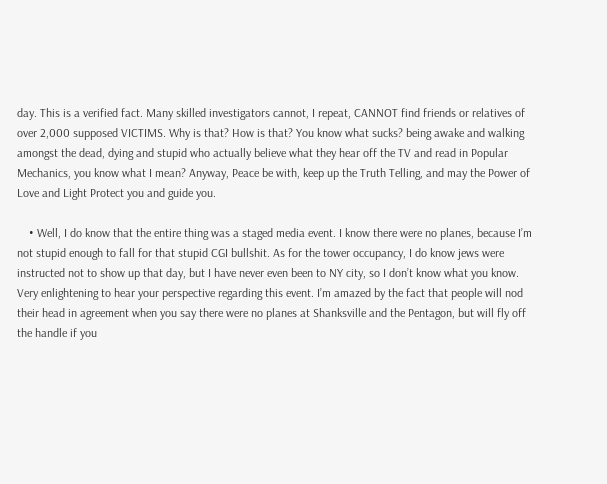day. This is a verified fact. Many skilled investigators cannot, I repeat, CANNOT find friends or relatives of over 2,000 supposed VICTIMS. Why is that? How is that? You know what sucks? being awake and walking amongst the dead, dying and stupid who actually believe what they hear off the TV and read in Popular Mechanics, you know what I mean? Anyway, Peace be with, keep up the Truth Telling, and may the Power of Love and Light Protect you and guide you.

    • Well, I do know that the entire thing was a staged media event. I know there were no planes, because I’m not stupid enough to fall for that stupid CGI bullshit. As for the tower occupancy, I do know jews were instructed not to show up that day, but I have never even been to NY city, so I don’t know what you know. Very enlightening to hear your perspective regarding this event. I’m amazed by the fact that people will nod their head in agreement when you say there were no planes at Shanksville and the Pentagon, but will fly off the handle if you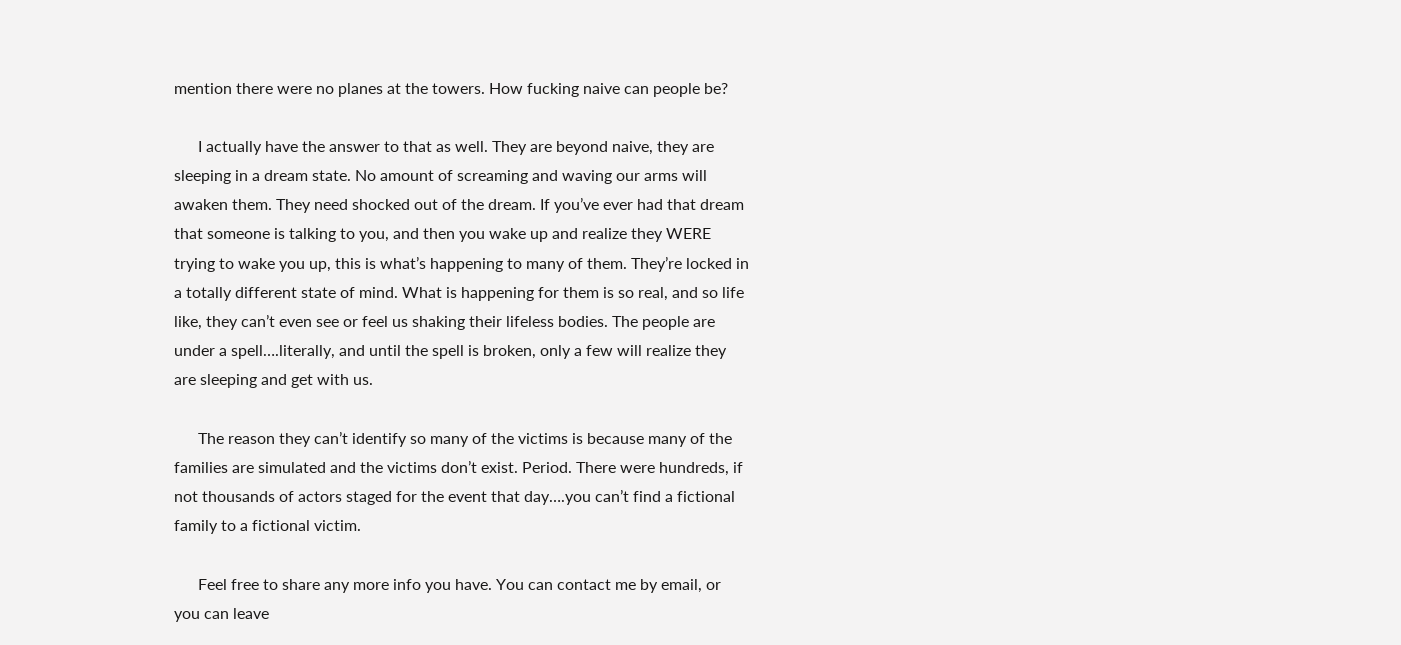mention there were no planes at the towers. How fucking naive can people be?

      I actually have the answer to that as well. They are beyond naive, they are sleeping in a dream state. No amount of screaming and waving our arms will awaken them. They need shocked out of the dream. If you’ve ever had that dream that someone is talking to you, and then you wake up and realize they WERE trying to wake you up, this is what’s happening to many of them. They’re locked in a totally different state of mind. What is happening for them is so real, and so life like, they can’t even see or feel us shaking their lifeless bodies. The people are under a spell….literally, and until the spell is broken, only a few will realize they are sleeping and get with us.

      The reason they can’t identify so many of the victims is because many of the families are simulated and the victims don’t exist. Period. There were hundreds, if not thousands of actors staged for the event that day….you can’t find a fictional family to a fictional victim.

      Feel free to share any more info you have. You can contact me by email, or you can leave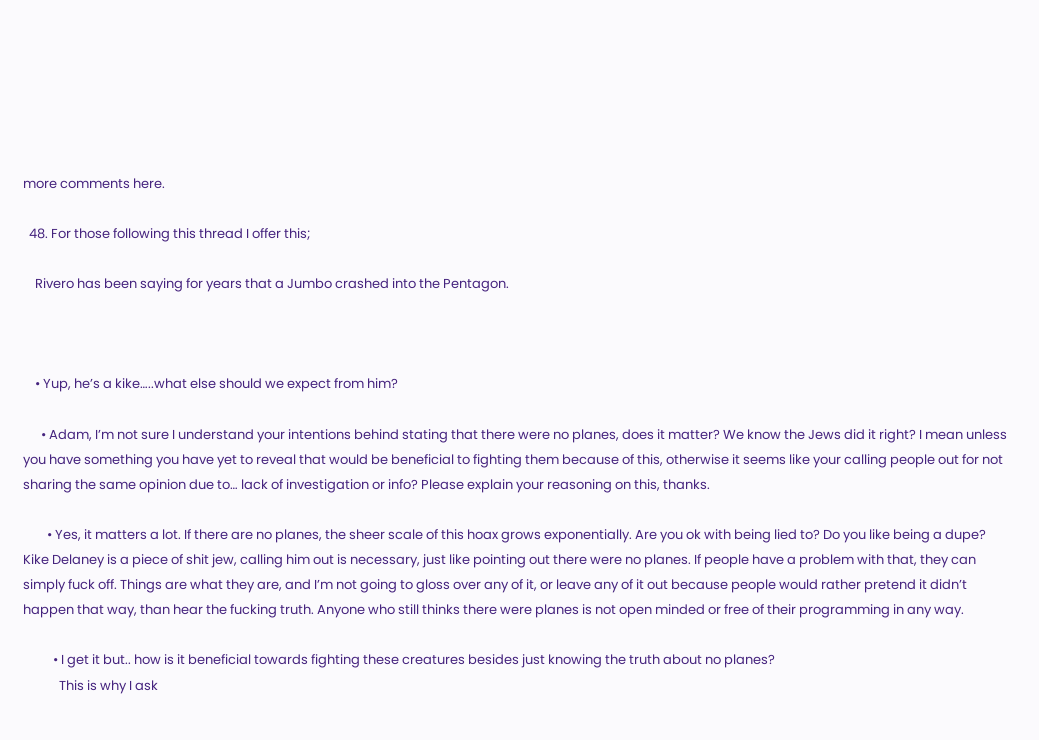more comments here.

  48. For those following this thread I offer this;

    Rivero has been saying for years that a Jumbo crashed into the Pentagon.



    • Yup, he’s a kike…..what else should we expect from him?

      • Adam, I’m not sure I understand your intentions behind stating that there were no planes, does it matter? We know the Jews did it right? I mean unless you have something you have yet to reveal that would be beneficial to fighting them because of this, otherwise it seems like your calling people out for not sharing the same opinion due to… lack of investigation or info? Please explain your reasoning on this, thanks.

        • Yes, it matters a lot. If there are no planes, the sheer scale of this hoax grows exponentially. Are you ok with being lied to? Do you like being a dupe? Kike Delaney is a piece of shit jew, calling him out is necessary, just like pointing out there were no planes. If people have a problem with that, they can simply fuck off. Things are what they are, and I’m not going to gloss over any of it, or leave any of it out because people would rather pretend it didn’t happen that way, than hear the fucking truth. Anyone who still thinks there were planes is not open minded or free of their programming in any way.

          • I get it but.. how is it beneficial towards fighting these creatures besides just knowing the truth about no planes?
            This is why I ask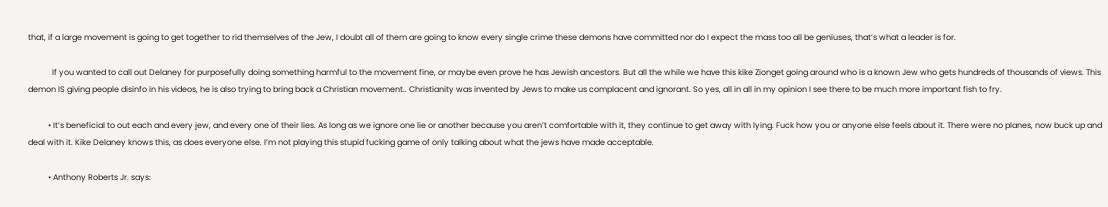that, if a large movement is going to get together to rid themselves of the Jew, I doubt all of them are going to know every single crime these demons have committed nor do I expect the mass too all be geniuses, that’s what a leader is for.

            If you wanted to call out Delaney for purposefully doing something harmful to the movement fine, or maybe even prove he has Jewish ancestors. But all the while we have this kike Zionget going around who is a known Jew who gets hundreds of thousands of views. This demon IS giving people disinfo in his videos, he is also trying to bring back a Christian movement.. Christianity was invented by Jews to make us complacent and ignorant. So yes, all in all in my opinion I see there to be much more important fish to fry.

          • It’s beneficial to out each and every jew, and every one of their lies. As long as we ignore one lie or another because you aren’t comfortable with it, they continue to get away with lying. Fuck how you or anyone else feels about it. There were no planes, now buck up and deal with it. Kike Delaney knows this, as does everyone else. I’m not playing this stupid fucking game of only talking about what the jews have made acceptable.

          • Anthony Roberts Jr. says: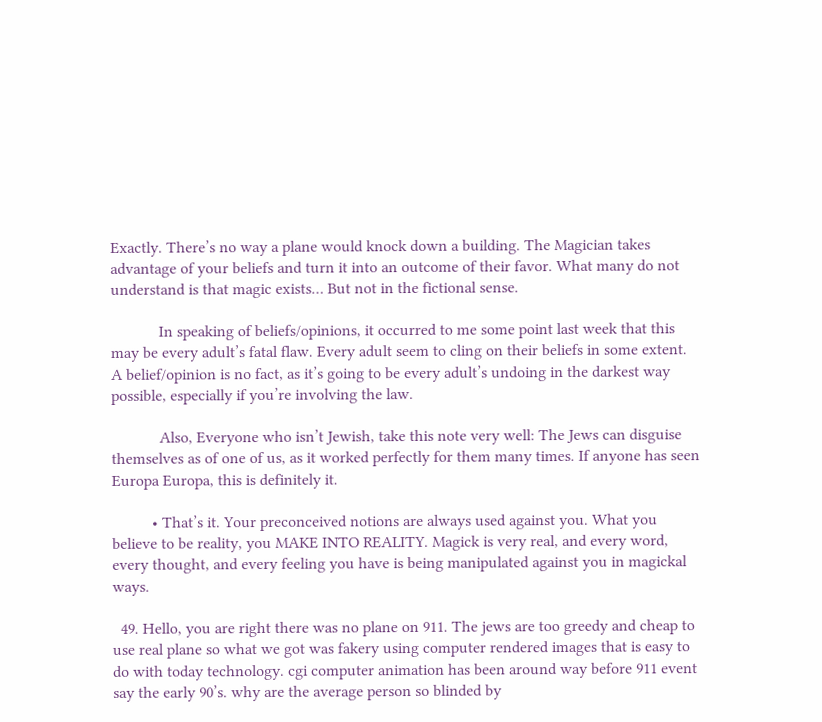Exactly. There’s no way a plane would knock down a building. The Magician takes advantage of your beliefs and turn it into an outcome of their favor. What many do not understand is that magic exists… But not in the fictional sense.

            In speaking of beliefs/opinions, it occurred to me some point last week that this may be every adult’s fatal flaw. Every adult seem to cling on their beliefs in some extent. A belief/opinion is no fact, as it’s going to be every adult’s undoing in the darkest way possible, especially if you’re involving the law.

            Also, Everyone who isn’t Jewish, take this note very well: The Jews can disguise themselves as of one of us, as it worked perfectly for them many times. If anyone has seen Europa Europa, this is definitely it.

          • That’s it. Your preconceived notions are always used against you. What you believe to be reality, you MAKE INTO REALITY. Magick is very real, and every word, every thought, and every feeling you have is being manipulated against you in magickal ways.

  49. Hello, you are right there was no plane on 911. The jews are too greedy and cheap to use real plane so what we got was fakery using computer rendered images that is easy to do with today technology. cgi computer animation has been around way before 911 event say the early 90’s. why are the average person so blinded by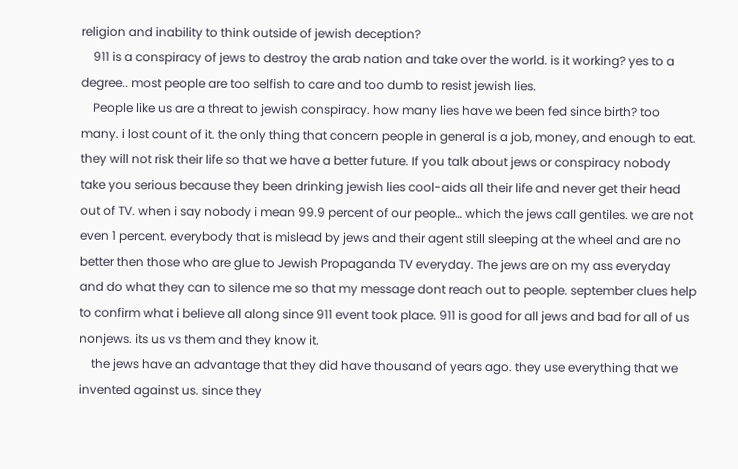religion and inability to think outside of jewish deception?
    911 is a conspiracy of jews to destroy the arab nation and take over the world. is it working? yes to a degree.. most people are too selfish to care and too dumb to resist jewish lies.
    People like us are a threat to jewish conspiracy. how many lies have we been fed since birth? too many. i lost count of it. the only thing that concern people in general is a job, money, and enough to eat. they will not risk their life so that we have a better future. If you talk about jews or conspiracy nobody take you serious because they been drinking jewish lies cool-aids all their life and never get their head out of TV. when i say nobody i mean 99.9 percent of our people… which the jews call gentiles. we are not even 1 percent. everybody that is mislead by jews and their agent still sleeping at the wheel and are no better then those who are glue to Jewish Propaganda TV everyday. The jews are on my ass everyday and do what they can to silence me so that my message dont reach out to people. september clues help to confirm what i believe all along since 911 event took place. 911 is good for all jews and bad for all of us nonjews. its us vs them and they know it.
    the jews have an advantage that they did have thousand of years ago. they use everything that we invented against us. since they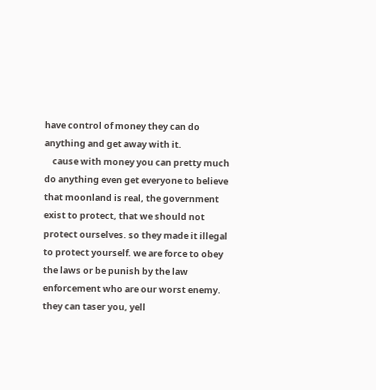have control of money they can do anything and get away with it.
    cause with money you can pretty much do anything even get everyone to believe that moonland is real, the government exist to protect, that we should not protect ourselves. so they made it illegal to protect yourself. we are force to obey the laws or be punish by the law enforcement who are our worst enemy. they can taser you, yell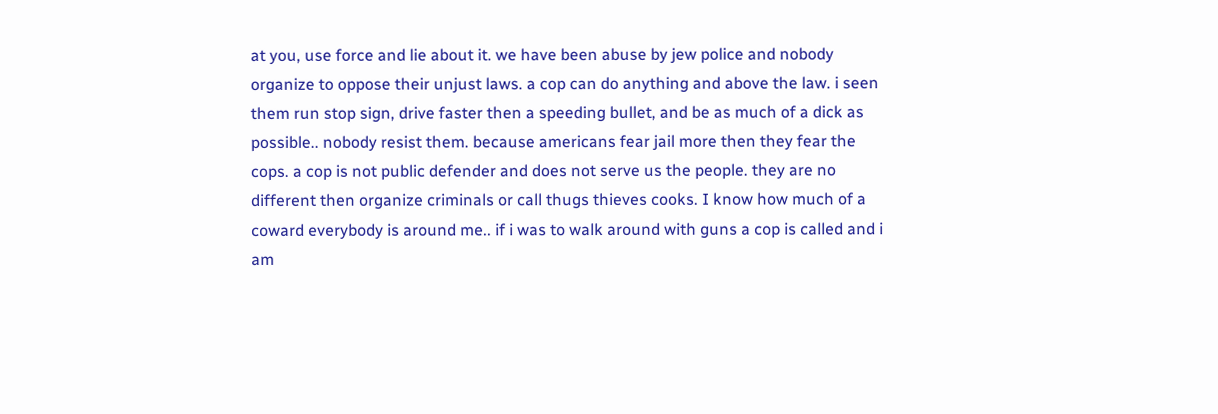at you, use force and lie about it. we have been abuse by jew police and nobody organize to oppose their unjust laws. a cop can do anything and above the law. i seen them run stop sign, drive faster then a speeding bullet, and be as much of a dick as possible.. nobody resist them. because americans fear jail more then they fear the cops. a cop is not public defender and does not serve us the people. they are no different then organize criminals or call thugs thieves cooks. I know how much of a coward everybody is around me.. if i was to walk around with guns a cop is called and i am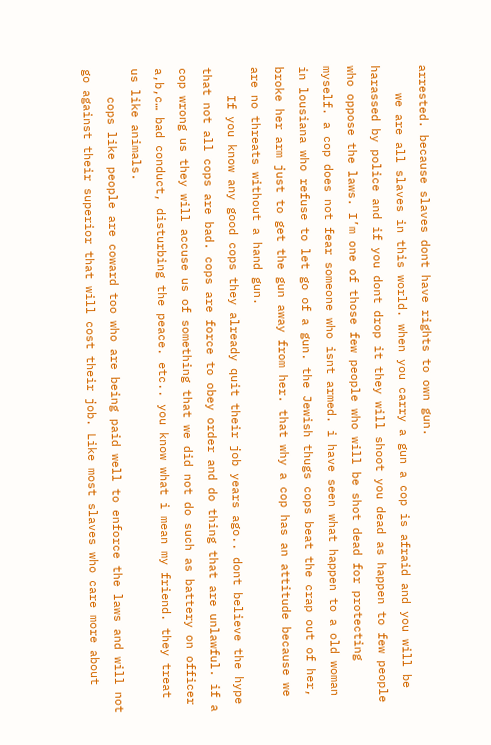arrested. because slaves dont have rights to own gun.
    we are all slaves in this world. when you carry a gun a cop is afraid and you will be harassed by police and if you dont drop it they will shoot you dead as happen to few people who oppose the laws. I’m one of those few people who will be shot dead for protecting myself. a cop does not fear someone who isnt armed. i have seen what happen to a old woman in lousiana who refuse to let go of a gun. the Jewish thugs cops beat the crap out of her, broke her arm just to get the gun away from her. that why a cop has an attitude because we are no threats without a hand gun.
    If you know any good cops they already quit their job years ago.. dont believe the hype that not all cops are bad. cops are force to obey order and do thing that are unlawful. if a cop wrong us they will accuse us of something that we did not do such as battery on officer a,b,c… bad conduct, disturbing the peace. etc.. you know what i mean my friend. they treat us like animals.
    cops like people are coward too who are being paid well to enforce the laws and will not go against their superior that will cost their job. Like most slaves who care more about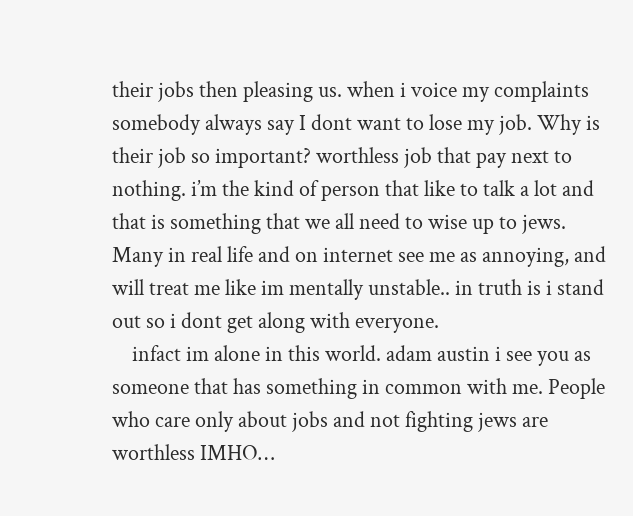their jobs then pleasing us. when i voice my complaints somebody always say I dont want to lose my job. Why is their job so important? worthless job that pay next to nothing. i’m the kind of person that like to talk a lot and that is something that we all need to wise up to jews. Many in real life and on internet see me as annoying, and will treat me like im mentally unstable.. in truth is i stand out so i dont get along with everyone.
    infact im alone in this world. adam austin i see you as someone that has something in common with me. People who care only about jobs and not fighting jews are worthless IMHO…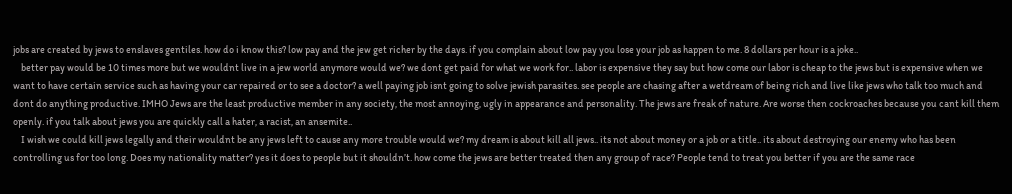jobs are created by jews to enslaves gentiles. how do i know this? low pay and the jew get richer by the days. if you complain about low pay you lose your job as happen to me. 8 dollars per hour is a joke..
    better pay would be 10 times more but we wouldnt live in a jew world anymore would we? we dont get paid for what we work for.. labor is expensive they say but how come our labor is cheap to the jews but is expensive when we want to have certain service such as having your car repaired or to see a doctor? a well paying job isnt going to solve jewish parasites. see people are chasing after a wetdream of being rich and live like jews who talk too much and dont do anything productive. IMHO Jews are the least productive member in any society, the most annoying, ugly in appearance and personality. The jews are freak of nature. Are worse then cockroaches because you cant kill them openly. if you talk about jews you are quickly call a hater, a racist, an ansemite..
    I wish we could kill jews legally and their wouldnt be any jews left to cause any more trouble would we? my dream is about kill all jews.. its not about money or a job or a title.. its about destroying our enemy who has been controlling us for too long. Does my nationality matter? yes it does to people but it shouldn’t. how come the jews are better treated then any group of race? People tend to treat you better if you are the same race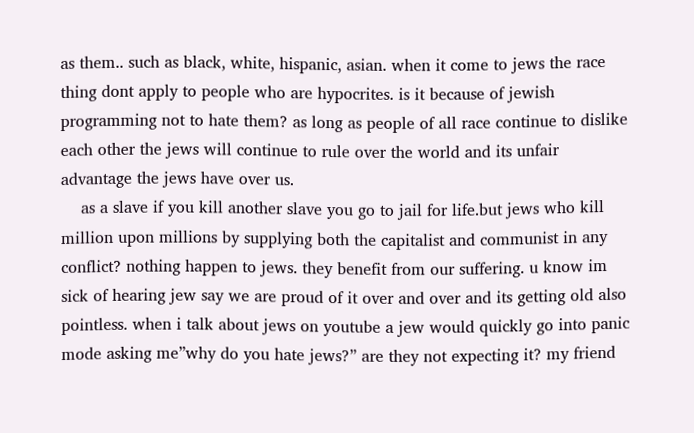as them.. such as black, white, hispanic, asian. when it come to jews the race thing dont apply to people who are hypocrites. is it because of jewish programming not to hate them? as long as people of all race continue to dislike each other the jews will continue to rule over the world and its unfair advantage the jews have over us.
    as a slave if you kill another slave you go to jail for life.but jews who kill million upon millions by supplying both the capitalist and communist in any conflict? nothing happen to jews. they benefit from our suffering. u know im sick of hearing jew say we are proud of it over and over and its getting old also pointless. when i talk about jews on youtube a jew would quickly go into panic mode asking me”why do you hate jews?” are they not expecting it? my friend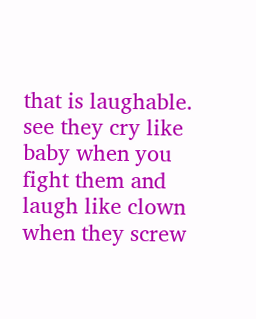that is laughable. see they cry like baby when you fight them and laugh like clown when they screw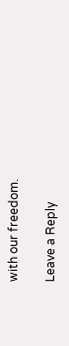with our freedom.

Leave a Reply